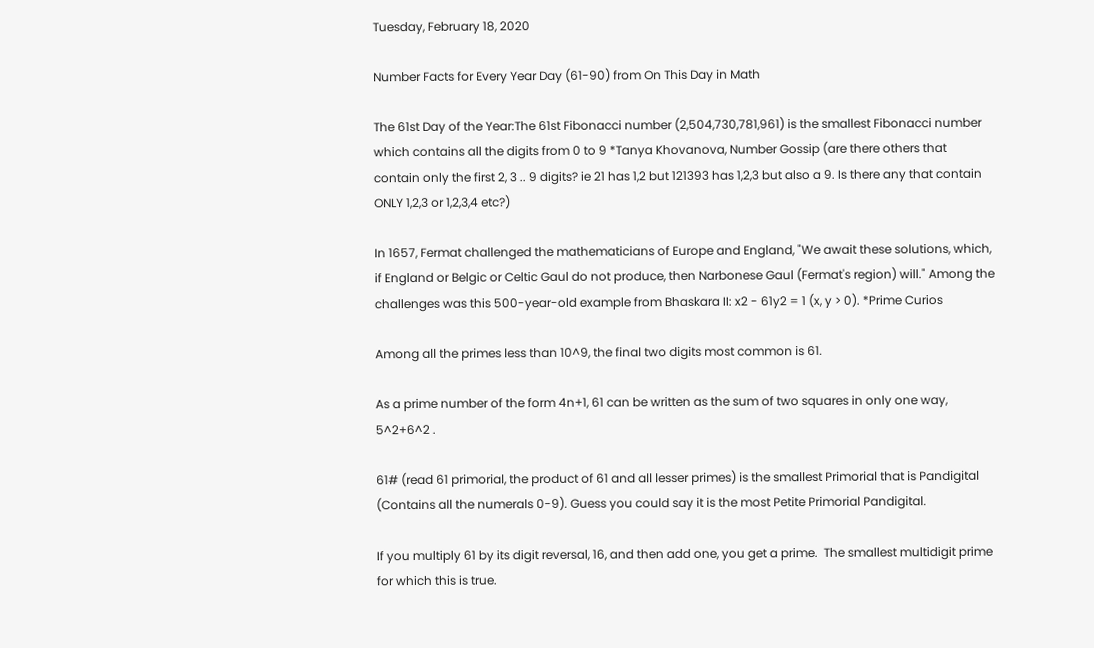Tuesday, February 18, 2020

Number Facts for Every Year Day (61-90) from On This Day in Math

The 61st Day of the Year:The 61st Fibonacci number (2,504,730,781,961) is the smallest Fibonacci number which contains all the digits from 0 to 9 *Tanya Khovanova, Number Gossip (are there others that contain only the first 2, 3 .. 9 digits? ie 21 has 1,2 but 121393 has 1,2,3 but also a 9. Is there any that contain ONLY 1,2,3 or 1,2,3,4 etc?)

In 1657, Fermat challenged the mathematicians of Europe and England, "We await these solutions, which, if England or Belgic or Celtic Gaul do not produce, then Narbonese Gaul (Fermat's region) will." Among the challenges was this 500-year-old example from Bhaskara II: x2 - 61y2 = 1 (x, y > 0). *Prime Curios

Among all the primes less than 10^9, the final two digits most common is 61.

As a prime number of the form 4n+1, 61 can be written as the sum of two squares in only one way, 5^2+6^2 .

61# (read 61 primorial, the product of 61 and all lesser primes) is the smallest Primorial that is Pandigital (Contains all the numerals 0-9). Guess you could say it is the most Petite Primorial Pandigital.

If you multiply 61 by its digit reversal, 16, and then add one, you get a prime.  The smallest multidigit prime for which this is true.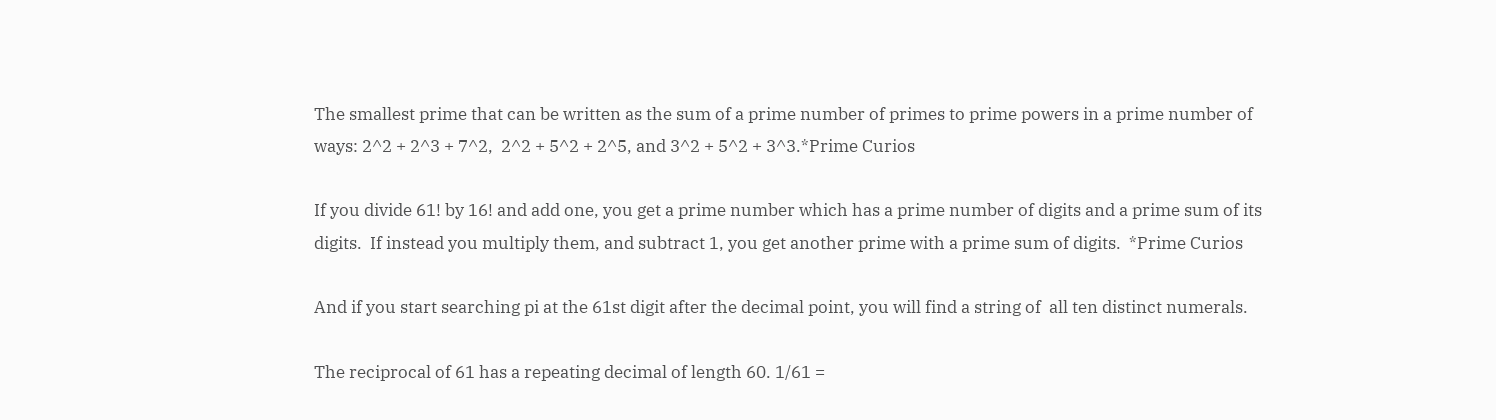The smallest prime that can be written as the sum of a prime number of primes to prime powers in a prime number of ways: 2^2 + 2^3 + 7^2,  2^2 + 5^2 + 2^5, and 3^2 + 5^2 + 3^3.*Prime Curios

If you divide 61! by 16! and add one, you get a prime number which has a prime number of digits and a prime sum of its digits.  If instead you multiply them, and subtract 1, you get another prime with a prime sum of digits.  *Prime Curios

And if you start searching pi at the 61st digit after the decimal point, you will find a string of  all ten distinct numerals.

The reciprocal of 61 has a repeating decimal of length 60. 1/61 =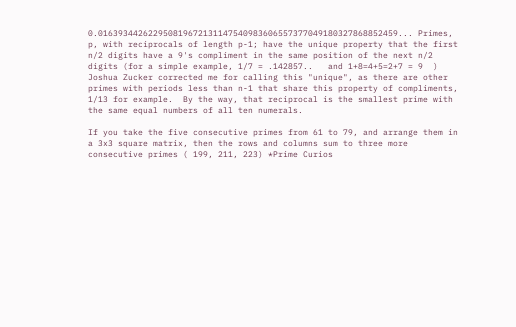0.016393442622950819672131147540983606557377049180327868852459... Primes, p, with reciprocals of length p-1; have the unique property that the first n/2 digits have a 9's compliment in the same position of the next n/2 digits (for a simple example, 1/7 = .142857..   and 1+8=4+5=2+7 = 9  ) Joshua Zucker corrected me for calling this "unique", as there are other primes with periods less than n-1 that share this property of compliments, 1/13 for example.  By the way, that reciprocal is the smallest prime with the same equal numbers of all ten numerals.

If you take the five consecutive primes from 61 to 79, and arrange them in a 3x3 square matrix, then the rows and columns sum to three more consecutive primes ( 199, 211, 223) *Prime Curios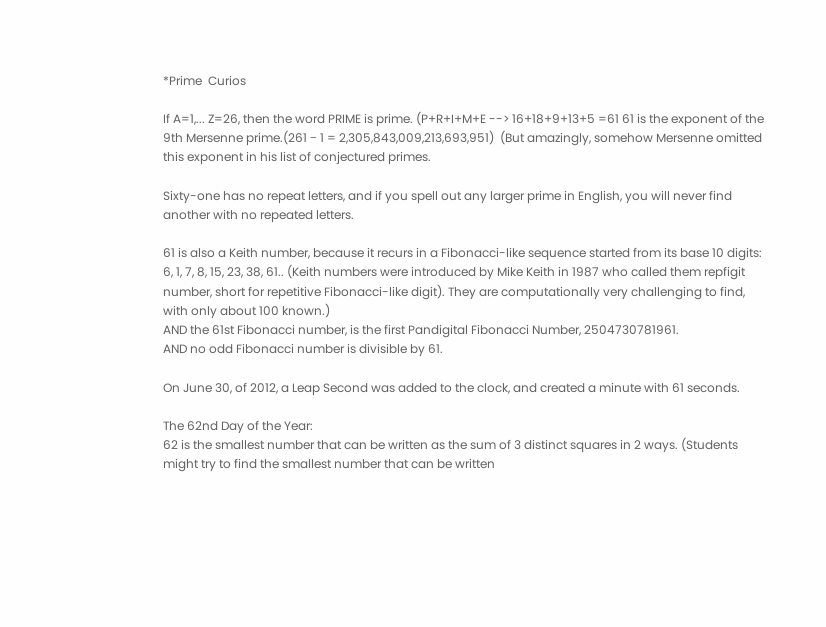*Prime  Curios

If A=1,... Z=26, then the word PRIME is prime. (P+R+I+M+E --> 16+18+9+13+5 =61 61 is the exponent of the 9th Mersenne prime.(261 − 1 = 2,305,843,009,213,693,951)  (But amazingly, somehow Mersenne omitted this exponent in his list of conjectured primes.

Sixty-one has no repeat letters, and if you spell out any larger prime in English, you will never find another with no repeated letters.

61 is also a Keith number, because it recurs in a Fibonacci-like sequence started from its base 10 digits: 6, 1, 7, 8, 15, 23, 38, 61.. (Keith numbers were introduced by Mike Keith in 1987 who called them repfigit number, short for repetitive Fibonacci-like digit). They are computationally very challenging to find, with only about 100 known.)
AND the 61st Fibonacci number, is the first Pandigital Fibonacci Number, 2504730781961.
AND no odd Fibonacci number is divisible by 61.

On June 30, of 2012, a Leap Second was added to the clock, and created a minute with 61 seconds.

The 62nd Day of the Year:
62 is the smallest number that can be written as the sum of 3 distinct squares in 2 ways. (Students might try to find the smallest number that can be written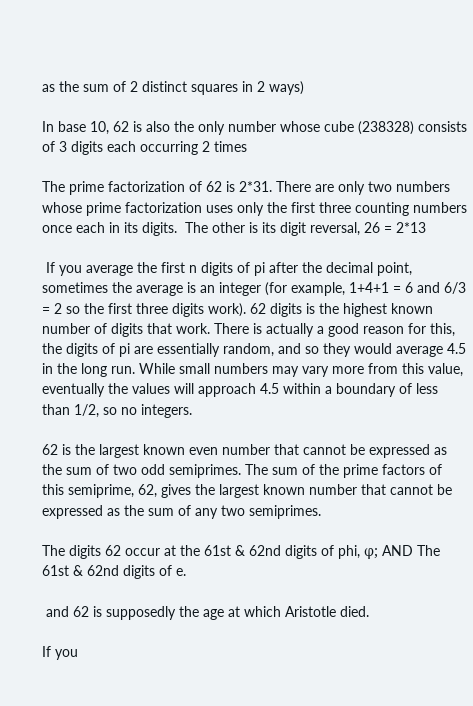as the sum of 2 distinct squares in 2 ways)

In base 10, 62 is also the only number whose cube (238328) consists of 3 digits each occurring 2 times

The prime factorization of 62 is 2*31. There are only two numbers whose prime factorization uses only the first three counting numbers once each in its digits.  The other is its digit reversal, 26 = 2*13

 If you average the first n digits of pi after the decimal point, sometimes the average is an integer (for example, 1+4+1 = 6 and 6/3 = 2 so the first three digits work). 62 digits is the highest known number of digits that work. There is actually a good reason for this, the digits of pi are essentially random, and so they would average 4.5 in the long run. While small numbers may vary more from this value, eventually the values will approach 4.5 within a boundary of less than 1/2, so no integers.

62 is the largest known even number that cannot be expressed as the sum of two odd semiprimes. The sum of the prime factors of this semiprime, 62, gives the largest known number that cannot be expressed as the sum of any two semiprimes.

The digits 62 occur at the 61st & 62nd digits of phi, φ; AND The 61st & 62nd digits of e.

 and 62 is supposedly the age at which Aristotle died.

If you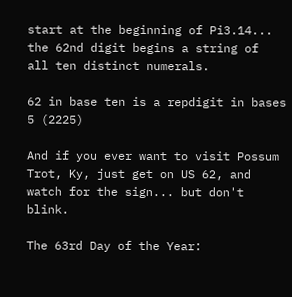start at the beginning of Pi3.14... the 62nd digit begins a string of  all ten distinct numerals.

62 in base ten is a repdigit in bases 5 (2225)

And if you ever want to visit Possum Trot, Ky, just get on US 62, and watch for the sign... but don't blink.

The 63rd Day of the Year: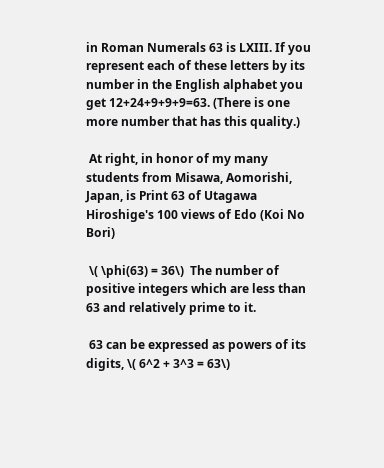in Roman Numerals 63 is LXIII. If you represent each of these letters by its number in the English alphabet you get 12+24+9+9+9=63. (There is one more number that has this quality.)

 At right, in honor of my many students from Misawa, Aomorishi, Japan, is Print 63 of Utagawa Hiroshige's 100 views of Edo (Koi No Bori)

 \( \phi(63) = 36\)  The number of positive integers which are less than 63 and relatively prime to it.

 63 can be expressed as powers of its digits, \( 6^2 + 3^3 = 63\)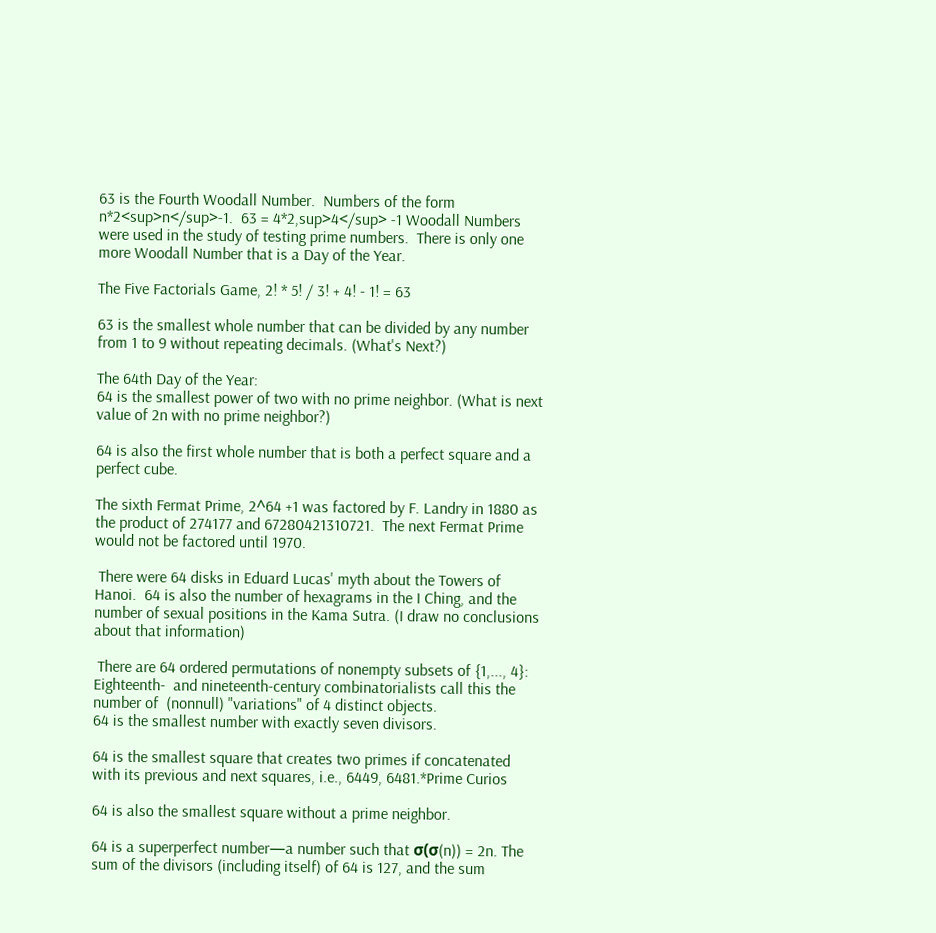63 is the Fourth Woodall Number.  Numbers of the form n*2<sup>n</sup>-1.  63 = 4*2,sup>4</sup> -1 Woodall Numbers were used in the study of testing prime numbers.  There is only one more Woodall Number that is a Day of the Year.

The Five Factorials Game, 2! * 5! / 3! + 4! - 1! = 63

63 is the smallest whole number that can be divided by any number from 1 to 9 without repeating decimals. (What's Next?)

The 64th Day of the Year:
64 is the smallest power of two with no prime neighbor. (What is next value of 2n with no prime neighbor?)

64 is also the first whole number that is both a perfect square and a perfect cube.

The sixth Fermat Prime, 2^64 +1 was factored by F. Landry in 1880 as the product of 274177 and 67280421310721.  The next Fermat Prime would not be factored until 1970.

 There were 64 disks in Eduard Lucas' myth about the Towers of Hanoi.  64 is also the number of hexagrams in the I Ching, and the number of sexual positions in the Kama Sutra. (I draw no conclusions about that information)

 There are 64 ordered permutations of nonempty subsets of {1,..., 4}: Eighteenth-  and nineteenth-century combinatorialists call this the number of  (nonnull) "variations" of 4 distinct objects.
64 is the smallest number with exactly seven divisors.

64 is the smallest square that creates two primes if concatenated with its previous and next squares, i.e., 6449, 6481.*Prime Curios

64 is also the smallest square without a prime neighbor.

64 is a superperfect number—a number such that σ(σ(n)) = 2n. The sum of the divisors (including itself) of 64 is 127, and the sum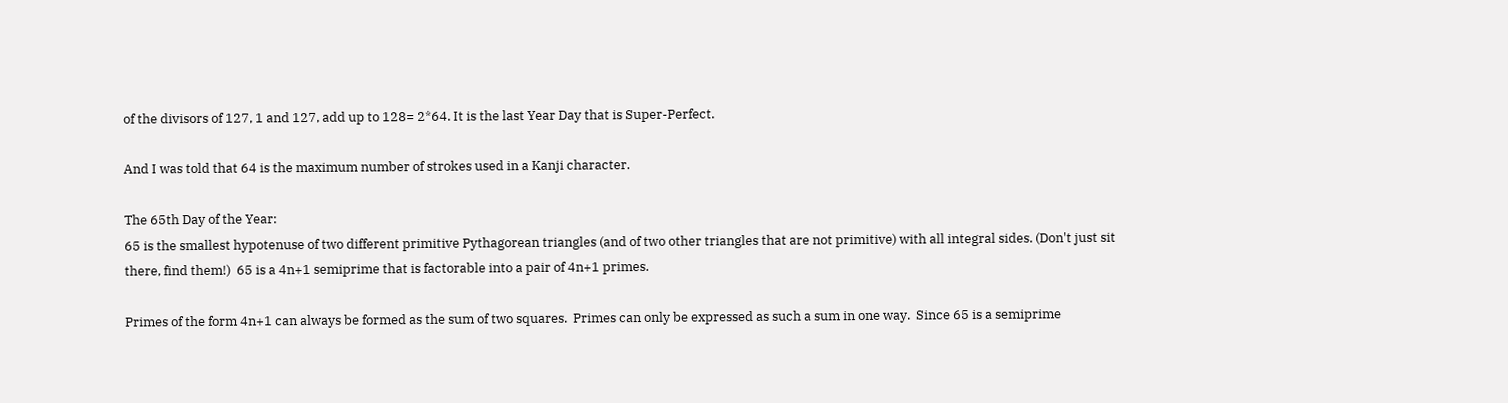of the divisors of 127, 1 and 127, add up to 128= 2*64. It is the last Year Day that is Super-Perfect.

And I was told that 64 is the maximum number of strokes used in a Kanji character.

The 65th Day of the Year:
65 is the smallest hypotenuse of two different primitive Pythagorean triangles (and of two other triangles that are not primitive) with all integral sides. (Don't just sit there, find them!)  65 is a 4n+1 semiprime that is factorable into a pair of 4n+1 primes.

Primes of the form 4n+1 can always be formed as the sum of two squares.  Primes can only be expressed as such a sum in one way.  Since 65 is a semiprime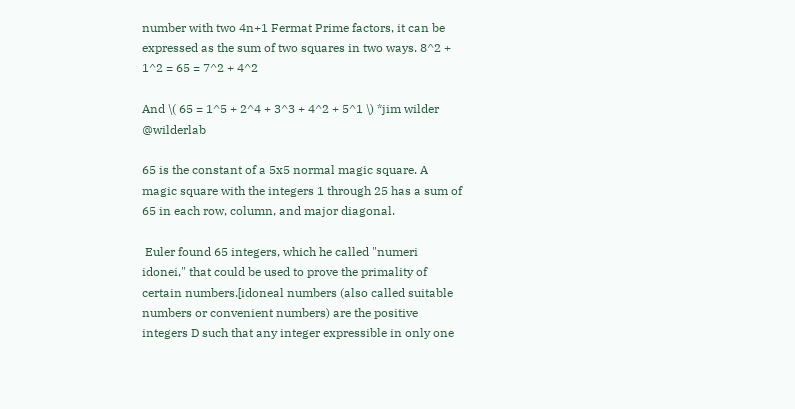number with two 4n+1 Fermat Prime factors, it can be expressed as the sum of two squares in two ways. 8^2 + 1^2 = 65 = 7^2 + 4^2

And \( 65 = 1^5 + 2^4 + 3^3 + 4^2 + 5^1 \) *jim wilder @wilderlab

65 is the constant of a 5x5 normal magic square. A magic square with the integers 1 through 25 has a sum of 65 in each row, column, and major diagonal.

 Euler found 65 integers, which he called "numeri idonei," that could be used to prove the primality of certain numbers.[idoneal numbers (also called suitable numbers or convenient numbers) are the positive integers D such that any integer expressible in only one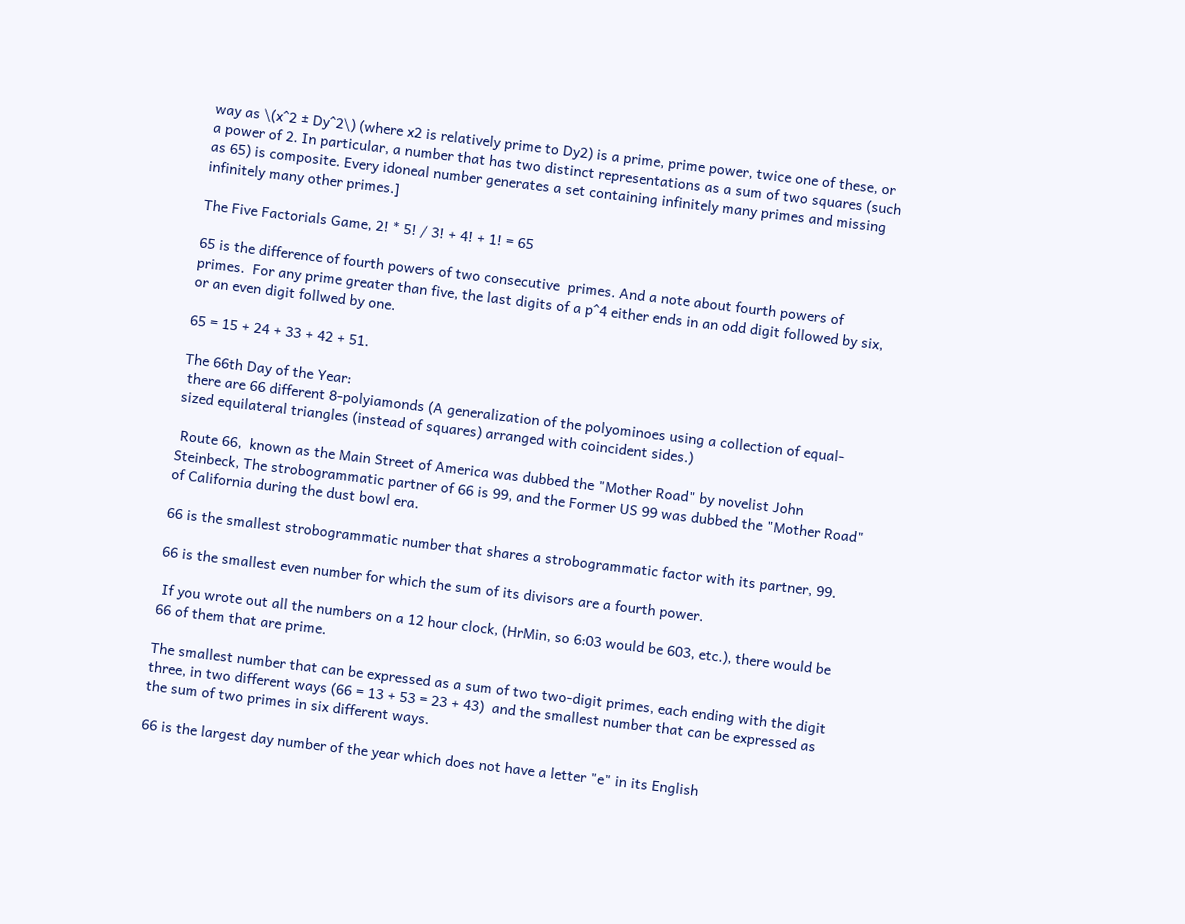way as \(x^2 ± Dy^2\) (where x2 is relatively prime to Dy2) is a prime, prime power, twice one of these, or a power of 2. In particular, a number that has two distinct representations as a sum of two squares (such as 65) is composite. Every idoneal number generates a set containing infinitely many primes and missing infinitely many other primes.]

The Five Factorials Game, 2! * 5! / 3! + 4! + 1! = 65

65 is the difference of fourth powers of two consecutive  primes. And a note about fourth powers of primes.  For any prime greater than five, the last digits of a p^4 either ends in an odd digit followed by six, or an even digit follwed by one.

65 = 15 + 24 + 33 + 42 + 51.

The 66th Day of the Year:
 there are 66 different 8-polyiamonds (A generalization of the polyominoes using a collection of equal-sized equilateral triangles (instead of squares) arranged with coincident sides.)

 Route 66,  known as the Main Street of America was dubbed the "Mother Road" by novelist John Steinbeck, The strobogrammatic partner of 66 is 99, and the Former US 99 was dubbed the "Mother Road" of California during the dust bowl era.

66 is the smallest strobogrammatic number that shares a strobogrammatic factor with its partner, 99.

66 is the smallest even number for which the sum of its divisors are a fourth power.

 If you wrote out all the numbers on a 12 hour clock, (HrMin, so 6:03 would be 603, etc.), there would be 66 of them that are prime.

The smallest number that can be expressed as a sum of two two-digit primes, each ending with the digit three, in two different ways (66 = 13 + 53 = 23 + 43)  and the smallest number that can be expressed as the sum of two primes in six different ways.

66 is the largest day number of the year which does not have a letter "e" in its English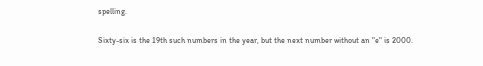spelling.

Sixty-six is the 19th such numbers in the year, but the next number without an "e" is 2000.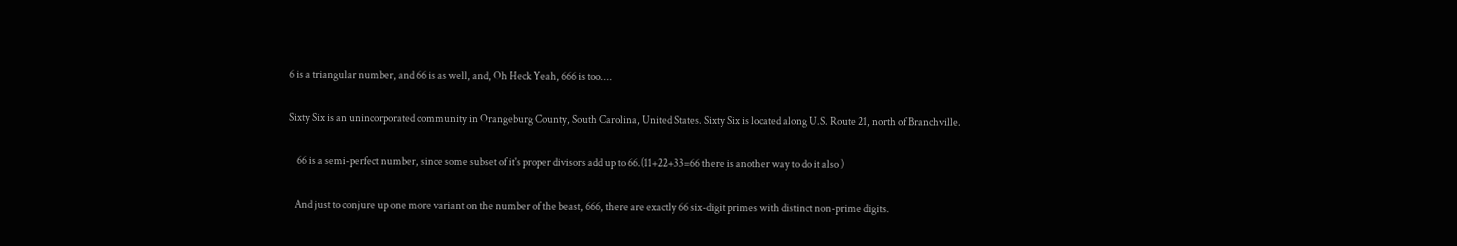6 is a triangular number, and 66 is as well, and, Oh Heck Yeah, 666 is too....

Sixty Six is an unincorporated community in Orangeburg County, South Carolina, United States. Sixty Six is located along U.S. Route 21, north of Branchville.

    66 is a semi-perfect number, since some subset of it's proper divisors add up to 66.(11+22+33=66 there is another way to do it also )

   And just to conjure up one more variant on the number of the beast, 666, there are exactly 66 six-digit primes with distinct non-prime digits.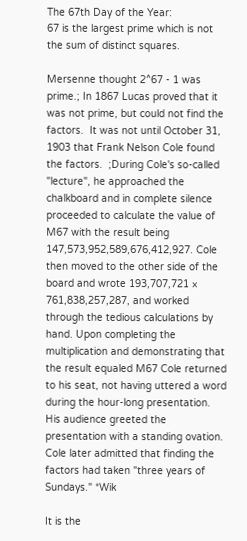The 67th Day of the Year:
67 is the largest prime which is not the sum of distinct squares.

Mersenne thought 2^67 - 1 was prime.; In 1867 Lucas proved that it was not prime, but could not find the factors.  It was not until October 31, 1903 that Frank Nelson Cole found the factors.  ;During Cole's so-called "lecture", he approached the chalkboard and in complete silence proceeded to calculate the value of M67 with the result being 147,573,952,589,676,412,927. Cole then moved to the other side of the board and wrote 193,707,721 × 761,838,257,287, and worked through the tedious calculations by hand. Upon completing the multiplication and demonstrating that the result equaled M67 Cole returned to his seat, not having uttered a word during the hour-long presentation. His audience greeted the presentation with a standing ovation. Cole later admitted that finding the factors had taken "three years of Sundays." *Wik

It is the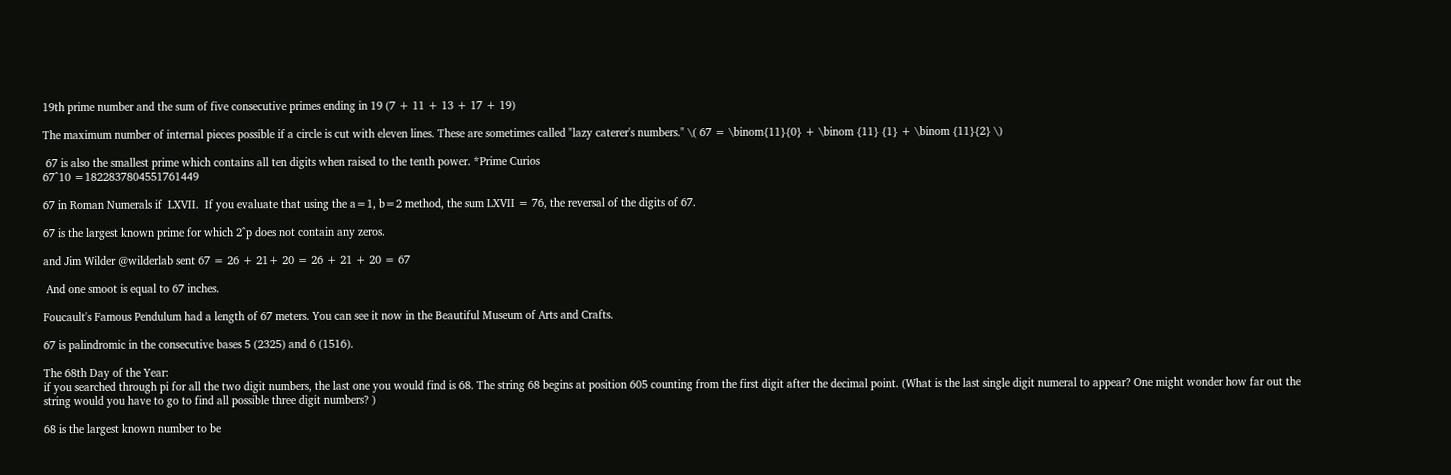19th prime number and the sum of five consecutive primes ending in 19 (7 + 11 + 13 + 17 + 19)

The maximum number of internal pieces possible if a circle is cut with eleven lines. These are sometimes called "lazy caterer's numbers." \( 67 = \binom{11}{0} + \binom {11} {1} + \binom {11}{2} \)

 67 is also the smallest prime which contains all ten digits when raised to the tenth power. *Prime Curios
67^10 =1822837804551761449

67 in Roman Numerals if  LXVII.  If you evaluate that using the a=1, b=2 method, the sum LXVII = 76, the reversal of the digits of 67.

67 is the largest known prime for which 2^p does not contain any zeros.

and Jim Wilder @wilderlab sent 67 = 26 + 21+ 20 = 26 + 21 + 20 = 67

 And one smoot is equal to 67 inches.

Foucault's Famous Pendulum had a length of 67 meters. You can see it now in the Beautiful Museum of Arts and Crafts.

67 is palindromic in the consecutive bases 5 (2325) and 6 (1516).

The 68th Day of the Year:
if you searched through pi for all the two digit numbers, the last one you would find is 68. The string 68 begins at position 605 counting from the first digit after the decimal point. (What is the last single digit numeral to appear? One might wonder how far out the string would you have to go to find all possible three digit numbers? )

68 is the largest known number to be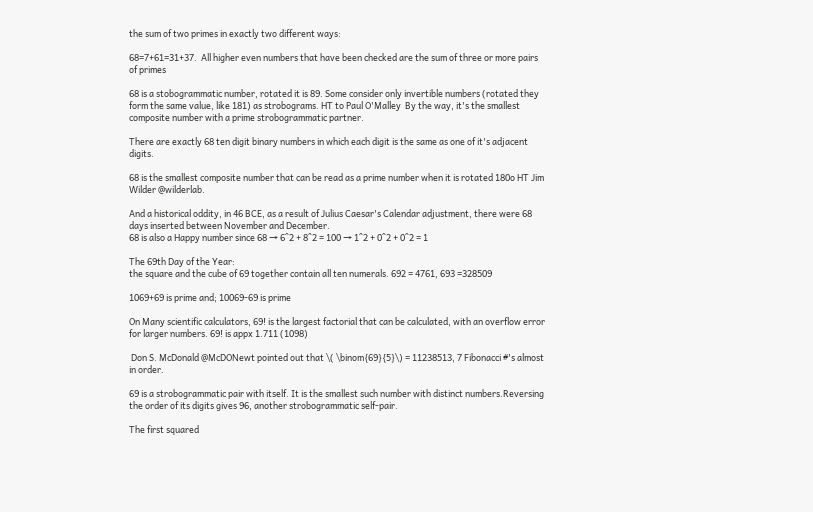the sum of two primes in exactly two different ways:

68=7+61=31+37.  All higher even numbers that have been checked are the sum of three or more pairs of primes

68 is a stobogrammatic number, rotated it is 89. Some consider only invertible numbers (rotated they form the same value, like 181) as strobograms. HT to Paul O'Malley  By the way, it's the smallest composite number with a prime strobogrammatic partner.

There are exactly 68 ten digit binary numbers in which each digit is the same as one of it's adjacent digits.

68 is the smallest composite number that can be read as a prime number when it is rotated 180o HT Jim Wilder @wilderlab.

And a historical oddity, in 46 BCE, as a result of Julius Caesar's Calendar adjustment, there were 68 days inserted between November and December.
68 is also a Happy number since 68 → 6^2 + 8^2 = 100 → 1^2 + 0^2 + 0^2 = 1

The 69th Day of the Year:
the square and the cube of 69 together contain all ten numerals. 692 = 4761, 693 =328509

1069+69 is prime and; 10069-69 is prime

On Many scientific calculators, 69! is the largest factorial that can be calculated, with an overflow error for larger numbers. 69! is appx 1.711 (1098)

 Don S. McDonald @McDONewt pointed out that \( \binom{69}{5}\) = 11238513, 7 Fibonacci #'s almost in order.

69 is a strobogrammatic pair with itself. It is the smallest such number with distinct numbers.Reversing the order of its digits gives 96, another strobogrammatic self-pair.

The first squared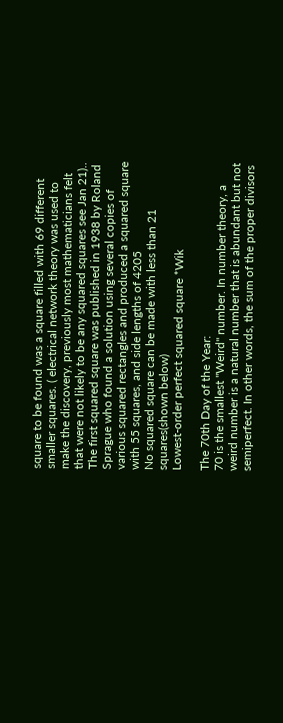square to be found was a square filled with 69 different smaller squares. ( electrical network theory was used to make the discovery, previously most mathematicians felt that were not likely to be any squared squares see Jan 21)..  The first squared square was published in 1938 by Roland Sprague who found a solution using several copies of various squared rectangles and produced a squared square with 55 squares, and side lengths of 4205
No squared square can be made with less than 21 squares(shown below)
Lowest-order perfect squared square *Wik

The 70th Day of the Year:
70 is the smallest "Weird" number. In number theory, a weird number is a natural number that is abundant but not semiperfect. In other words, the sum of the proper divisors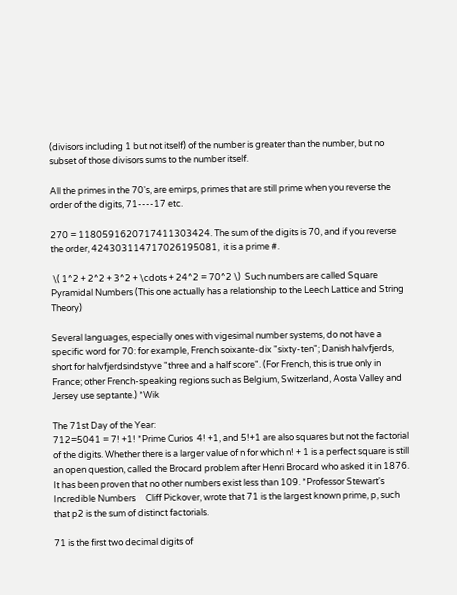(divisors including 1 but not itself) of the number is greater than the number, but no subset of those divisors sums to the number itself.

All the primes in the 70's, are emirps, primes that are still prime when you reverse the order of the digits, 71----17 etc.

270 = 1180591620717411303424. The sum of the digits is 70, and if you reverse the order, 424303114717026195081,  it is a prime #.

 \( 1^2 + 2^2 + 3^2 + \cdots + 24^2 = 70^2 \)  Such numbers are called Square Pyramidal Numbers (This one actually has a relationship to the Leech Lattice and String Theory)

Several languages, especially ones with vigesimal number systems, do not have a specific word for 70: for example, French soixante-dix "sixty-ten"; Danish halvfjerds, short for halvfjerdsindstyve "three and a half score". (For French, this is true only in France; other French-speaking regions such as Belgium, Switzerland, Aosta Valley and Jersey use septante.) *Wik

The 71st Day of the Year:
712=5041 = 7! +1! *Prime Curios  4! +1, and 5!+1 are also squares but not the factorial of the digits. Whether there is a larger value of n for which n! + 1 is a perfect square is still an open question, called the Brocard problem after Henri Brocard who asked it in 1876. It has been proven that no other numbers exist less than 109. *Professor Stewart's Incredible Numbers     Cliff Pickover, wrote that 71 is the largest known prime, p, such that p2 is the sum of distinct factorials.

71 is the first two decimal digits of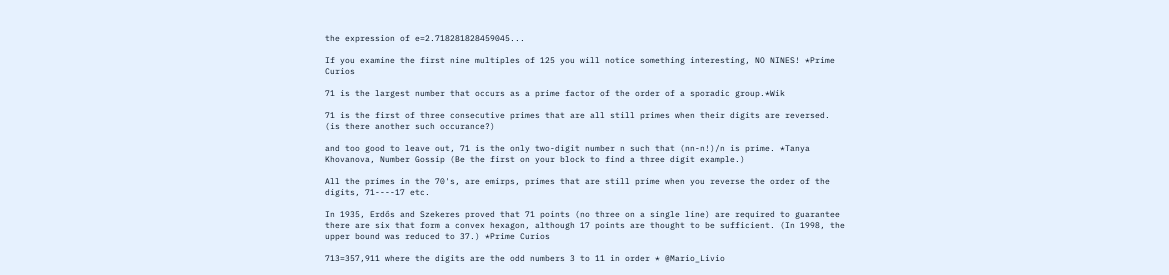the expression of e=2.718281828459045...

If you examine the first nine multiples of 125 you will notice something interesting, NO NINES! *Prime Curios

71 is the largest number that occurs as a prime factor of the order of a sporadic group.*Wik

71 is the first of three consecutive primes that are all still primes when their digits are reversed.  (is there another such occurance?)

and too good to leave out, 71 is the only two-digit number n such that (nn-n!)/n is prime. *Tanya Khovanova, Number Gossip (Be the first on your block to find a three digit example.)

All the primes in the 70's, are emirps, primes that are still prime when you reverse the order of the digits, 71----17 etc.

In 1935, Erdős and Szekeres proved that 71 points (no three on a single line) are required to guarantee there are six that form a convex hexagon, although 17 points are thought to be sufficient. (In 1998, the upper bound was reduced to 37.) *Prime Curios

713=357,911 where the digits are the odd numbers 3 to 11 in order * @Mario_Livio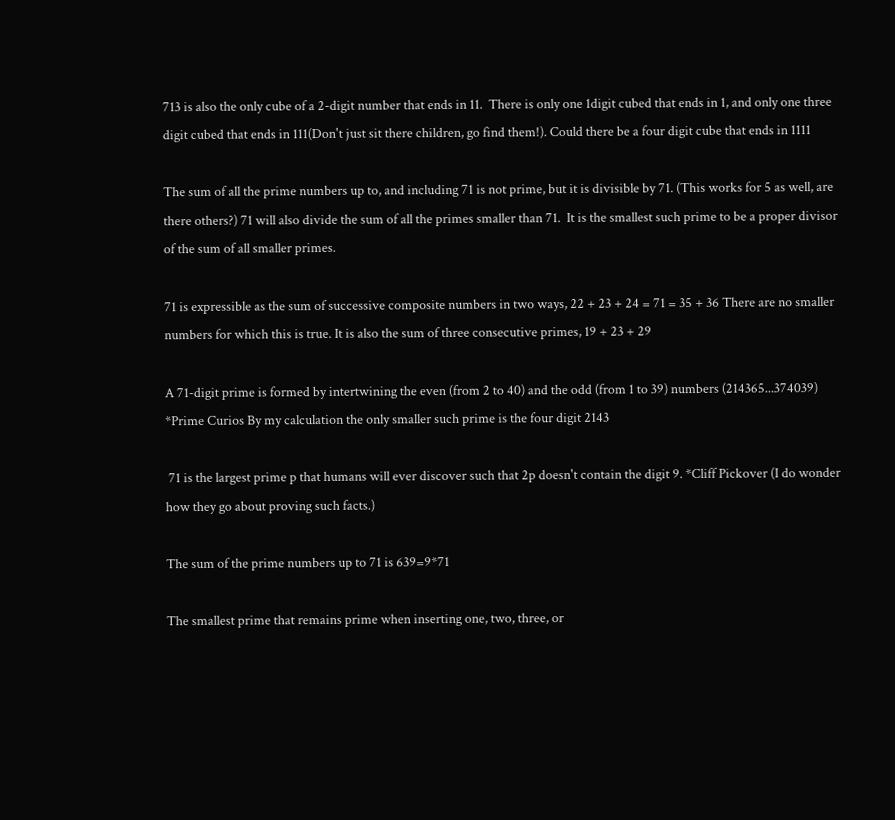713 is also the only cube of a 2-digit number that ends in 11.  There is only one 1digit cubed that ends in 1, and only one three digit cubed that ends in 111(Don't just sit there children, go find them!). Could there be a four digit cube that ends in 1111

The sum of all the prime numbers up to, and including 71 is not prime, but it is divisible by 71. (This works for 5 as well, are there others?) 71 will also divide the sum of all the primes smaller than 71.  It is the smallest such prime to be a proper divisor of the sum of all smaller primes.

71 is expressible as the sum of successive composite numbers in two ways, 22 + 23 + 24 = 71 = 35 + 36 There are no smaller numbers for which this is true. It is also the sum of three consecutive primes, 19 + 23 + 29

A 71-digit prime is formed by intertwining the even (from 2 to 40) and the odd (from 1 to 39) numbers (214365...374039) *Prime Curios By my calculation the only smaller such prime is the four digit 2143

 71 is the largest prime p that humans will ever discover such that 2p doesn't contain the digit 9. *Cliff Pickover (I do wonder how they go about proving such facts.)

The sum of the prime numbers up to 71 is 639=9*71

The smallest prime that remains prime when inserting one, two, three, or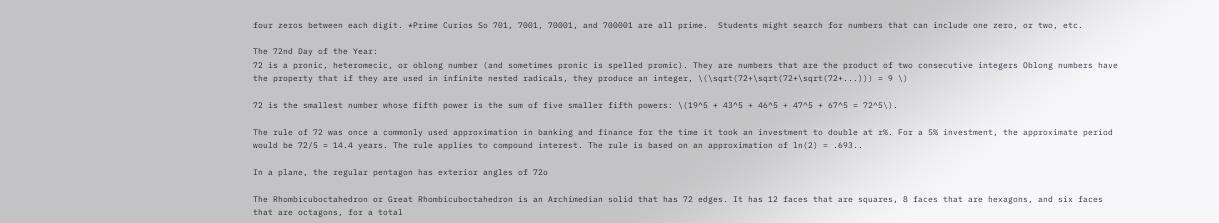four zeros between each digit. *Prime Curios So 701, 7001, 70001, and 700001 are all prime.  Students might search for numbers that can include one zero, or two, etc.

The 72nd Day of the Year:
72 is a pronic, heteromecic, or oblong number (and sometimes pronic is spelled promic). They are numbers that are the product of two consecutive integers Oblong numbers have the property that if they are used in infinite nested radicals, they produce an integer, \(\sqrt(72+\sqrt(72+\sqrt(72+...))) = 9 \)

72 is the smallest number whose fifth power is the sum of five smaller fifth powers: \(19^5 + 43^5 + 46^5 + 47^5 + 67^5 = 72^5\).

The rule of 72 was once a commonly used approximation in banking and finance for the time it took an investment to double at r%. For a 5% investment, the approximate period would be 72/5 = 14.4 years. The rule applies to compound interest. The rule is based on an approximation of ln(2) = .693..

In a plane, the regular pentagon has exterior angles of 72o

The Rhombicuboctahedron or Great Rhombicuboctahedron is an Archimedian solid that has 72 edges. It has 12 faces that are squares, 8 faces that are hexagons, and six faces that are octagons, for a total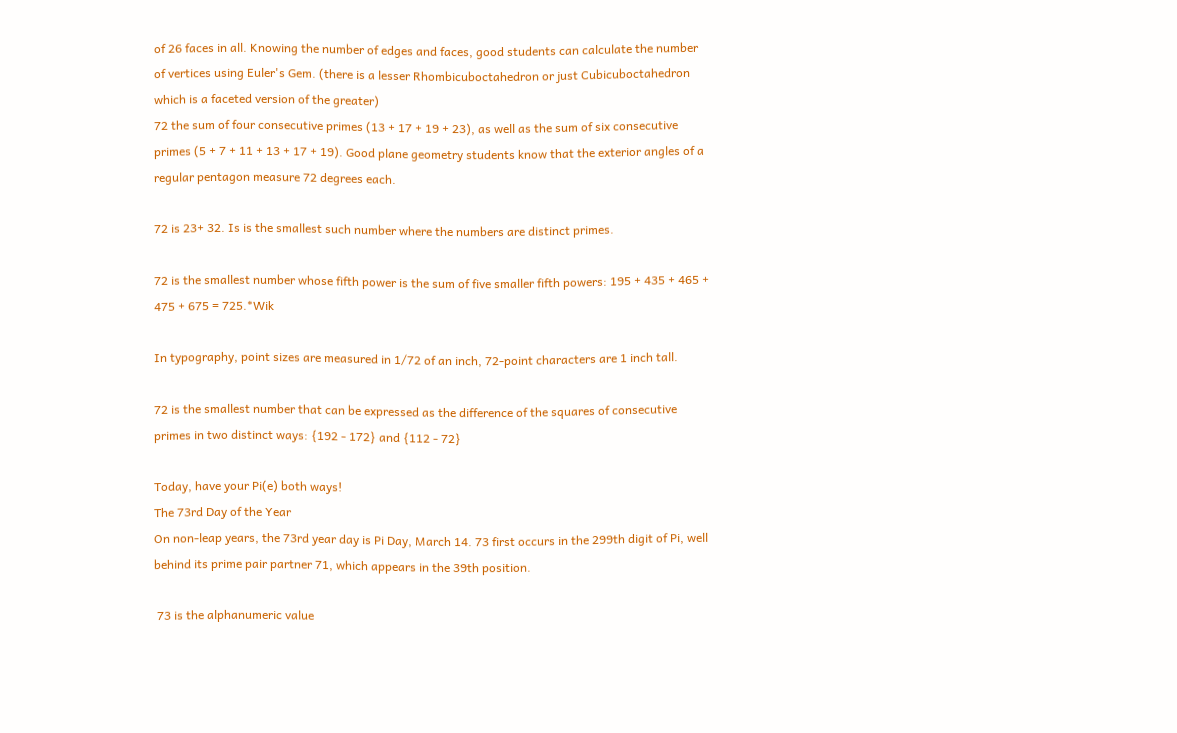of 26 faces in all. Knowing the number of edges and faces, good students can calculate the number of vertices using Euler's Gem. (there is a lesser Rhombicuboctahedron or just Cubicuboctahedron which is a faceted version of the greater)
72 the sum of four consecutive primes (13 + 17 + 19 + 23), as well as the sum of six consecutive primes (5 + 7 + 11 + 13 + 17 + 19). Good plane geometry students know that the exterior angles of a regular pentagon measure 72 degrees each.

72 is 23+ 32. Is is the smallest such number where the numbers are distinct primes.

72 is the smallest number whose fifth power is the sum of five smaller fifth powers: 195 + 435 + 465 + 475 + 675 = 725.*Wik

In typography, point sizes are measured in 1/72 of an inch, 72-point characters are 1 inch tall.

72 is the smallest number that can be expressed as the difference of the squares of consecutive primes in two distinct ways: {192 - 172} and {112 - 72}

Today, have your Pi(e) both ways!
The 73rd Day of the Year
On non-leap years, the 73rd year day is Pi Day, March 14. 73 first occurs in the 299th digit of Pi, well behind its prime pair partner 71, which appears in the 39th position.

 73 is the alphanumeric value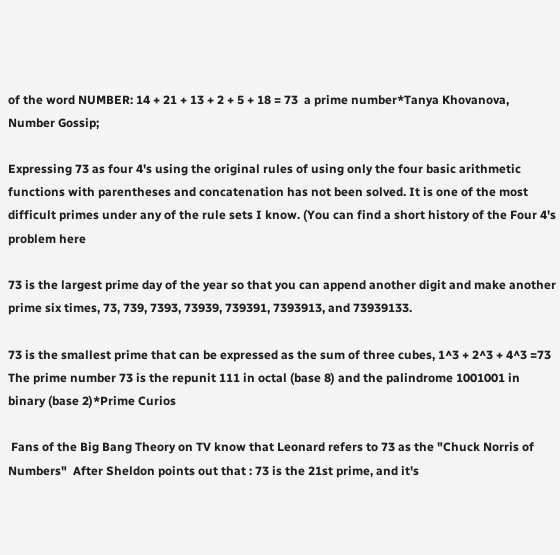of the word NUMBER: 14 + 21 + 13 + 2 + 5 + 18 = 73  a prime number*Tanya Khovanova, Number Gossip;

Expressing 73 as four 4's using the original rules of using only the four basic arithmetic functions with parentheses and concatenation has not been solved. It is one of the most difficult primes under any of the rule sets I know. (You can find a short history of the Four 4's problem here

73 is the largest prime day of the year so that you can append another digit and make another prime six times, 73, 739, 7393, 73939, 739391, 7393913, and 73939133.

73 is the smallest prime that can be expressed as the sum of three cubes, 1^3 + 2^3 + 4^3 =73
The prime number 73 is the repunit 111 in octal (base 8) and the palindrome 1001001 in binary (base 2)*Prime Curios

 Fans of the Big Bang Theory on TV know that Leonard refers to 73 as the "Chuck Norris of Numbers"  After Sheldon points out that : 73 is the 21st prime, and it's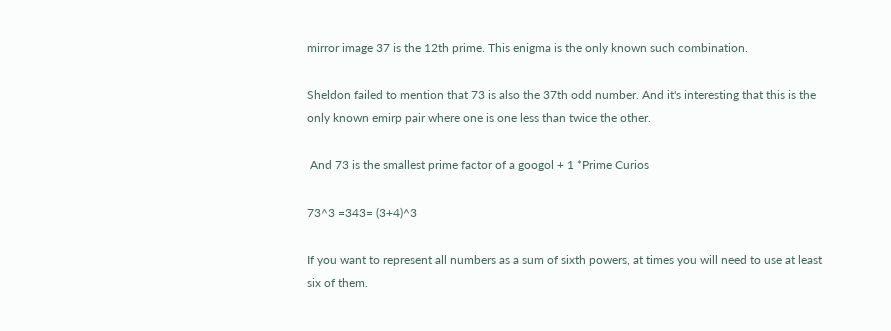mirror image 37 is the 12th prime. This enigma is the only known such combination.

Sheldon failed to mention that 73 is also the 37th odd number. And it's interesting that this is the only known emirp pair where one is one less than twice the other.

 And 73 is the smallest prime factor of a googol + 1 *Prime Curios

73^3 =343= (3+4)^3

If you want to represent all numbers as a sum of sixth powers, at times you will need to use at least six of them.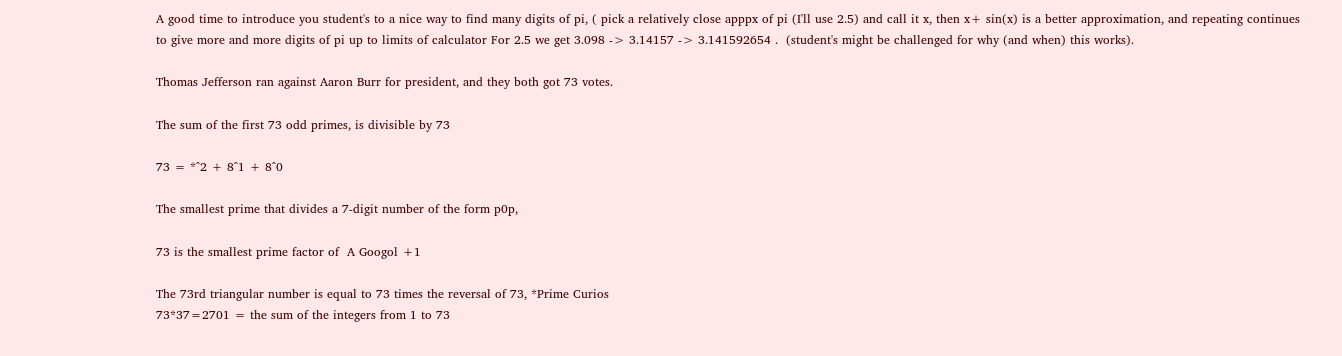A good time to introduce you student's to a nice way to find many digits of pi, ( pick a relatively close apppx of pi (I'll use 2.5) and call it x, then x+ sin(x) is a better approximation, and repeating continues to give more and more digits of pi up to limits of calculator For 2.5 we get 3.098 -> 3.14157 -> 3.141592654 .  (student's might be challenged for why (and when) this works).

Thomas Jefferson ran against Aaron Burr for president, and they both got 73 votes.

The sum of the first 73 odd primes, is divisible by 73

73 = *^2 + 8^1 + 8^0

The smallest prime that divides a 7-digit number of the form p0p,

73 is the smallest prime factor of  A Googol +1

The 73rd triangular number is equal to 73 times the reversal of 73, *Prime Curios
73*37=2701 = the sum of the integers from 1 to 73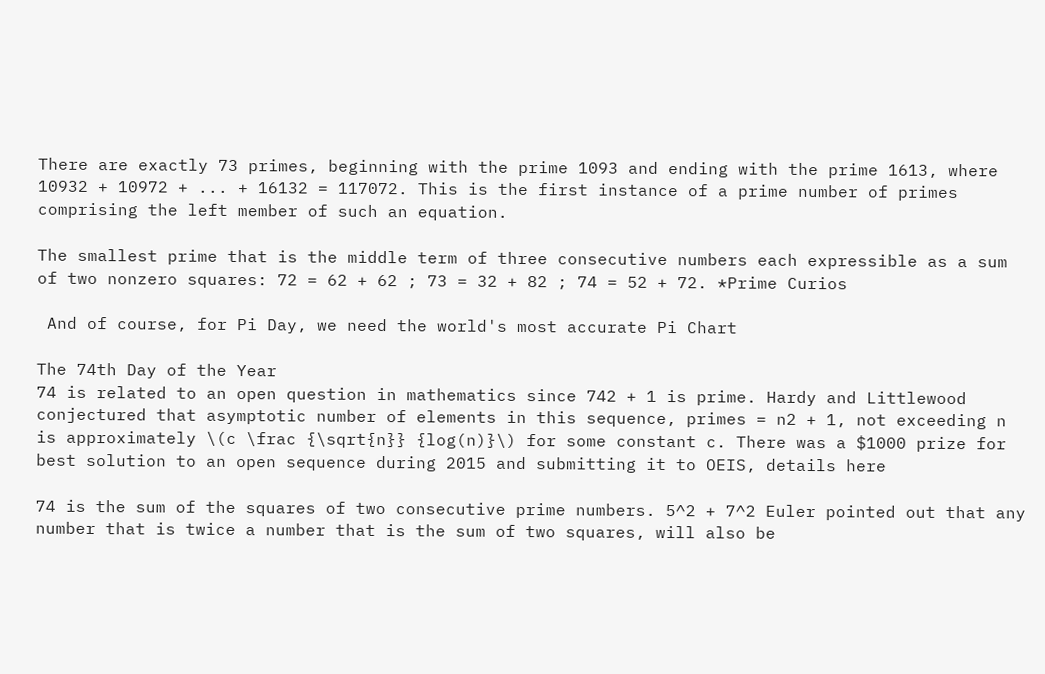There are exactly 73 primes, beginning with the prime 1093 and ending with the prime 1613, where 10932 + 10972 + ... + 16132 = 117072. This is the first instance of a prime number of primes comprising the left member of such an equation.

The smallest prime that is the middle term of three consecutive numbers each expressible as a sum of two nonzero squares: 72 = 62 + 62 ; 73 = 32 + 82 ; 74 = 52 + 72. *Prime Curios

 And of course, for Pi Day, we need the world's most accurate Pi Chart

The 74th Day of the Year
74 is related to an open question in mathematics since 742 + 1 is prime. Hardy and Littlewood conjectured that asymptotic number of elements in this sequence, primes = n2 + 1, not exceeding n is approximately \(c \frac {\sqrt{n}} {log(n)}\) for some constant c. There was a $1000 prize for best solution to an open sequence during 2015 and submitting it to OEIS, details here

74 is the sum of the squares of two consecutive prime numbers. 5^2 + 7^2 Euler pointed out that any number that is twice a number that is the sum of two squares, will also be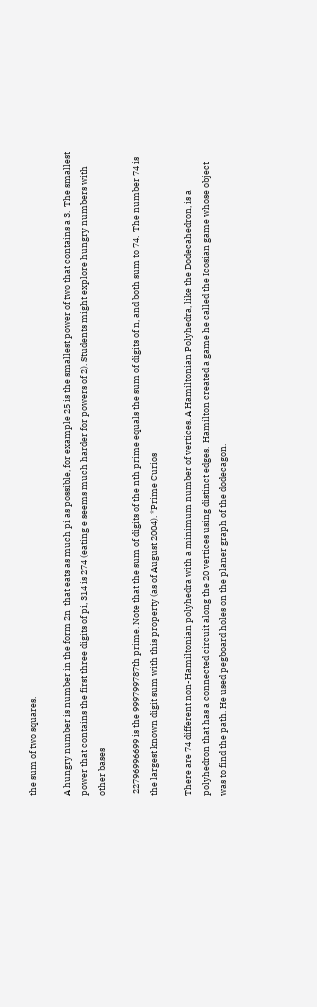the sum of two squares.

A hungry number is number in the form 2n  that eats as much pi as possible, for example 25 is the smallest power of two that contains a 3.  The smallest power that contains the first three digits of pi, 314 is 274 (eating e seems much harder for powers of 2). Students might explore hungry numbers with other bases

 22796996699 is the 999799787th prime. Note that the sum of digits of the nth prime equals the sum of digits of n, and both sum to 74.  The number 74 is the largest known digit sum with this property (as of August 2004). *Prime Curios

There are 74 different non-Hamiltonian polyhedra with a minimum number of vertices. A Hamiltonian Polyhedra, like the Dodecahedron, is a polyhedron that has a connected circuit along the 20 vertices using distinct edges.  Hamilton created a game he called the Icosian game whose object was to find the path. He used pegboard holes on the planer graph of the dodecagon.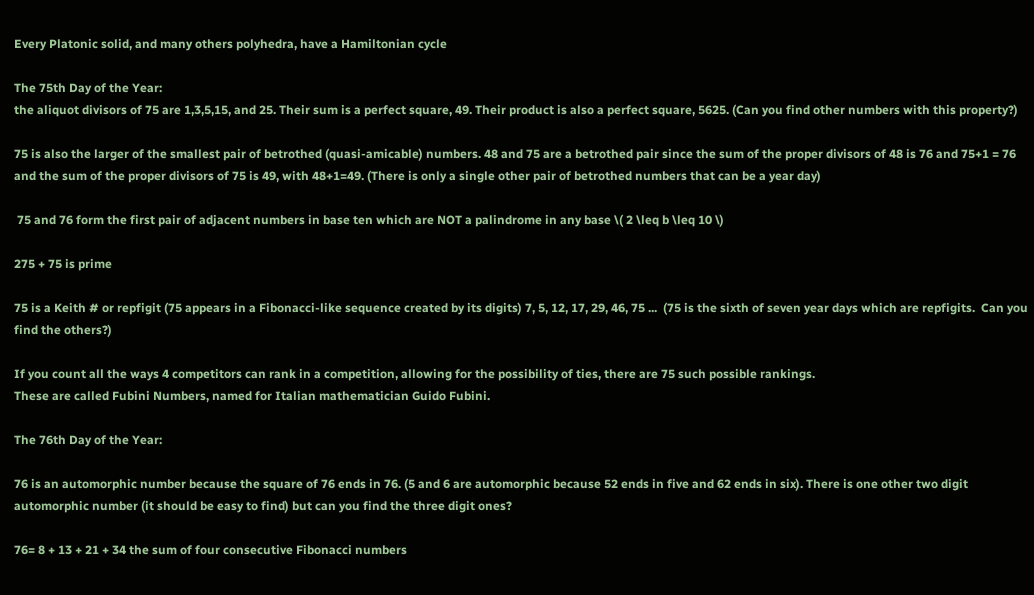Every Platonic solid, and many others polyhedra, have a Hamiltonian cycle

The 75th Day of the Year:
the aliquot divisors of 75 are 1,3,5,15, and 25. Their sum is a perfect square, 49. Their product is also a perfect square, 5625. (Can you find other numbers with this property?)

75 is also the larger of the smallest pair of betrothed (quasi-amicable) numbers. 48 and 75 are a betrothed pair since the sum of the proper divisors of 48 is 76 and 75+1 = 76 and the sum of the proper divisors of 75 is 49, with 48+1=49. (There is only a single other pair of betrothed numbers that can be a year day)

 75 and 76 form the first pair of adjacent numbers in base ten which are NOT a palindrome in any base \( 2 \leq b \leq 10 \)

275 + 75 is prime

75 is a Keith # or repfigit (75 appears in a Fibonacci-like sequence created by its digits) 7, 5, 12, 17, 29, 46, 75 ...  (75 is the sixth of seven year days which are repfigits.  Can you find the others?)

If you count all the ways 4 competitors can rank in a competition, allowing for the possibility of ties, there are 75 such possible rankings.
These are called Fubini Numbers, named for Italian mathematician Guido Fubini.

The 76th Day of the Year:

76 is an automorphic number because the square of 76 ends in 76. (5 and 6 are automorphic because 52 ends in five and 62 ends in six). There is one other two digit automorphic number (it should be easy to find) but can you find the three digit ones?

76= 8 + 13 + 21 + 34 the sum of four consecutive Fibonacci numbers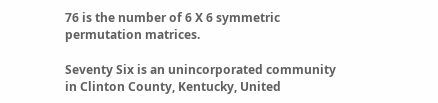76 is the number of 6 X 6 symmetric permutation matrices.

Seventy Six is an unincorporated community in Clinton County, Kentucky, United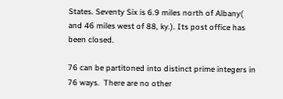States. Seventy Six is 6.9 miles north of Albany( and 46 miles west of 88, ky.). Its post office has been closed.

76 can be partitoned into distinct prime integers in 76 ways.  There are no other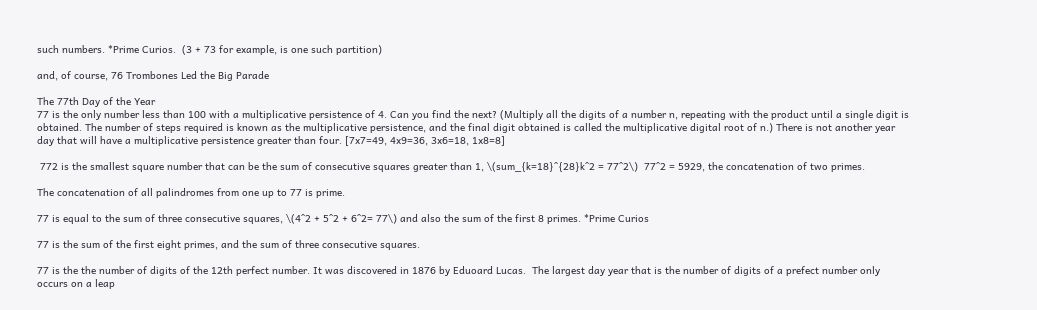such numbers. *Prime Curios.  (3 + 73 for example, is one such partition)

and, of course, 76 Trombones Led the Big Parade

The 77th Day of the Year
77 is the only number less than 100 with a multiplicative persistence of 4. Can you find the next? (Multiply all the digits of a number n, repeating with the product until a single digit is obtained. The number of steps required is known as the multiplicative persistence, and the final digit obtained is called the multiplicative digital root of n.) There is not another year day that will have a multiplicative persistence greater than four. [7x7=49, 4x9=36, 3x6=18, 1x8=8]

 772 is the smallest square number that can be the sum of consecutive squares greater than 1, \(sum_{k=18}^{28}k^2 = 77^2\)  77^2 = 5929, the concatenation of two primes.

The concatenation of all palindromes from one up to 77 is prime.

77 is equal to the sum of three consecutive squares, \(4^2 + 5^2 + 6^2= 77\) and also the sum of the first 8 primes. *Prime Curios

77 is the sum of the first eight primes, and the sum of three consecutive squares.

77 is the the number of digits of the 12th perfect number. It was discovered in 1876 by Eduoard Lucas.  The largest day year that is the number of digits of a prefect number only occurs on a leap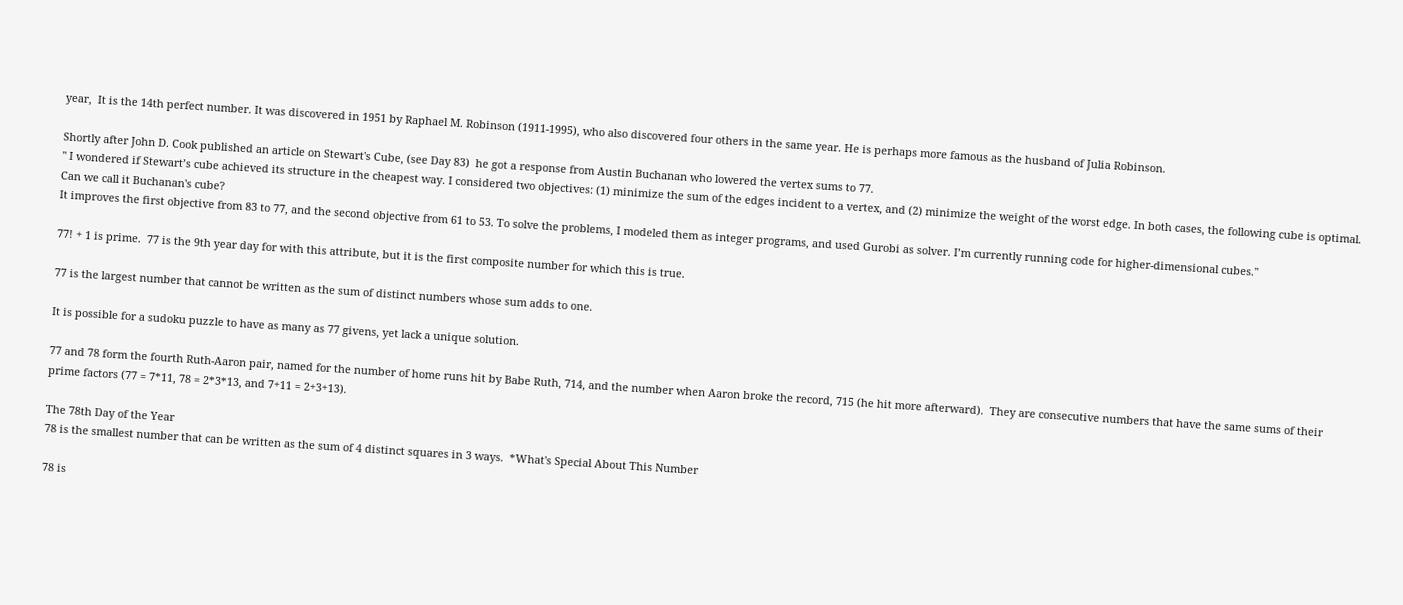year,  It is the 14th perfect number. It was discovered in 1951 by Raphael M. Robinson (1911-1995), who also discovered four others in the same year. He is perhaps more famous as the husband of Julia Robinson.

Shortly after John D. Cook published an article on Stewart's Cube, (see Day 83)  he got a response from Austin Buchanan who lowered the vertex sums to 77.
" I wondered if Stewart’s cube achieved its structure in the cheapest way. I considered two objectives: (1) minimize the sum of the edges incident to a vertex, and (2) minimize the weight of the worst edge. In both cases, the following cube is optimal.
Can we call it Buchanan's cube?
It improves the first objective from 83 to 77, and the second objective from 61 to 53. To solve the problems, I modeled them as integer programs, and used Gurobi as solver. I’m currently running code for higher-dimensional cubes."

77! + 1 is prime.  77 is the 9th year day for with this attribute, but it is the first composite number for which this is true.

77 is the largest number that cannot be written as the sum of distinct numbers whose sum adds to one.

It is possible for a sudoku puzzle to have as many as 77 givens, yet lack a unique solution.

77 and 78 form the fourth Ruth-Aaron pair, named for the number of home runs hit by Babe Ruth, 714, and the number when Aaron broke the record, 715 (he hit more afterward).  They are consecutive numbers that have the same sums of their prime factors (77 = 7*11, 78 = 2*3*13, and 7+11 = 2+3+13).

The 78th Day of the Year
78 is the smallest number that can be written as the sum of 4 distinct squares in 3 ways.  *What's Special About This Number

78 is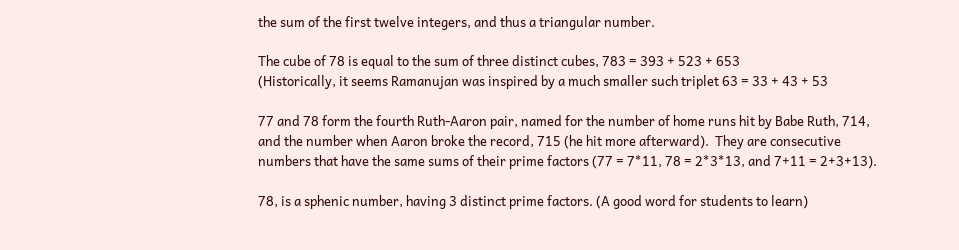the sum of the first twelve integers, and thus a triangular number.

The cube of 78 is equal to the sum of three distinct cubes, 783 = 393 + 523 + 653
(Historically, it seems Ramanujan was inspired by a much smaller such triplet 63 = 33 + 43 + 53

77 and 78 form the fourth Ruth-Aaron pair, named for the number of home runs hit by Babe Ruth, 714, and the number when Aaron broke the record, 715 (he hit more afterward).  They are consecutive numbers that have the same sums of their prime factors (77 = 7*11, 78 = 2*3*13, and 7+11 = 2+3+13).

78, is a sphenic number, having 3 distinct prime factors. (A good word for students to learn)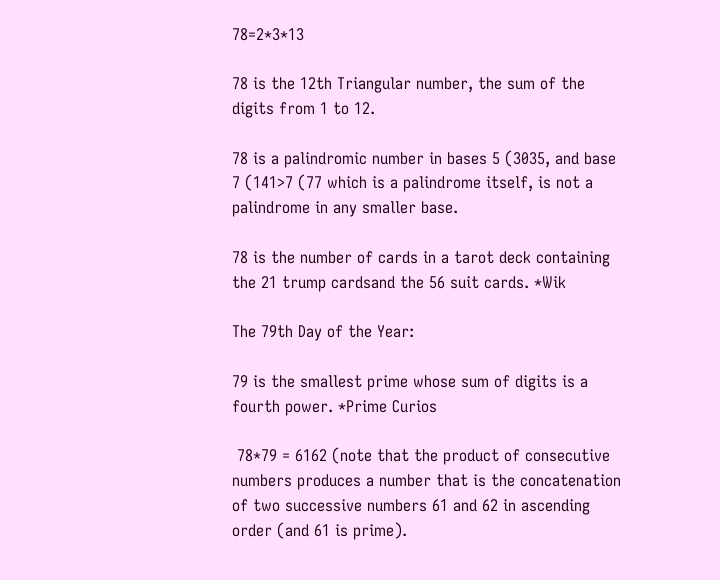78=2*3*13

78 is the 12th Triangular number, the sum of the digits from 1 to 12.

78 is a palindromic number in bases 5 (3035, and base 7 (141>7 (77 which is a palindrome itself, is not a palindrome in any smaller base.

78 is the number of cards in a tarot deck containing the 21 trump cardsand the 56 suit cards. *Wik

The 79th Day of the Year:

79 is the smallest prime whose sum of digits is a fourth power. *Prime Curios

 78*79 = 6162 (note that the product of consecutive numbers produces a number that is the concatenation of two successive numbers 61 and 62 in ascending order (and 61 is prime).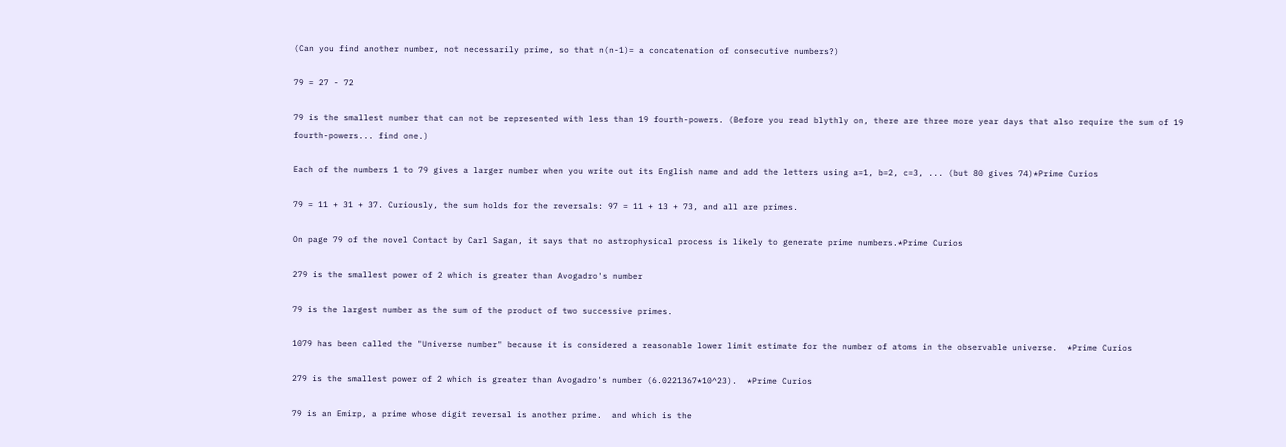(Can you find another number, not necessarily prime, so that n(n-1)= a concatenation of consecutive numbers?)

79 = 27 - 72

79 is the smallest number that can not be represented with less than 19 fourth-powers. (Before you read blythly on, there are three more year days that also require the sum of 19 fourth-powers... find one.)

Each of the numbers 1 to 79 gives a larger number when you write out its English name and add the letters using a=1, b=2, c=3, ... (but 80 gives 74)*Prime Curios

79 = 11 + 31 + 37. Curiously, the sum holds for the reversals: 97 = 11 + 13 + 73, and all are primes.

On page 79 of the novel Contact by Carl Sagan, it says that no astrophysical process is likely to generate prime numbers.*Prime Curios

279 is the smallest power of 2 which is greater than Avogadro's number

79 is the largest number as the sum of the product of two successive primes.

1079 has been called the "Universe number" because it is considered a reasonable lower limit estimate for the number of atoms in the observable universe.  *Prime Curios

279 is the smallest power of 2 which is greater than Avogadro's number (6.0221367*10^23).  *Prime Curios

79 is an Emirp, a prime whose digit reversal is another prime.  and which is the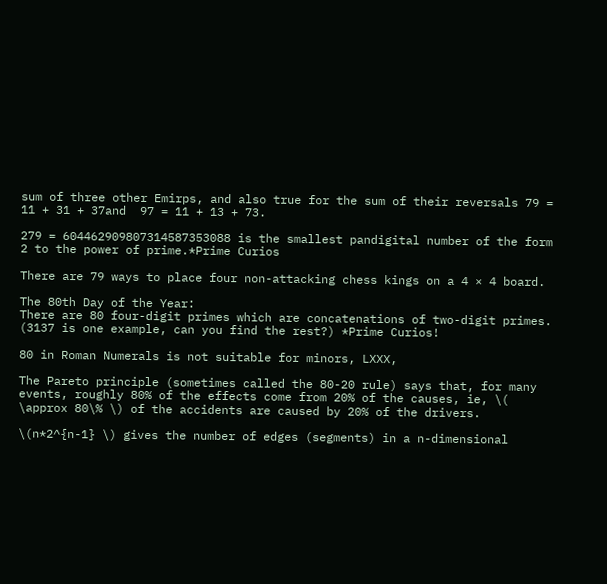sum of three other Emirps, and also true for the sum of their reversals 79 = 11 + 31 + 37and  97 = 11 + 13 + 73.

279 = 604462909807314587353088 is the smallest pandigital number of the form 2 to the power of prime.*Prime Curios

There are 79 ways to place four non-attacking chess kings on a 4 × 4 board.

The 80th Day of the Year:
There are 80 four-digit primes which are concatenations of two-digit primes. (3137 is one example, can you find the rest?) *Prime Curios!

80 in Roman Numerals is not suitable for minors, LXXX,

The Pareto principle (sometimes called the 80-20 rule) says that, for many events, roughly 80% of the effects come from 20% of the causes, ie, \( \approx 80\% \) of the accidents are caused by 20% of the drivers.

\(n*2^{n-1} \) gives the number of edges (segments) in a n-dimensional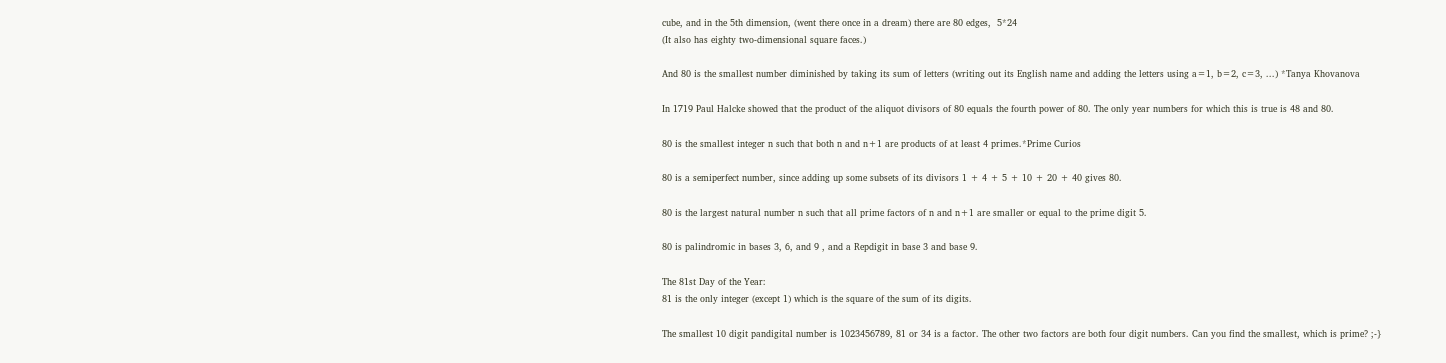cube, and in the 5th dimension, (went there once in a dream) there are 80 edges,  5*24
(It also has eighty two-dimensional square faces.)

And 80 is the smallest number diminished by taking its sum of letters (writing out its English name and adding the letters using a=1, b=2, c=3, ...) *Tanya Khovanova

In 1719 Paul Halcke showed that the product of the aliquot divisors of 80 equals the fourth power of 80. The only year numbers for which this is true is 48 and 80.

80 is the smallest integer n such that both n and n+1 are products of at least 4 primes.*Prime Curios

80 is a semiperfect number, since adding up some subsets of its divisors 1 + 4 + 5 + 10 + 20 + 40 gives 80.

80 is the largest natural number n such that all prime factors of n and n+1 are smaller or equal to the prime digit 5.

80 is palindromic in bases 3, 6, and 9 , and a Repdigit in base 3 and base 9.

The 81st Day of the Year:
81 is the only integer (except 1) which is the square of the sum of its digits.

The smallest 10 digit pandigital number is 1023456789, 81 or 34 is a factor. The other two factors are both four digit numbers. Can you find the smallest, which is prime? ;-}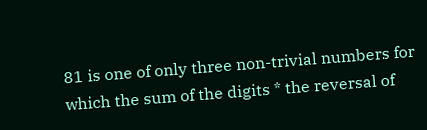81 is one of only three non-trivial numbers for which the sum of the digits * the reversal of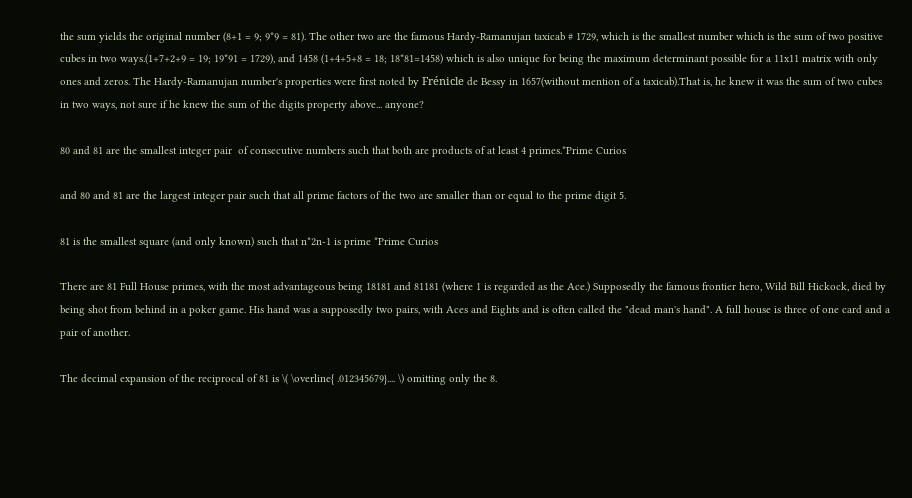the sum yields the original number (8+1 = 9; 9*9 = 81). The other two are the famous Hardy-Ramanujan taxicab # 1729, which is the smallest number which is the sum of two positive cubes in two ways.(1+7+2+9 = 19; 19*91 = 1729), and 1458 (1+4+5+8 = 18; 18*81=1458) which is also unique for being the maximum determinant possible for a 11x11 matrix with only ones and zeros. The Hardy-Ramanujan number's properties were first noted by Frénicle de Bessy in 1657(without mention of a taxicab).That is, he knew it was the sum of two cubes in two ways, not sure if he knew the sum of the digits property above... anyone?

80 and 81 are the smallest integer pair  of consecutive numbers such that both are products of at least 4 primes.*Prime Curios

and 80 and 81 are the largest integer pair such that all prime factors of the two are smaller than or equal to the prime digit 5.

81 is the smallest square (and only known) such that n*2n-1 is prime *Prime Curios

There are 81 Full House primes, with the most advantageous being 18181 and 81181 (where 1 is regarded as the Ace.) Supposedly the famous frontier hero, Wild Bill Hickock, died by being shot from behind in a poker game. His hand was a supposedly two pairs, with Aces and Eights and is often called the "dead man's hand". A full house is three of one card and a pair of another.

The decimal expansion of the reciprocal of 81 is \( \overline{ .012345679}.... \) omitting only the 8.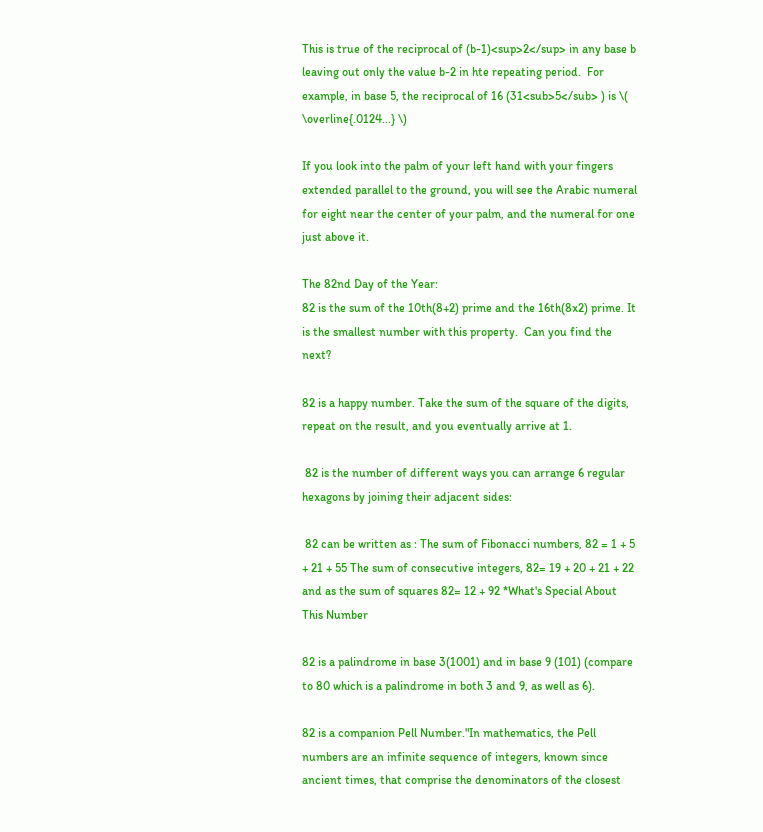This is true of the reciprocal of (b-1)<sup>2</sup> in any base b leaving out only the value b-2 in hte repeating period.  For example, in base 5, the reciprocal of 16 (31<sub>5</sub> ) is \( \overline{.0124...} \)

If you look into the palm of your left hand with your fingers extended parallel to the ground, you will see the Arabic numeral for eight near the center of your palm, and the numeral for one just above it.

The 82nd Day of the Year:
82 is the sum of the 10th(8+2) prime and the 16th(8x2) prime. It is the smallest number with this property.  Can you find the next?

82 is a happy number. Take the sum of the square of the digits, repeat on the result, and you eventually arrive at 1.

 82 is the number of different ways you can arrange 6 regular hexagons by joining their adjacent sides:

 82 can be written as : The sum of Fibonacci numbers, 82 = 1 + 5 + 21 + 55 The sum of consecutive integers, 82= 19 + 20 + 21 + 22 and as the sum of squares 82= 12 + 92 *What's Special About This Number

82 is a palindrome in base 3(1001) and in base 9 (101) (compare to 80 which is a palindrome in both 3 and 9, as well as 6).

82 is a companion Pell Number."In mathematics, the Pell numbers are an infinite sequence of integers, known since ancient times, that comprise the denominators of the closest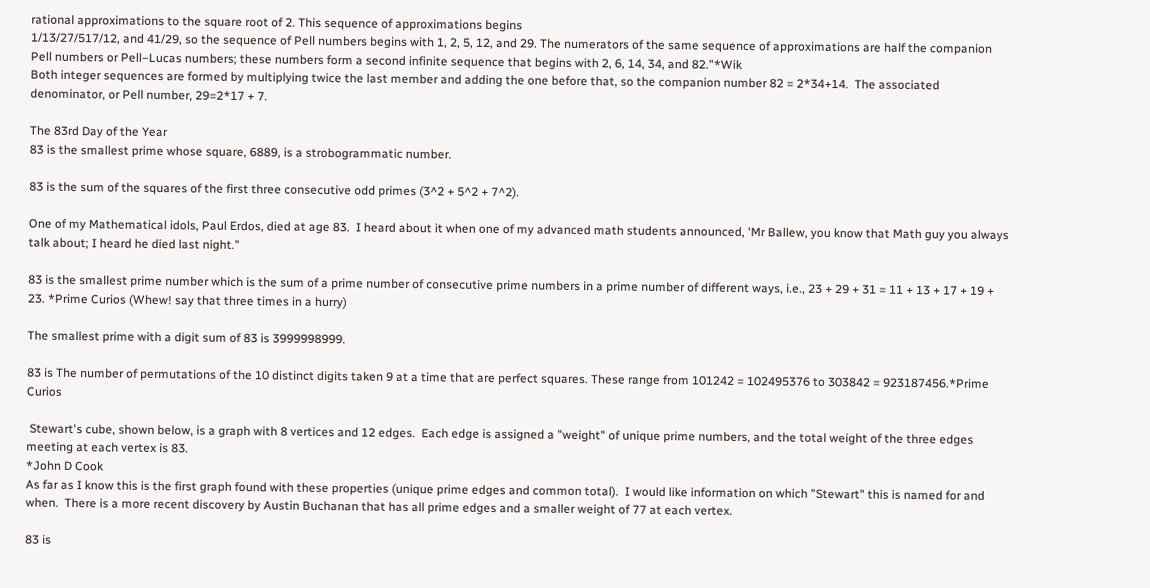rational approximations to the square root of 2. This sequence of approximations begins
1/13/27/517/12, and 41/29, so the sequence of Pell numbers begins with 1, 2, 5, 12, and 29. The numerators of the same sequence of approximations are half the companion Pell numbers or Pell–Lucas numbers; these numbers form a second infinite sequence that begins with 2, 6, 14, 34, and 82."*Wik
Both integer sequences are formed by multiplying twice the last member and adding the one before that, so the companion number 82 = 2*34+14.  The associated denominator, or Pell number, 29=2*17 + 7.

The 83rd Day of the Year
83 is the smallest prime whose square, 6889, is a strobogrammatic number.

83 is the sum of the squares of the first three consecutive odd primes (3^2 + 5^2 + 7^2).

One of my Mathematical idols, Paul Erdos, died at age 83.  I heard about it when one of my advanced math students announced, 'Mr Ballew, you know that Math guy you always talk about; I heard he died last night."

83 is the smallest prime number which is the sum of a prime number of consecutive prime numbers in a prime number of different ways, i.e., 23 + 29 + 31 = 11 + 13 + 17 + 19 + 23. *Prime Curios (Whew! say that three times in a hurry)

The smallest prime with a digit sum of 83 is 3999998999.

83 is The number of permutations of the 10 distinct digits taken 9 at a time that are perfect squares. These range from 101242 = 102495376 to 303842 = 923187456.*Prime Curios

 Stewart's cube, shown below, is a graph with 8 vertices and 12 edges.  Each edge is assigned a "weight" of unique prime numbers, and the total weight of the three edges meeting at each vertex is 83.
*John D Cook
As far as I know this is the first graph found with these properties (unique prime edges and common total).  I would like information on which "Stewart" this is named for and when.  There is a more recent discovery by Austin Buchanan that has all prime edges and a smaller weight of 77 at each vertex.

83 is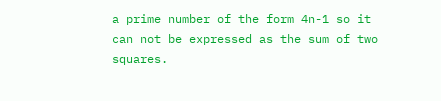a prime number of the form 4n-1 so it can not be expressed as the sum of two squares.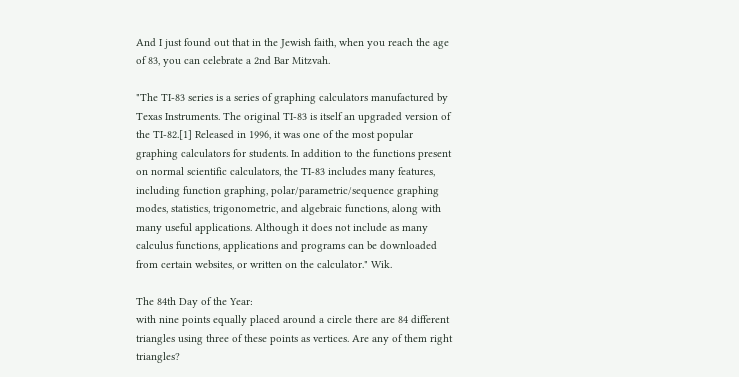And I just found out that in the Jewish faith, when you reach the age of 83, you can celebrate a 2nd Bar Mitzvah.

"The TI-83 series is a series of graphing calculators manufactured by Texas Instruments. The original TI-83 is itself an upgraded version of the TI-82.[1] Released in 1996, it was one of the most popular graphing calculators for students. In addition to the functions present on normal scientific calculators, the TI-83 includes many features, including function graphing, polar/parametric/sequence graphing modes, statistics, trigonometric, and algebraic functions, along with many useful applications. Although it does not include as many calculus functions, applications and programs can be downloaded from certain websites, or written on the calculator." Wik.

The 84th Day of the Year:
with nine points equally placed around a circle there are 84 different triangles using three of these points as vertices. Are any of them right triangles?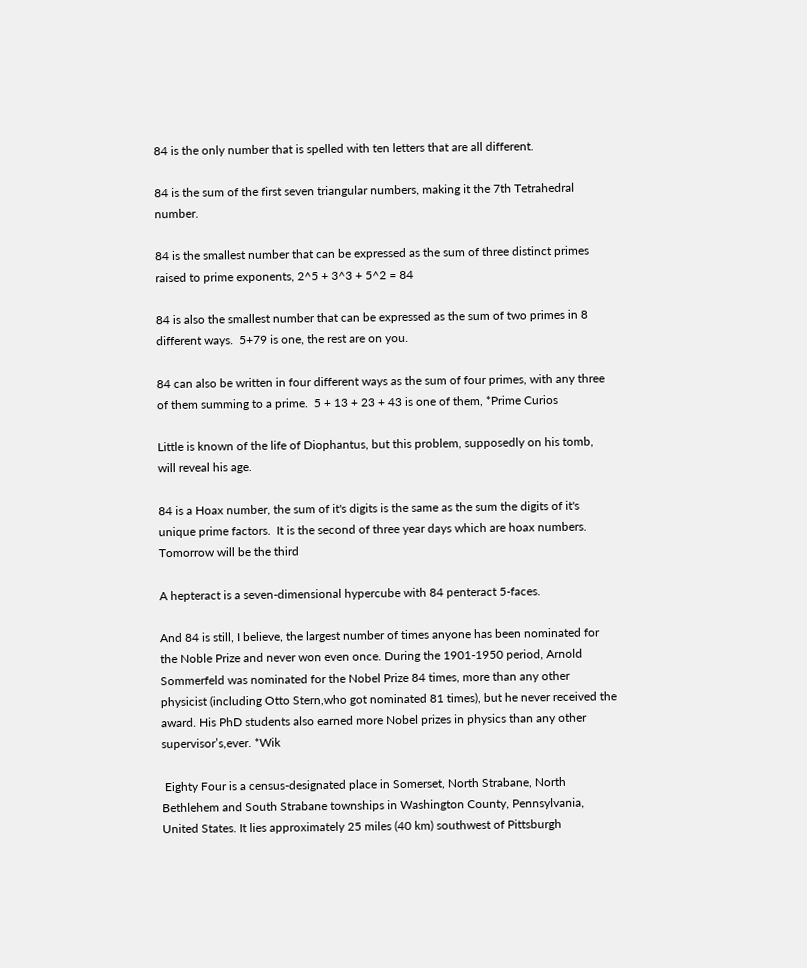84 is the only number that is spelled with ten letters that are all different.

84 is the sum of the first seven triangular numbers, making it the 7th Tetrahedral number.

84 is the smallest number that can be expressed as the sum of three distinct primes raised to prime exponents, 2^5 + 3^3 + 5^2 = 84

84 is also the smallest number that can be expressed as the sum of two primes in 8 different ways.  5+79 is one, the rest are on you.

84 can also be written in four different ways as the sum of four primes, with any three of them summing to a prime.  5 + 13 + 23 + 43 is one of them, *Prime Curios

Little is known of the life of Diophantus, but this problem, supposedly on his tomb, will reveal his age.

84 is a Hoax number, the sum of it's digits is the same as the sum the digits of it's unique prime factors.  It is the second of three year days which are hoax numbers. Tomorrow will be the third

A hepteract is a seven-dimensional hypercube with 84 penteract 5-faces.

And 84 is still, I believe, the largest number of times anyone has been nominated for the Noble Prize and never won even once. During the 1901-1950 period, Arnold Sommerfeld was nominated for the Nobel Prize 84 times, more than any other physicist (including Otto Stern,who got nominated 81 times), but he never received the award. His PhD students also earned more Nobel prizes in physics than any other supervisor’s,ever. *Wik

 Eighty Four is a census-designated place in Somerset, North Strabane, North Bethlehem and South Strabane townships in Washington County, Pennsylvania, United States. It lies approximately 25 miles (40 km) southwest of Pittsburgh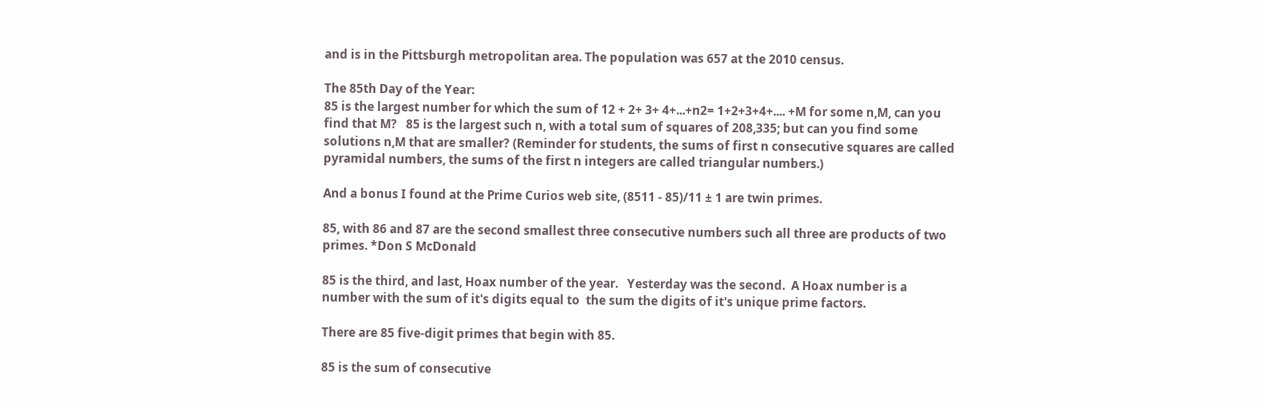and is in the Pittsburgh metropolitan area. The population was 657 at the 2010 census.

The 85th Day of the Year:
85 is the largest number for which the sum of 12 + 2+ 3+ 4+...+n2= 1+2+3+4+.... +M for some n,M, can you find that M?   85 is the largest such n, with a total sum of squares of 208,335; but can you find some solutions n,M that are smaller? (Reminder for students, the sums of first n consecutive squares are called pyramidal numbers, the sums of the first n integers are called triangular numbers.)

And a bonus I found at the Prime Curios web site, (8511 - 85)/11 ± 1 are twin primes.

85, with 86 and 87 are the second smallest three consecutive numbers such all three are products of two primes. *Don S McDonald

85 is the third, and last, Hoax number of the year.   Yesterday was the second.  A Hoax number is a number with the sum of it's digits equal to  the sum the digits of it's unique prime factors.

There are 85 five-digit primes that begin with 85.

85 is the sum of consecutive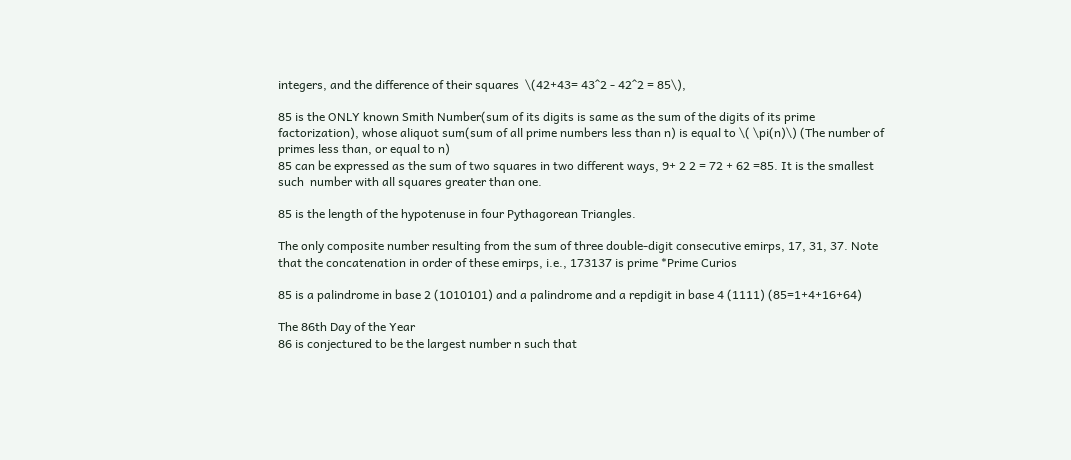integers, and the difference of their squares  \(42+43= 43^2 - 42^2 = 85\),

85 is the ONLY known Smith Number(sum of its digits is same as the sum of the digits of its prime factorization), whose aliquot sum(sum of all prime numbers less than n) is equal to \( \pi(n)\) (The number of primes less than, or equal to n)
85 can be expressed as the sum of two squares in two different ways, 9+ 2 2 = 72 + 62 =85. It is the smallest such  number with all squares greater than one.

85 is the length of the hypotenuse in four Pythagorean Triangles.

The only composite number resulting from the sum of three double-digit consecutive emirps, 17, 31, 37. Note that the concatenation in order of these emirps, i.e., 173137 is prime *Prime Curios

85 is a palindrome in base 2 (1010101) and a palindrome and a repdigit in base 4 (1111) (85=1+4+16+64)

The 86th Day of the Year
86 is conjectured to be the largest number n such that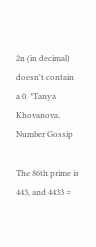2n (in decimal) doesn't contain a 0. *Tanya Khovanova, Number Gossip

The 86th prime is 443, and 4433 =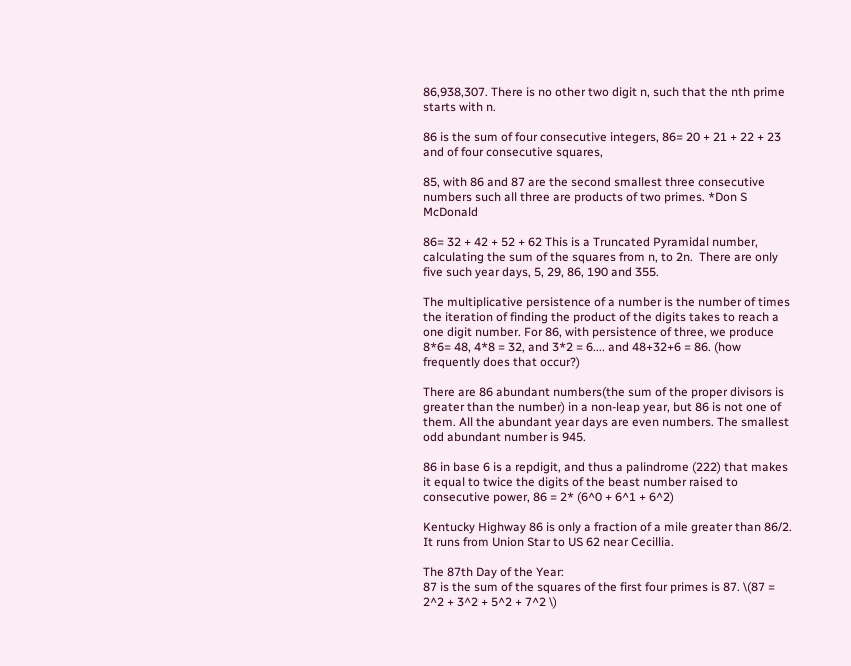86,938,307. There is no other two digit n, such that the nth prime starts with n.

86 is the sum of four consecutive integers, 86= 20 + 21 + 22 + 23 and of four consecutive squares,

85, with 86 and 87 are the second smallest three consecutive numbers such all three are products of two primes. *Don S McDonald

86= 32 + 42 + 52 + 62 This is a Truncated Pyramidal number, calculating the sum of the squares from n, to 2n.  There are only five such year days, 5, 29, 86, 190 and 355.

The multiplicative persistence of a number is the number of times the iteration of finding the product of the digits takes to reach a one digit number. For 86, with persistence of three, we produce 8*6= 48, 4*8 = 32, and 3*2 = 6.... and 48+32+6 = 86. (how frequently does that occur?)

There are 86 abundant numbers(the sum of the proper divisors is greater than the number) in a non-leap year, but 86 is not one of them. All the abundant year days are even numbers. The smallest odd abundant number is 945.

86 in base 6 is a repdigit, and thus a palindrome (222) that makes it equal to twice the digits of the beast number raised to consecutive power, 86 = 2* (6^0 + 6^1 + 6^2)

Kentucky Highway 86 is only a fraction of a mile greater than 86/2. It runs from Union Star to US 62 near Cecillia.

The 87th Day of the Year:
87 is the sum of the squares of the first four primes is 87. \(87 = 2^2 + 3^2 + 5^2 + 7^2 \)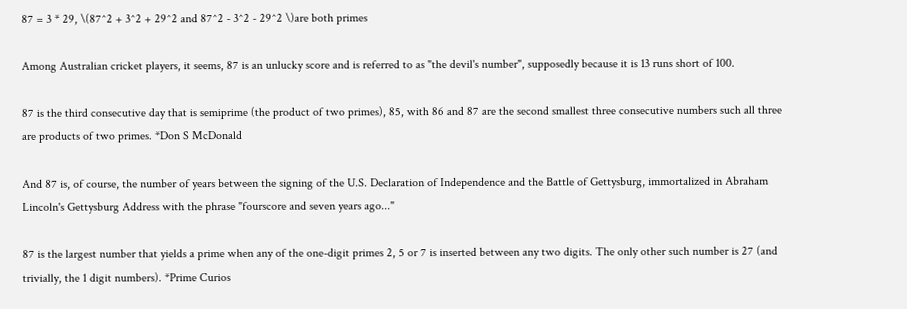87 = 3 * 29, \(87^2 + 3^2 + 29^2 and 87^2 - 3^2 - 29^2 \)are both primes

Among Australian cricket players, it seems, 87 is an unlucky score and is referred to as "the devil's number", supposedly because it is 13 runs short of 100.

87 is the third consecutive day that is semiprime (the product of two primes), 85, with 86 and 87 are the second smallest three consecutive numbers such all three are products of two primes. *Don S McDonald

And 87 is, of course, the number of years between the signing of the U.S. Declaration of Independence and the Battle of Gettysburg, immortalized in Abraham Lincoln's Gettysburg Address with the phrase "fourscore and seven years ago..."

87 is the largest number that yields a prime when any of the one-digit primes 2, 5 or 7 is inserted between any two digits. The only other such number is 27 (and trivially, the 1 digit numbers). *Prime Curios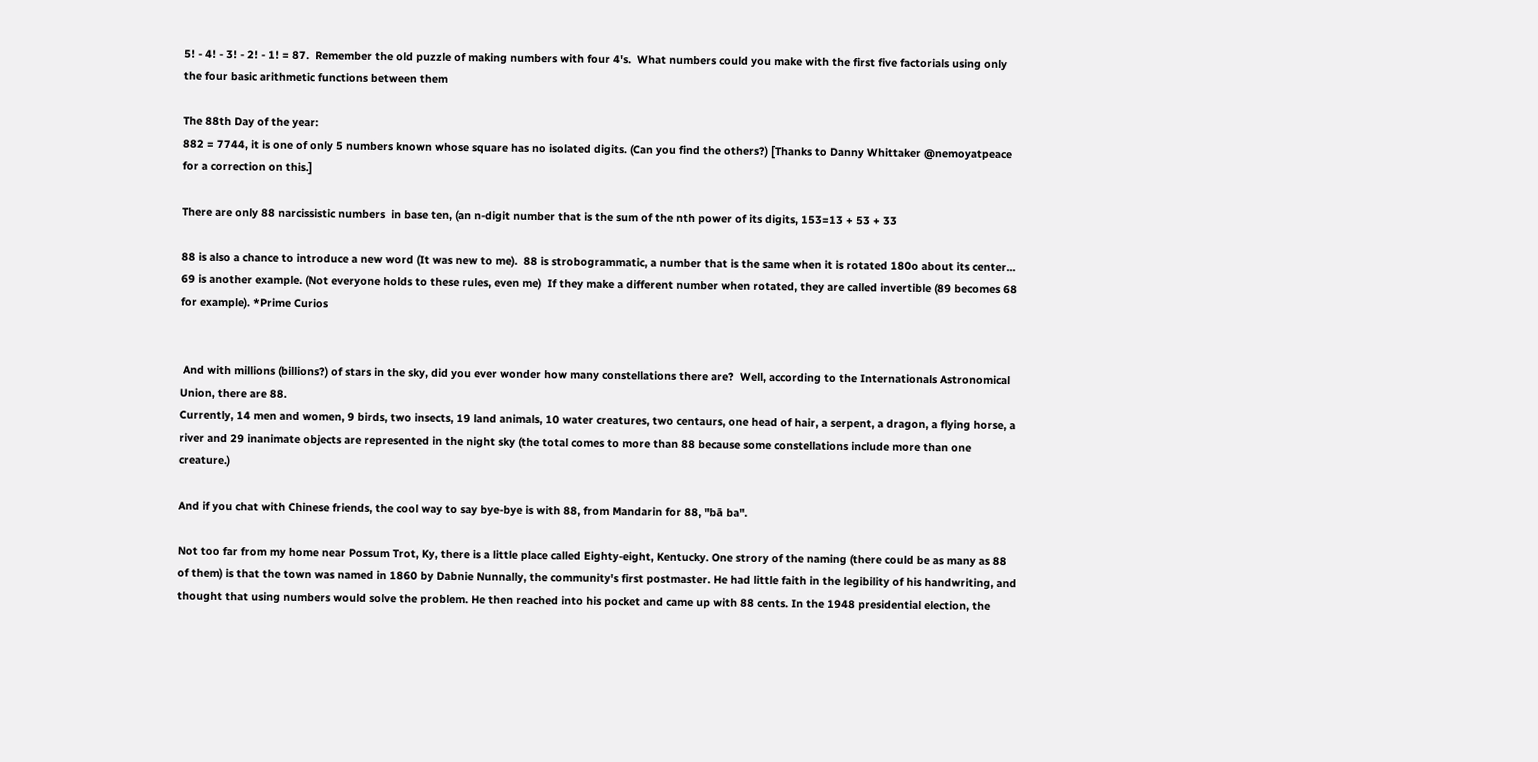5! - 4! - 3! - 2! - 1! = 87.  Remember the old puzzle of making numbers with four 4's.  What numbers could you make with the first five factorials using only the four basic arithmetic functions between them

The 88th Day of the year:
882 = 7744, it is one of only 5 numbers known whose square has no isolated digits. (Can you find the others?) [Thanks to Danny Whittaker @nemoyatpeace for a correction on this.]

There are only 88 narcissistic numbers  in base ten, (an n-digit number that is the sum of the nth power of its digits, 153=13 + 53 + 33

88 is also a chance to introduce a new word (It was new to me).  88 is strobogrammatic, a number that is the same when it is rotated 180o about its center... 69 is another example. (Not everyone holds to these rules, even me)  If they make a different number when rotated, they are called invertible (89 becomes 68 for example). *Prime Curios


 And with millions (billions?) of stars in the sky, did you ever wonder how many constellations there are?  Well, according to the Internationals Astronomical Union, there are 88.
Currently, 14 men and women, 9 birds, two insects, 19 land animals, 10 water creatures, two centaurs, one head of hair, a serpent, a dragon, a flying horse, a river and 29 inanimate objects are represented in the night sky (the total comes to more than 88 because some constellations include more than one creature.)

And if you chat with Chinese friends, the cool way to say bye-bye is with 88, from Mandarin for 88, "bā ba".

Not too far from my home near Possum Trot, Ky, there is a little place called Eighty-eight, Kentucky. One strory of the naming (there could be as many as 88 of them) is that the town was named in 1860 by Dabnie Nunnally, the community's first postmaster. He had little faith in the legibility of his handwriting, and thought that using numbers would solve the problem. He then reached into his pocket and came up with 88 cents. In the 1948 presidential election, the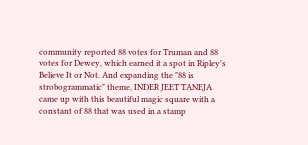community reported 88 votes for Truman and 88 votes for Dewey, which earned it a spot in Ripley's Believe It or Not. And expanding the "88 is strobogrammatic" theme, INDER JEET TANEJA came up with this beautiful magic square with a constant of 88 that was used in a stamp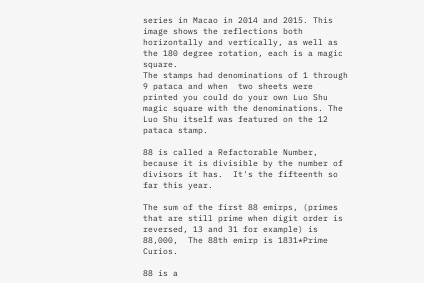series in Macao in 2014 and 2015. This image shows the reflections both horizontally and vertically, as well as the 180 degree rotation, each is a magic square.
The stamps had denominations of 1 through 9 pataca and when  two sheets were  printed you could do your own Luo Shu magic square with the denominations. The Luo Shu itself was featured on the 12 pataca stamp.

88 is called a Refactorable Number, because it is divisible by the number of divisors it has.  It's the fifteenth so far this year.

The sum of the first 88 emirps, (primes that are still prime when digit order is reversed, 13 and 31 for example) is 88,000,  The 88th emirp is 1831*Prime Curios.

88 is a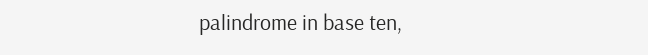palindrome in base ten,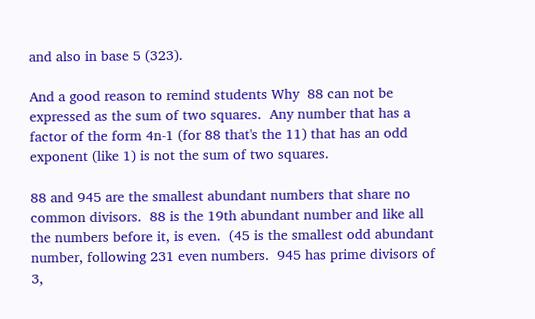and also in base 5 (323).

And a good reason to remind students Why  88 can not be expressed as the sum of two squares.  Any number that has a factor of the form 4n-1 (for 88 that's the 11) that has an odd exponent (like 1) is not the sum of two squares.

88 and 945 are the smallest abundant numbers that share no common divisors.  88 is the 19th abundant number and like all the numbers before it, is even.  (45 is the smallest odd abundant number, following 231 even numbers.  945 has prime divisors of 3,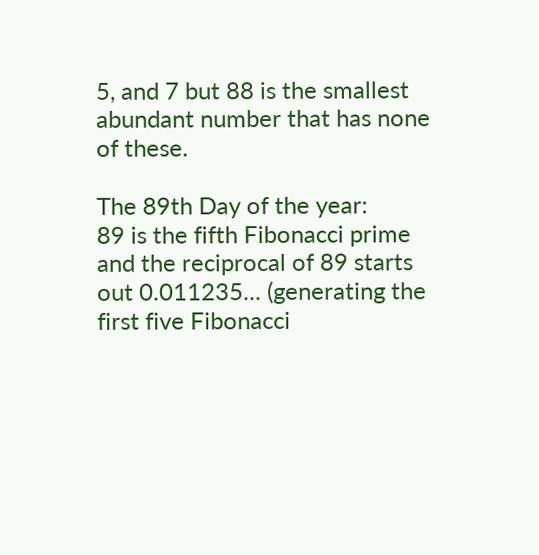5, and 7 but 88 is the smallest abundant number that has none of these.

The 89th Day of the year:
89 is the fifth Fibonacci prime and the reciprocal of 89 starts out 0.011235... (generating the first five Fibonacci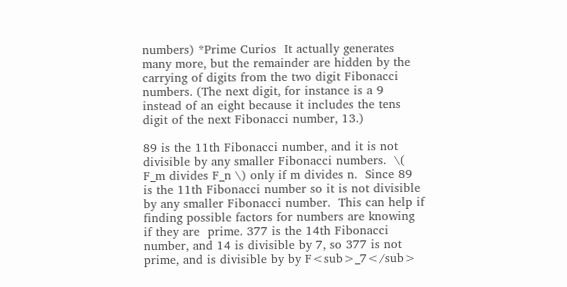numbers) *Prime Curios  It actually generates many more, but the remainder are hidden by the carrying of digits from the two digit Fibonacci numbers. (The next digit, for instance is a 9 instead of an eight because it includes the tens digit of the next Fibonacci number, 13.)

89 is the 11th Fibonacci number, and it is not divisible by any smaller Fibonacci numbers.  \( F_m divides F_n \) only if m divides n.  Since 89 is the 11th Fibonacci number so it is not divisible by any smaller Fibonacci number.  This can help if finding possible factors for numbers are knowing if they are  prime. 377 is the 14th Fibonacci number, and 14 is divisible by 7, so 377 is not prime, and is divisible by by F<sub>_7</sub>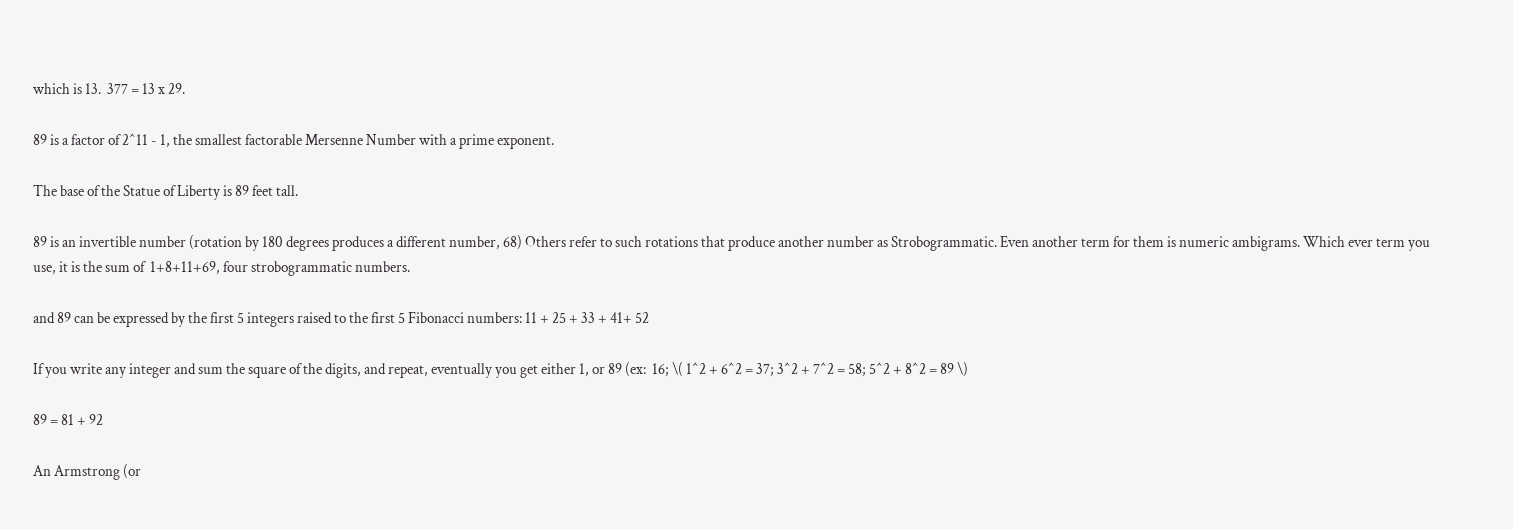which is 13.  377 = 13 x 29.

89 is a factor of 2^11 - 1, the smallest factorable Mersenne Number with a prime exponent.

The base of the Statue of Liberty is 89 feet tall.

89 is an invertible number (rotation by 180 degrees produces a different number, 68) Others refer to such rotations that produce another number as Strobogrammatic. Even another term for them is numeric ambigrams. Which ever term you use, it is the sum of  1+8+11+69, four strobogrammatic numbers.

and 89 can be expressed by the first 5 integers raised to the first 5 Fibonacci numbers: 11 + 25 + 33 + 41+ 52

If you write any integer and sum the square of the digits, and repeat, eventually you get either 1, or 89 (ex:  16; \( 1^2 + 6^2 = 37; 3^2 + 7^2 = 58; 5^2 + 8^2 = 89 \)

89 = 81 + 92

An Armstrong (or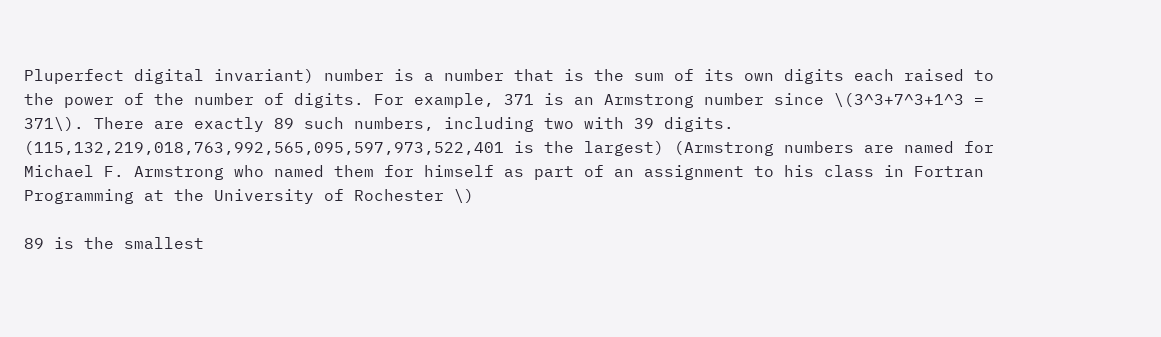Pluperfect digital invariant) number is a number that is the sum of its own digits each raised to the power of the number of digits. For example, 371 is an Armstrong number since \(3^3+7^3+1^3 = 371\). There are exactly 89 such numbers, including two with 39 digits. (115,132,219,018,763,992,565,095,597,973,522,401 is the largest) (Armstrong numbers are named for Michael F. Armstrong who named them for himself as part of an assignment to his class in Fortran Programming at the University of Rochester \)

89 is the smallest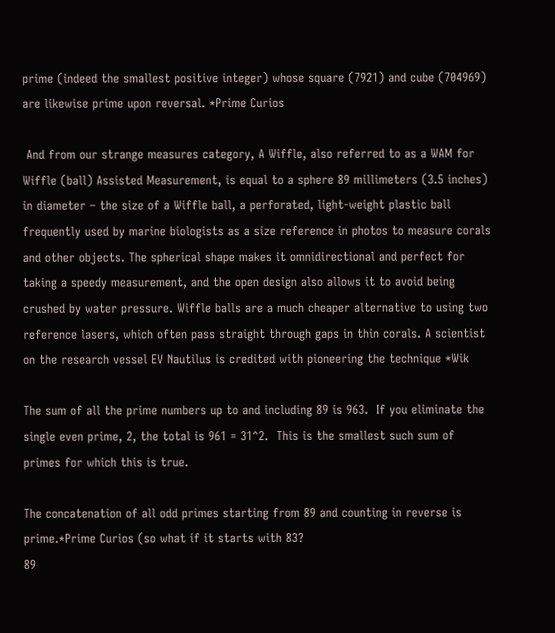prime (indeed the smallest positive integer) whose square (7921) and cube (704969) are likewise prime upon reversal. *Prime Curios

 And from our strange measures category, A Wiffle, also referred to as a WAM for Wiffle (ball) Assisted Measurement, is equal to a sphere 89 millimeters (3.5 inches) in diameter – the size of a Wiffle ball, a perforated, light-weight plastic ball frequently used by marine biologists as a size reference in photos to measure corals and other objects. The spherical shape makes it omnidirectional and perfect for taking a speedy measurement, and the open design also allows it to avoid being crushed by water pressure. Wiffle balls are a much cheaper alternative to using two reference lasers, which often pass straight through gaps in thin corals. A scientist on the research vessel EV Nautilus is credited with pioneering the technique *Wik

The sum of all the prime numbers up to and including 89 is 963.  If you eliminate the single even prime, 2, the total is 961 = 31^2.  This is the smallest such sum of primes for which this is true.

The concatenation of all odd primes starting from 89 and counting in reverse is prime.*Prime Curios (so what if it starts with 83?
89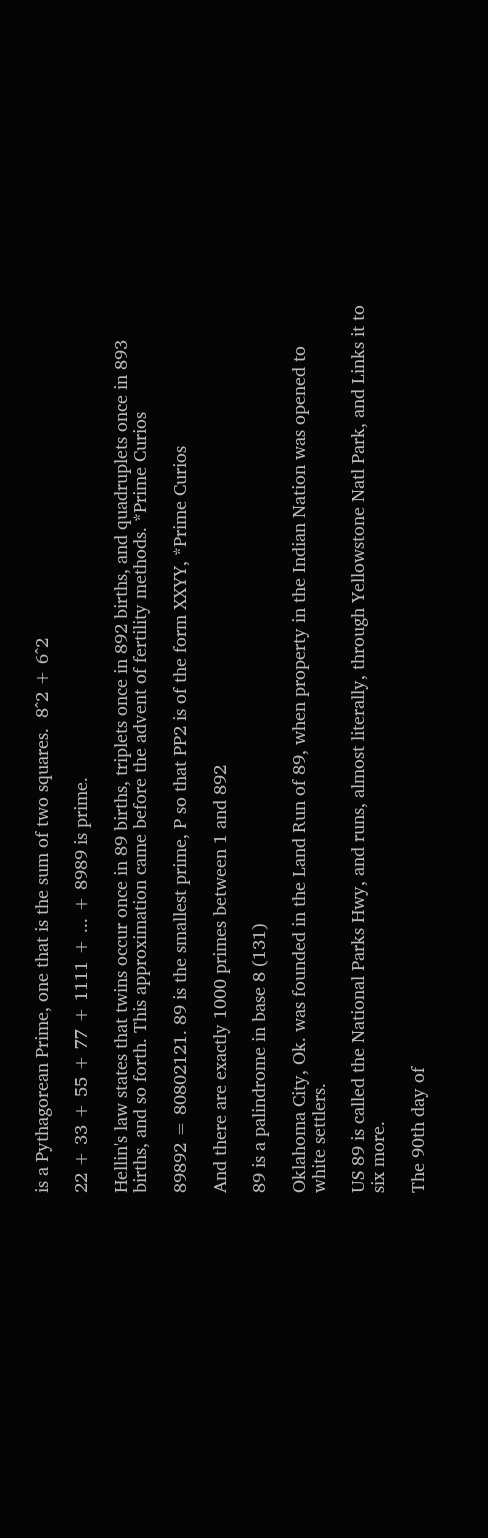is a Pythagorean Prime, one that is the sum of two squares.  8^2 + 6^2

22 + 33 + 55 + 77 + 1111 + ... + 8989 is prime.

Hellin's law states that twins occur once in 89 births, triplets once in 892 births, and quadruplets once in 893 births, and so forth. This approximation came before the advent of fertility methods. *Prime Curios

89892 = 80802121. 89 is the smallest prime, P so that PP2 is of the form XXYY, *Prime Curios

And there are exactly 1000 primes between 1 and 892

89 is a palindrome in base 8 (131)

Oklahoma City, Ok. was founded in the Land Run of 89, when property in the Indian Nation was opened to white settlers.

US 89 is called the National Parks Hwy, and runs, almost literally, through Yellowstone Natl Park, and Links it to six more.

The 90th day of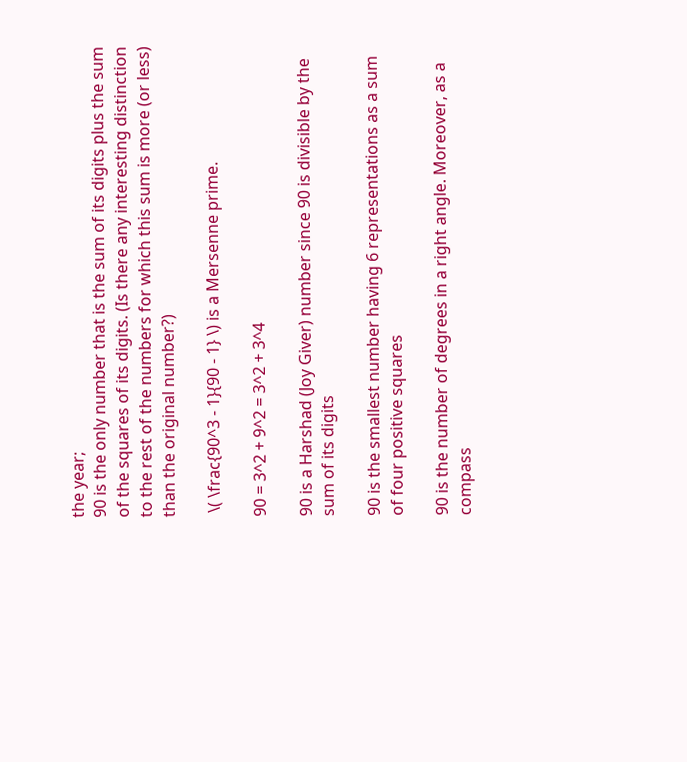the year;
90 is the only number that is the sum of its digits plus the sum of the squares of its digits. (Is there any interesting distinction to the rest of the numbers for which this sum is more (or less) than the original number?)

 \( \frac{90^3 - 1}{90 - 1} \) is a Mersenne prime.

90 = 3^2 + 9^2 = 3^2 + 3^4

90 is a Harshad (Joy Giver) number since 90 is divisible by the sum of its digits

90 is the smallest number having 6 representations as a sum of four positive squares

90 is the number of degrees in a right angle. Moreover, as a compass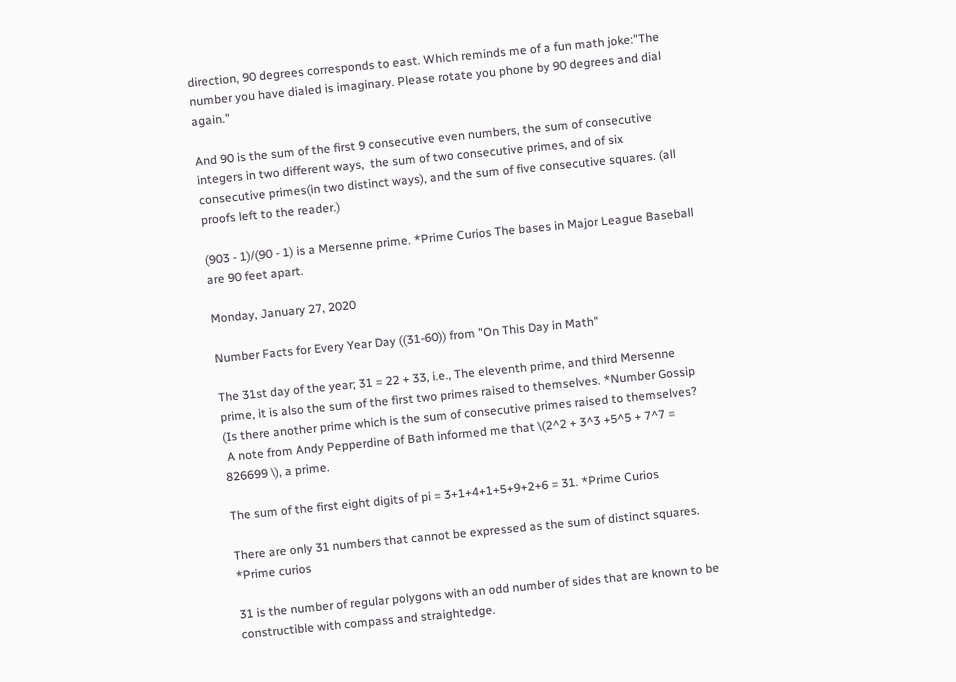direction, 90 degrees corresponds to east. Which reminds me of a fun math joke:"The number you have dialed is imaginary. Please rotate you phone by 90 degrees and dial again."

And 90 is the sum of the first 9 consecutive even numbers, the sum of consecutive integers in two different ways,  the sum of two consecutive primes, and of six consecutive primes(in two distinct ways), and the sum of five consecutive squares. (all proofs left to the reader.)

(903 - 1)/(90 - 1) is a Mersenne prime. *Prime Curios The bases in Major League Baseball are 90 feet apart.

Monday, January 27, 2020

Number Facts for Every Year Day ((31-60)) from "On This Day in Math"

The 31st day of the year; 31 = 22 + 33, i.e., The eleventh prime, and third Mersenne prime, it is also the sum of the first two primes raised to themselves. *Number Gossip  (Is there another prime which is the sum of consecutive primes raised to themselves?
 A note from Andy Pepperdine of Bath informed me that \(2^2 + 3^3 +5^5 + 7^7 = 826699 \), a prime.

The sum of the first eight digits of pi = 3+1+4+1+5+9+2+6 = 31. *Prime Curios

There are only 31 numbers that cannot be expressed as the sum of distinct squares. *Prime curios

31 is the number of regular polygons with an odd number of sides that are known to be constructible with compass and straightedge.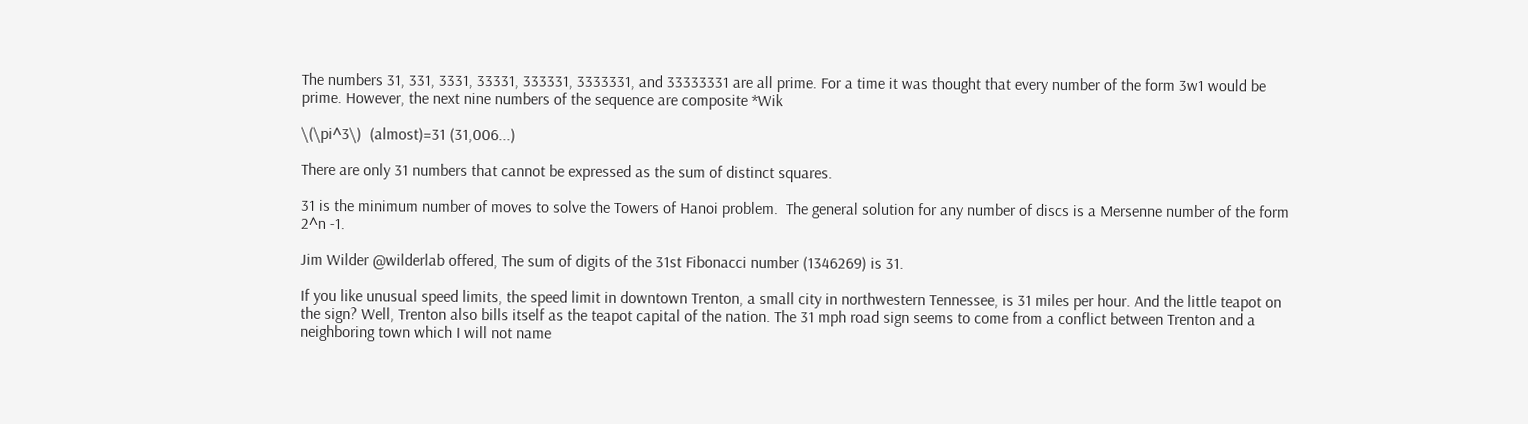The numbers 31, 331, 3331, 33331, 333331, 3333331, and 33333331 are all prime. For a time it was thought that every number of the form 3w1 would be prime. However, the next nine numbers of the sequence are composite *Wik

\(\pi^3\)  (almost)=31 (31,006...)

There are only 31 numbers that cannot be expressed as the sum of distinct squares.

31 is the minimum number of moves to solve the Towers of Hanoi problem.  The general solution for any number of discs is a Mersenne number of the form 2^n -1.

Jim Wilder @wilderlab offered, The sum of digits of the 31st Fibonacci number (1346269) is 31.

If you like unusual speed limits, the speed limit in downtown Trenton, a small city in northwestern Tennessee, is 31 miles per hour. And the little teapot on the sign? Well, Trenton also bills itself as the teapot capital of the nation. The 31 mph road sign seems to come from a conflict between Trenton and a neighboring town which I will not name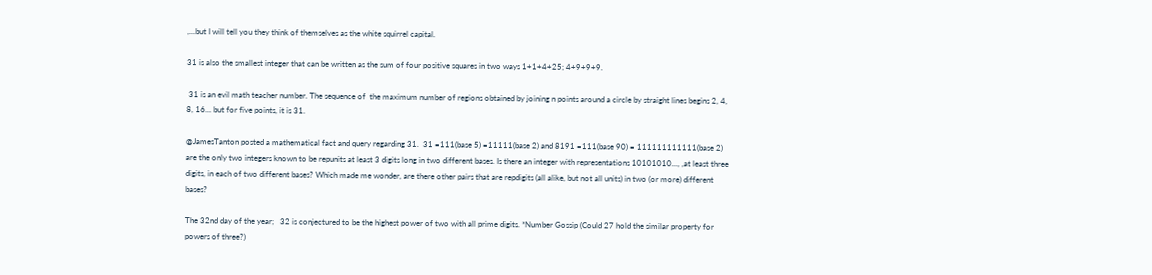,...but I will tell you they think of themselves as the white squirrel capital.

31 is also the smallest integer that can be written as the sum of four positive squares in two ways 1+1+4+25; 4+9+9+9.

 31 is an evil math teacher number. The sequence of  the maximum number of regions obtained by joining n points around a circle by straight lines begins 2, 4, 8, 16... but for five points, it is 31.

@JamesTanton posted a mathematical fact and query regarding 31.  31 =111(base 5) =11111(base 2) and 8191 =111(base 90) = 111111111111(base 2) are the only two integers known to be repunits at least 3 digits long in two different bases. Is there an integer with representations 10101010..., ,at least three digits, in each of two different bases? Which made me wonder, are there other pairs that are repdigits (all alike, but not all units) in two (or more) different bases?

The 32nd day of the year;   32 is conjectured to be the highest power of two with all prime digits. *Number Gossip (Could 27 hold the similar property for powers of three?)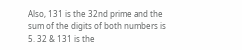Also, 131 is the 32nd prime and the sum of the digits of both numbers is 5. 32 & 131 is the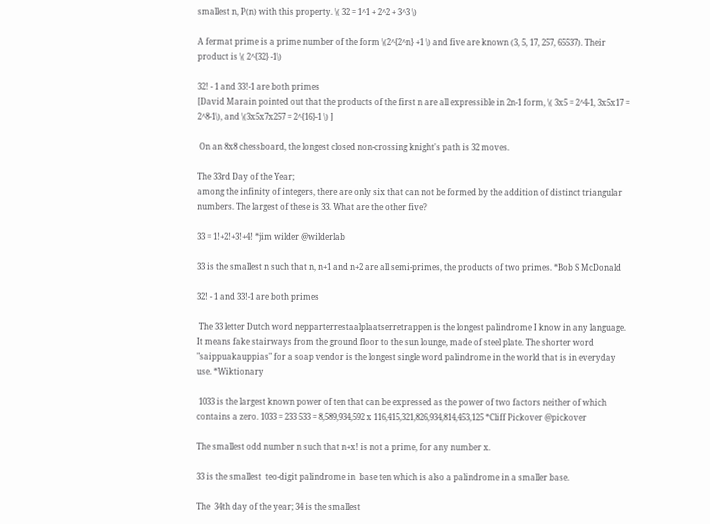smallest n, P(n) with this property. \( 32 = 1^1 + 2^2 + 3^3 \)

A fermat prime is a prime number of the form \(2^{2^n} +1 \) and five are known (3, 5, 17, 257, 65537). Their product is \( 2^{32} -1\)

32! - 1 and 33!-1 are both primes
[David Marain pointed out that the products of the first n are all expressible in 2n-1 form, \( 3x5 = 2^4-1, 3x5x17 = 2^8-1\), and \(3x5x7x257 = 2^{16}-1 \) ]

 On an 8x8 chessboard, the longest closed non-crossing knight's path is 32 moves.

The 33rd Day of the Year;
among the infinity of integers, there are only six that can not be formed by the addition of distinct triangular numbers. The largest of these is 33. What are the other five?

33 = 1!+2!+3!+4! *jim wilder @wilderlab

33 is the smallest n such that n, n+1 and n+2 are all semi-primes, the products of two primes. *Bob S McDonald

32! - 1 and 33!-1 are both primes

 The 33 letter Dutch word nepparterrestaalplaatserretrappen is the longest palindrome I know in any language. It means fake stairways from the ground floor to the sun lounge, made of steel plate. The shorter word "saippuakauppias" for a soap vendor is the longest single word palindrome in the world that is in everyday use. *Wiktionary

 1033 is the largest known power of ten that can be expressed as the power of two factors neither of which contains a zero. 1033 = 233 533 = 8,589,934,592 x 116,415,321,826,934,814,453,125 *Cliff Pickover @pickover

The smallest odd number n such that n+x! is not a prime, for any number x.

33 is the smallest  teo-digit palindrome in  base ten which is also a palindrome in a smaller base.

The  34th day of the year; 34 is the smallest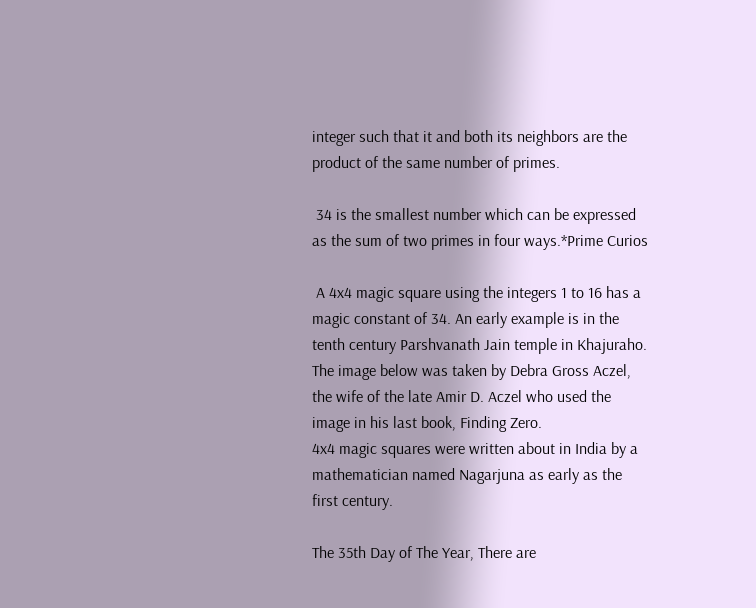integer such that it and both its neighbors are the product of the same number of primes.

 34 is the smallest number which can be expressed as the sum of two primes in four ways.*Prime Curios

 A 4x4 magic square using the integers 1 to 16 has a magic constant of 34. An early example is in the tenth century Parshvanath Jain temple in Khajuraho. The image below was taken by Debra Gross Aczel, the wife of the late Amir D. Aczel who used the image in his last book, Finding Zero.
4x4 magic squares were written about in India by a mathematician named Nagarjuna as early as the first century.

The 35th Day of The Year, There are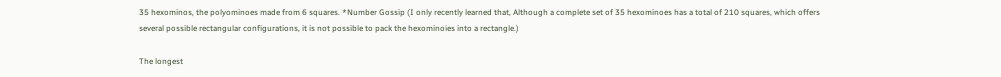35 hexominos, the polyominoes made from 6 squares. *Number Gossip (I only recently learned that, Although a complete set of 35 hexominoes has a total of 210 squares, which offers several possible rectangular configurations, it is not possible to pack the hexominoies into a rectangle.)

The longest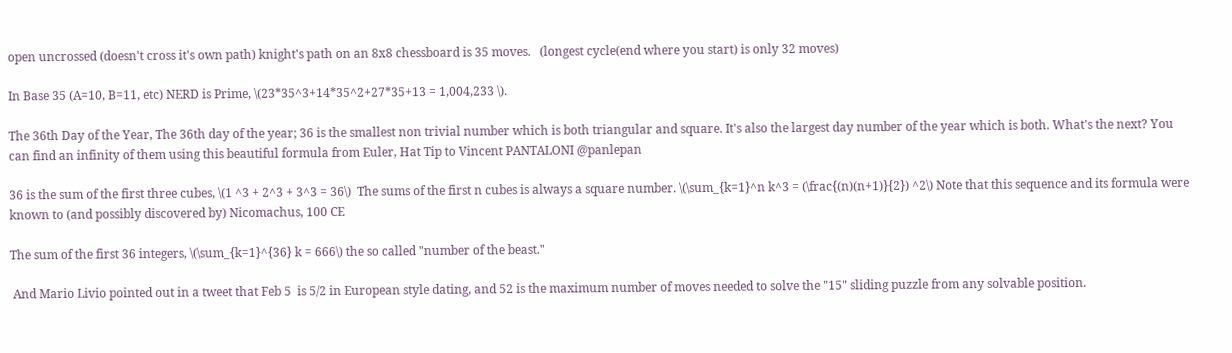open uncrossed (doesn't cross it's own path) knight's path on an 8x8 chessboard is 35 moves.   (longest cycle(end where you start) is only 32 moves)

In Base 35 (A=10, B=11, etc) NERD is Prime, \(23*35^3+14*35^2+27*35+13 = 1,004,233 \).

The 36th Day of the Year, The 36th day of the year; 36 is the smallest non trivial number which is both triangular and square. It's also the largest day number of the year which is both. What's the next? You can find an infinity of them using this beautiful formula from Euler, Hat Tip to Vincent PANTALONI @panlepan

36 is the sum of the first three cubes, \(1 ^3 + 2^3 + 3^3 = 36\)  The sums of the first n cubes is always a square number. \(\sum_{k=1}^n k^3 = (\frac{(n)(n+1)}{2}) ^2\) Note that this sequence and its formula were known to (and possibly discovered by) Nicomachus, 100 CE

The sum of the first 36 integers, \(\sum_{k=1}^{36} k = 666\) the so called "number of the beast."

 And Mario Livio pointed out in a tweet that Feb 5  is 5/2 in European style dating, and 52 is the maximum number of moves needed to solve the "15" sliding puzzle from any solvable position.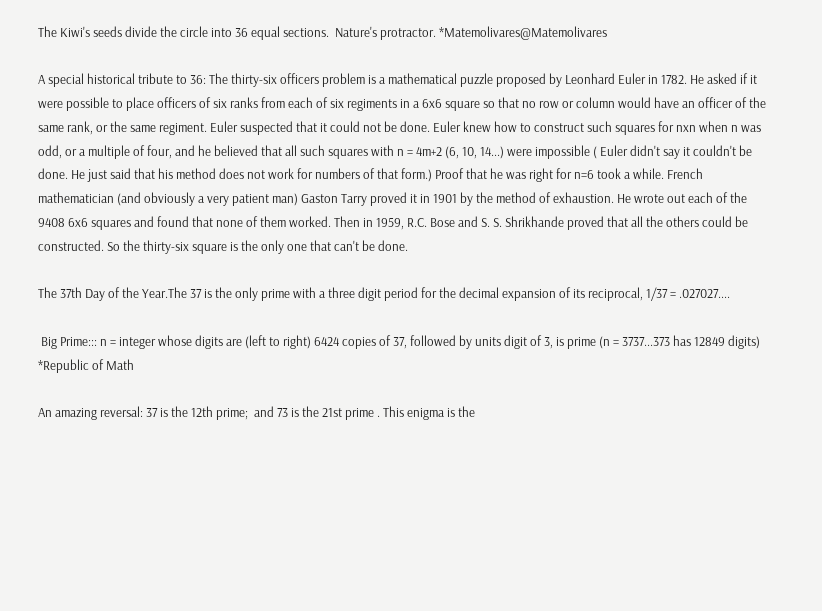The Kiwi's seeds divide the circle into 36 equal sections.  Nature's protractor. *Matemolivares@Matemolivares

A special historical tribute to 36: The thirty-six officers problem is a mathematical puzzle proposed by Leonhard Euler in 1782. He asked if it were possible to place officers of six ranks from each of six regiments in a 6x6 square so that no row or column would have an officer of the same rank, or the same regiment. Euler suspected that it could not be done. Euler knew how to construct such squares for nxn when n was odd, or a multiple of four, and he believed that all such squares with n = 4m+2 (6, 10, 14...) were impossible ( Euler didn't say it couldn't be done. He just said that his method does not work for numbers of that form.) Proof that he was right for n=6 took a while. French mathematician (and obviously a very patient man) Gaston Tarry proved it in 1901 by the method of exhaustion. He wrote out each of the 9408 6x6 squares and found that none of them worked. Then in 1959, R.C. Bose and S. S. Shrikhande proved that all the others could be constructed. So the thirty-six square is the only one that can't be done.

The 37th Day of the Year.The 37 is the only prime with a three digit period for the decimal expansion of its reciprocal, 1/37 = .027027....

 Big Prime::: n = integer whose digits are (left to right) 6424 copies of 37, followed by units digit of 3, is prime (n = 3737...373 has 12849 digits) *Republic of Math

An amazing reversal: 37 is the 12th prime;  and 73 is the 21st prime . This enigma is the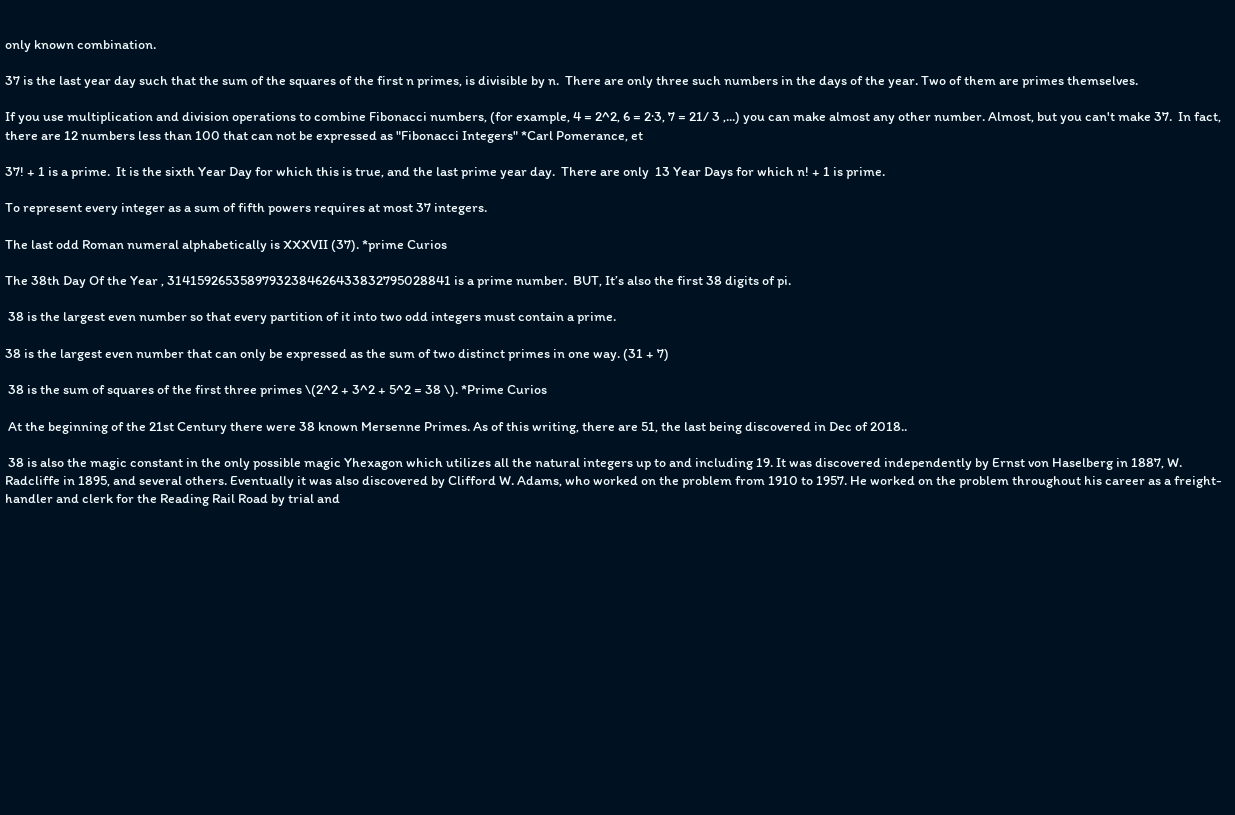only known combination.

37 is the last year day such that the sum of the squares of the first n primes, is divisible by n.  There are only three such numbers in the days of the year. Two of them are primes themselves.

If you use multiplication and division operations to combine Fibonacci numbers, (for example, 4 = 2^2, 6 = 2·3, 7 = 21/ 3 ,...) you can make almost any other number. Almost, but you can't make 37.  In fact, there are 12 numbers less than 100 that can not be expressed as "Fibonacci Integers" *Carl Pomerance, et

37! + 1 is a prime.  It is the sixth Year Day for which this is true, and the last prime year day.  There are only  13 Year Days for which n! + 1 is prime.

To represent every integer as a sum of fifth powers requires at most 37 integers.

The last odd Roman numeral alphabetically is XXXVII (37). *prime Curios

The 38th Day Of the Year , 31415926535897932384626433832795028841 is a prime number.  BUT, It’s also the first 38 digits of pi.

 38 is the largest even number so that every partition of it into two odd integers must contain a prime.

38 is the largest even number that can only be expressed as the sum of two distinct primes in one way. (31 + 7)

 38 is the sum of squares of the first three primes \(2^2 + 3^2 + 5^2 = 38 \). *Prime Curios

 At the beginning of the 21st Century there were 38 known Mersenne Primes. As of this writing, there are 51, the last being discovered in Dec of 2018..

 38 is also the magic constant in the only possible magic Yhexagon which utilizes all the natural integers up to and including 19. It was discovered independently by Ernst von Haselberg in 1887, W. Radcliffe in 1895, and several others. Eventually it was also discovered by Clifford W. Adams, who worked on the problem from 1910 to 1957. He worked on the problem throughout his career as a freight-handler and clerk for the Reading Rail Road by trial and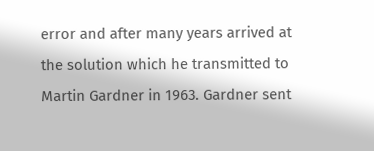error and after many years arrived at the solution which he transmitted to Martin Gardner in 1963. Gardner sent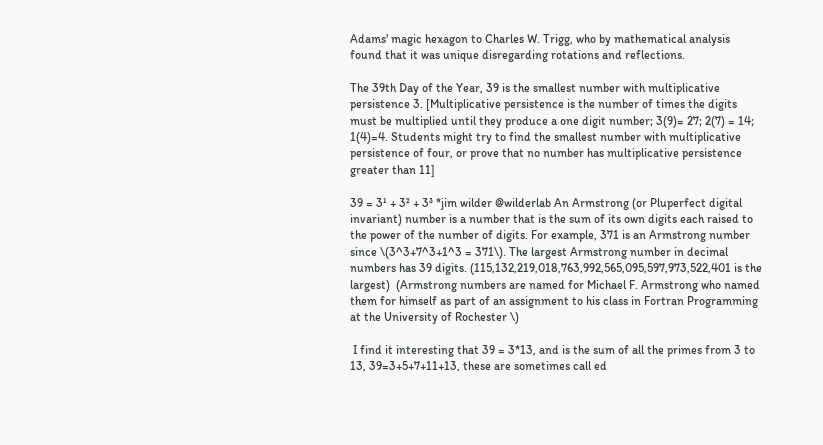Adams' magic hexagon to Charles W. Trigg, who by mathematical analysis found that it was unique disregarding rotations and reflections.

The 39th Day of the Year, 39 is the smallest number with multiplicative persistence 3. [Multiplicative persistence is the number of times the digits must be multiplied until they produce a one digit number; 3(9)= 27; 2(7) = 14; 1(4)=4. Students might try to find the smallest number with multiplicative persistence of four, or prove that no number has multiplicative persistence greater than 11]

39 = 3¹ + 3² + 3³ *jim wilder @wilderlab An Armstrong (or Pluperfect digital invariant) number is a number that is the sum of its own digits each raised to the power of the number of digits. For example, 371 is an Armstrong number since \(3^3+7^3+1^3 = 371\). The largest Armstrong number in decimal numbers has 39 digits. (115,132,219,018,763,992,565,095,597,973,522,401 is the largest)  (Armstrong numbers are named for Michael F. Armstrong who named them for himself as part of an assignment to his class in Fortran Programming at the University of Rochester \)

 I find it interesting that 39 = 3*13, and is the sum of all the primes from 3 to 13, 39=3+5+7+11+13, these are sometimes call ed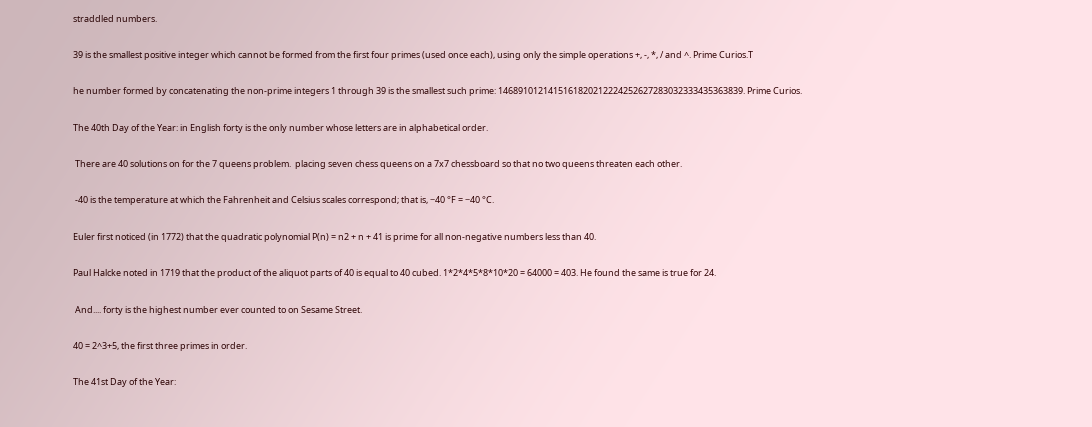straddled numbers.

39 is the smallest positive integer which cannot be formed from the first four primes (used once each), using only the simple operations +, -, *, / and ^. Prime Curios.T

he number formed by concatenating the non-prime integers 1 through 39 is the smallest such prime: 1468910121415161820212224252627283032333435363839. Prime Curios.

The 40th Day of the Year: in English forty is the only number whose letters are in alphabetical order.

 There are 40 solutions on for the 7 queens problem.  placing seven chess queens on a 7x7 chessboard so that no two queens threaten each other.

 -40 is the temperature at which the Fahrenheit and Celsius scales correspond; that is, −40 °F = −40 °C.

Euler first noticed (in 1772) that the quadratic polynomial P(n) = n2 + n + 41 is prime for all non-negative numbers less than 40.

Paul Halcke noted in 1719 that the product of the aliquot parts of 40 is equal to 40 cubed. 1*2*4*5*8*10*20 = 64000 = 403. He found the same is true for 24.

 And.... forty is the highest number ever counted to on Sesame Street.

40 = 2^3+5, the first three primes in order.

The 41st Day of the Year: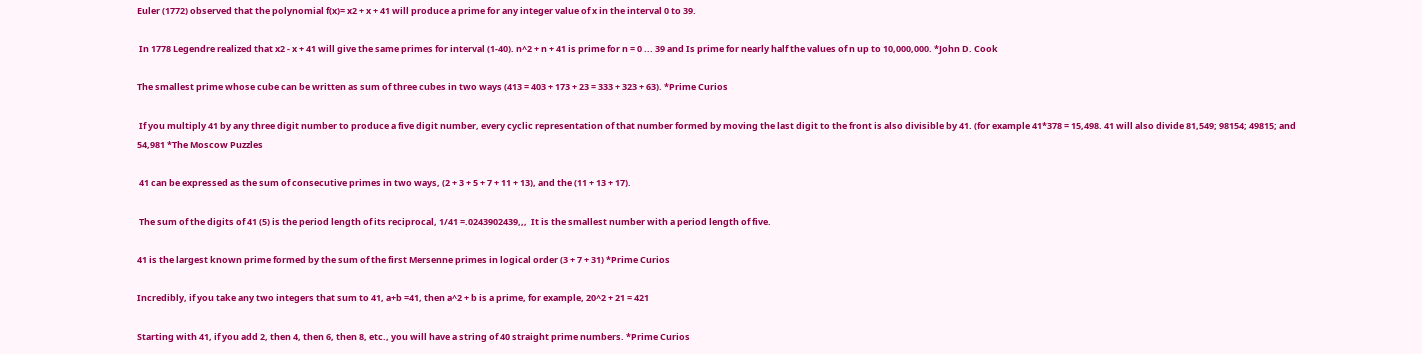Euler (1772) observed that the polynomial f(x)= x2 + x + 41 will produce a prime for any integer value of x in the interval 0 to 39.

 In 1778 Legendre realized that x2 - x + 41 will give the same primes for interval (1-40). n^2 + n + 41 is prime for n = 0 ... 39 and Is prime for nearly half the values of n up to 10,000,000. *John D. Cook

The smallest prime whose cube can be written as sum of three cubes in two ways (413 = 403 + 173 + 23 = 333 + 323 + 63). *Prime Curios

 If you multiply 41 by any three digit number to produce a five digit number, every cyclic representation of that number formed by moving the last digit to the front is also divisible by 41. (for example 41*378 = 15,498. 41 will also divide 81,549; 98154; 49815; and 54,981 *The Moscow Puzzles

 41 can be expressed as the sum of consecutive primes in two ways, (2 + 3 + 5 + 7 + 11 + 13), and the (11 + 13 + 17).

 The sum of the digits of 41 (5) is the period length of its reciprocal, 1/41 =.0243902439,,,  It is the smallest number with a period length of five.

41 is the largest known prime formed by the sum of the first Mersenne primes in logical order (3 + 7 + 31) *Prime Curios

Incredibly, if you take any two integers that sum to 41, a+b =41, then a^2 + b is a prime, for example, 20^2 + 21 = 421

Starting with 41, if you add 2, then 4, then 6, then 8, etc., you will have a string of 40 straight prime numbers. *Prime Curios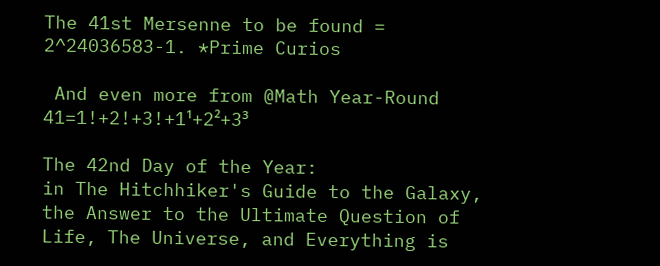The 41st Mersenne to be found = 2^24036583-1. *Prime Curios

 And even more from @Math Year-Round 41=1!+2!+3!+1¹+2²+3³

The 42nd Day of the Year:
in The Hitchhiker's Guide to the Galaxy, the Answer to the Ultimate Question of Life, The Universe, and Everything is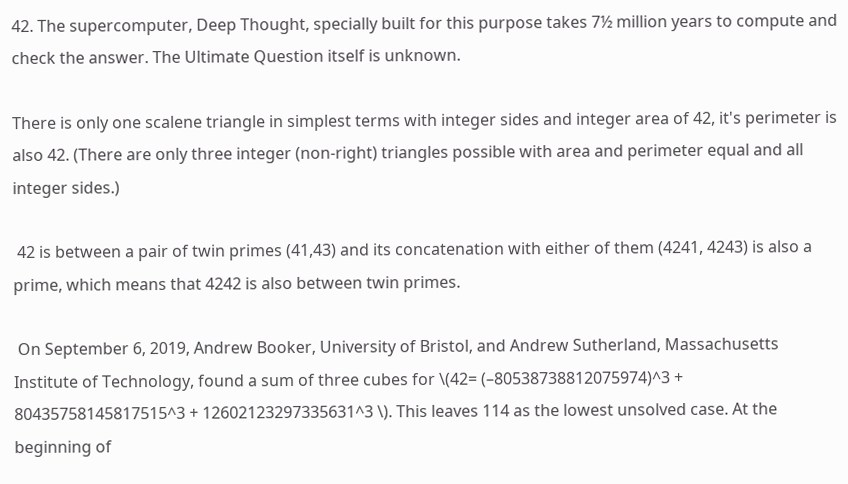42. The supercomputer, Deep Thought, specially built for this purpose takes 7½ million years to compute and check the answer. The Ultimate Question itself is unknown.

There is only one scalene triangle in simplest terms with integer sides and integer area of 42, it's perimeter is also 42. (There are only three integer (non-right) triangles possible with area and perimeter equal and all integer sides.)

 42 is between a pair of twin primes (41,43) and its concatenation with either of them (4241, 4243) is also a prime, which means that 4242 is also between twin primes.

 On September 6, 2019, Andrew Booker, University of Bristol, and Andrew Sutherland, Massachusetts Institute of Technology, found a sum of three cubes for \(42= (–80538738812075974)^3 + 80435758145817515^3 + 12602123297335631^3 \). This leaves 114 as the lowest unsolved case. At the beginning of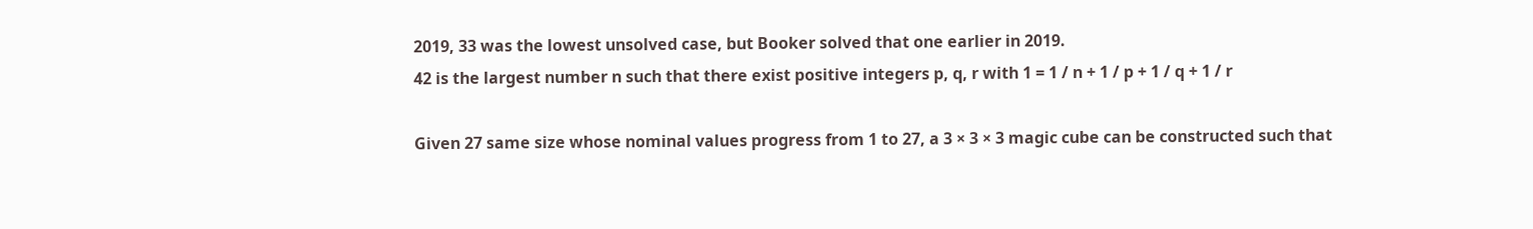2019, 33 was the lowest unsolved case, but Booker solved that one earlier in 2019.
42 is the largest number n such that there exist positive integers p, q, r with 1 = 1 / n + 1 / p + 1 / q + 1 / r

Given 27 same size whose nominal values progress from 1 to 27, a 3 × 3 × 3 magic cube can be constructed such that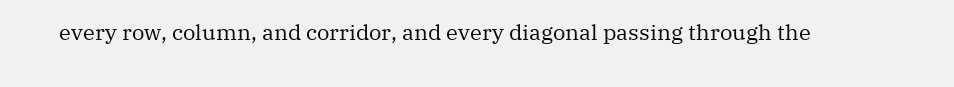every row, column, and corridor, and every diagonal passing through the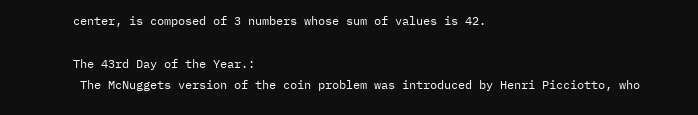center, is composed of 3 numbers whose sum of values is 42.

The 43rd Day of the Year.:
 The McNuggets version of the coin problem was introduced by Henri Picciotto, who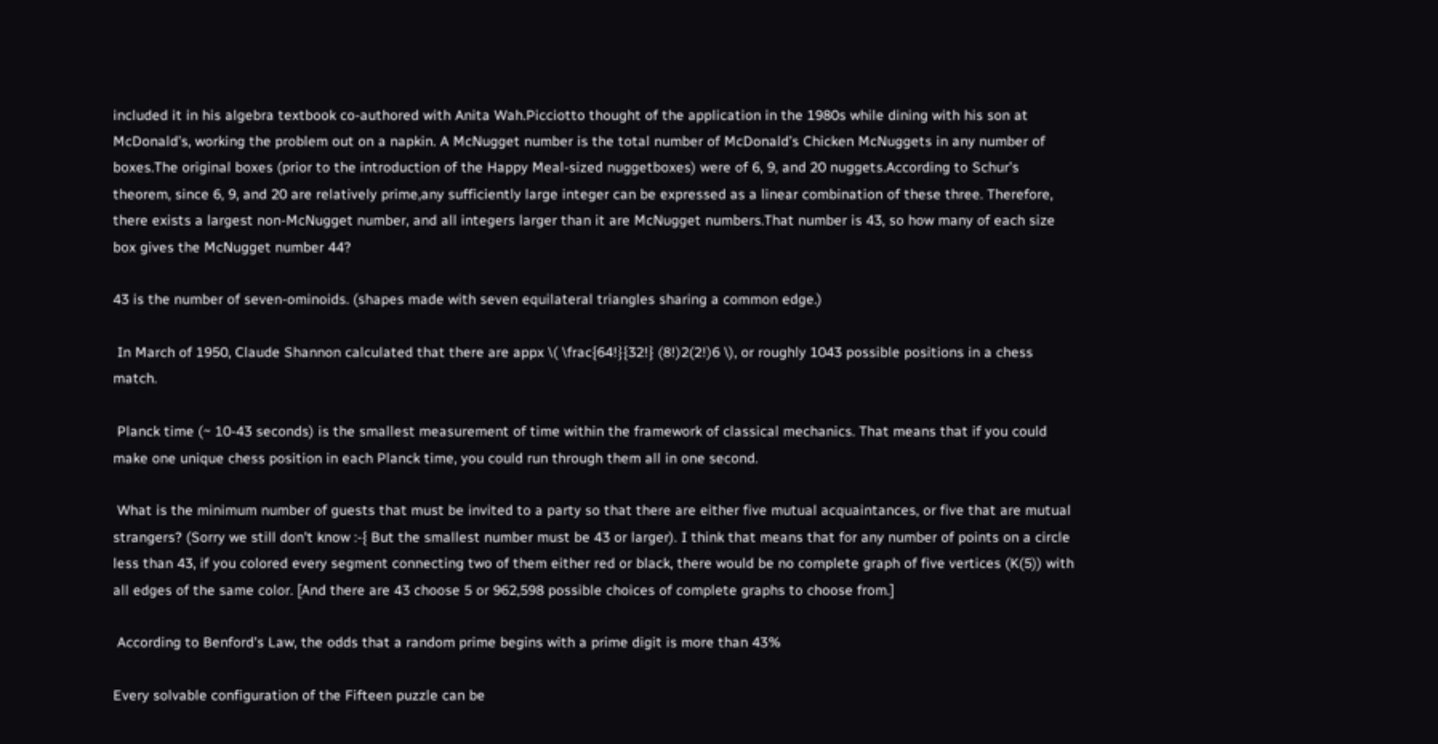included it in his algebra textbook co-authored with Anita Wah.Picciotto thought of the application in the 1980s while dining with his son at McDonald’s, working the problem out on a napkin. A McNugget number is the total number of McDonald’s Chicken McNuggets in any number of boxes.The original boxes (prior to the introduction of the Happy Meal-sized nuggetboxes) were of 6, 9, and 20 nuggets.According to Schur’s theorem, since 6, 9, and 20 are relatively prime,any sufficiently large integer can be expressed as a linear combination of these three. Therefore, there exists a largest non-McNugget number, and all integers larger than it are McNugget numbers.That number is 43, so how many of each size box gives the McNugget number 44?

43 is the number of seven-ominoids. (shapes made with seven equilateral triangles sharing a common edge.)

 In March of 1950, Claude Shannon calculated that there are appx \( \frac{64!}{32!} (8!)2(2!)6 \), or roughly 1043 possible positions in a chess match.

 Planck time (~ 10-43 seconds) is the smallest measurement of time within the framework of classical mechanics. That means that if you could make one unique chess position in each Planck time, you could run through them all in one second.

 What is the minimum number of guests that must be invited to a party so that there are either five mutual acquaintances, or five that are mutual strangers? (Sorry we still don't know :-{ But the smallest number must be 43 or larger). I think that means that for any number of points on a circle less than 43, if you colored every segment connecting two of them either red or black, there would be no complete graph of five vertices (K(5)) with all edges of the same color. [And there are 43 choose 5 or 962,598 possible choices of complete graphs to choose from.]

 According to Benford's Law, the odds that a random prime begins with a prime digit is more than 43%

Every solvable configuration of the Fifteen puzzle can be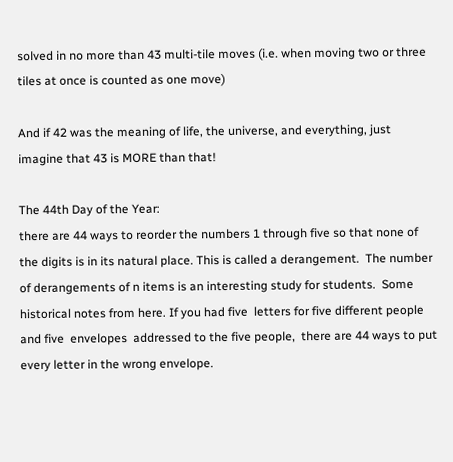solved in no more than 43 multi-tile moves (i.e. when moving two or three tiles at once is counted as one move)

And if 42 was the meaning of life, the universe, and everything, just imagine that 43 is MORE than that!

The 44th Day of the Year:
there are 44 ways to reorder the numbers 1 through five so that none of the digits is in its natural place. This is called a derangement.  The number of derangements of n items is an interesting study for students.  Some historical notes from here. If you had five  letters for five different people and five  envelopes  addressed to the five people,  there are 44 ways to put every letter in the wrong envelope.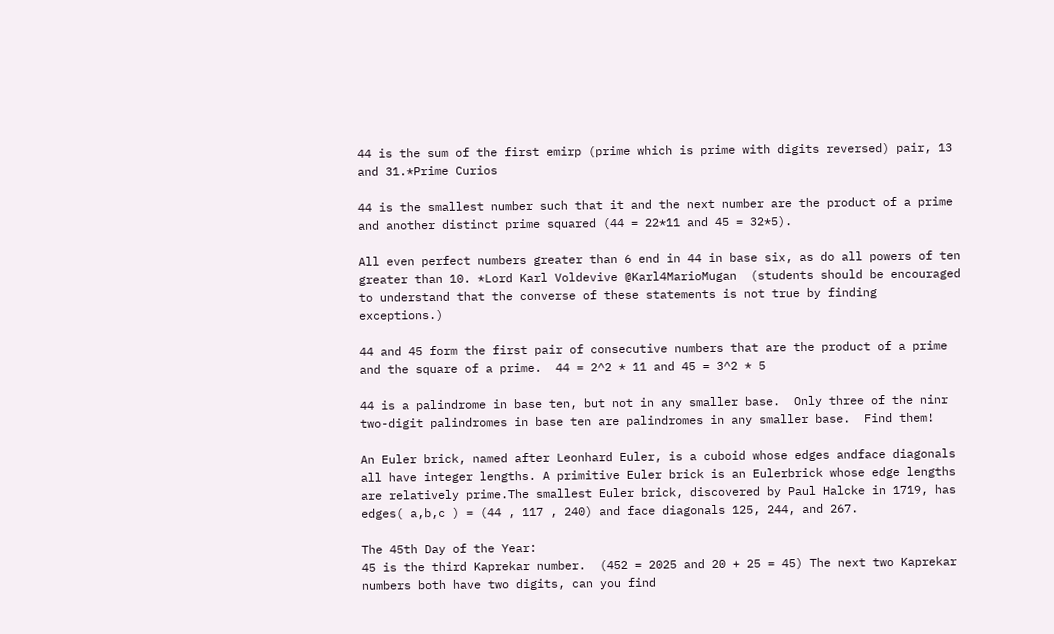44 is the sum of the first emirp (prime which is prime with digits reversed) pair, 13 and 31.*Prime Curios

44 is the smallest number such that it and the next number are the product of a prime and another distinct prime squared (44 = 22*11 and 45 = 32*5).

All even perfect numbers greater than 6 end in 44 in base six, as do all powers of ten greater than 10. *Lord Karl Voldevive @Karl4MarioMugan  (students should be encouraged to understand that the converse of these statements is not true by finding exceptions.)

44 and 45 form the first pair of consecutive numbers that are the product of a prime and the square of a prime.  44 = 2^2 * 11 and 45 = 3^2 * 5

44 is a palindrome in base ten, but not in any smaller base.  Only three of the ninr two-digit palindromes in base ten are palindromes in any smaller base.  Find them!

An Euler brick, named after Leonhard Euler, is a cuboid whose edges andface diagonals all have integer lengths. A primitive Euler brick is an Eulerbrick whose edge lengths are relatively prime.The smallest Euler brick, discovered by Paul Halcke in 1719, has edges( a,b,c ) = (44 , 117 , 240) and face diagonals 125, 244, and 267.

The 45th Day of the Year:
45 is the third Kaprekar number.  (452 = 2025 and 20 + 25 = 45) The next two Kaprekar numbers both have two digits, can you find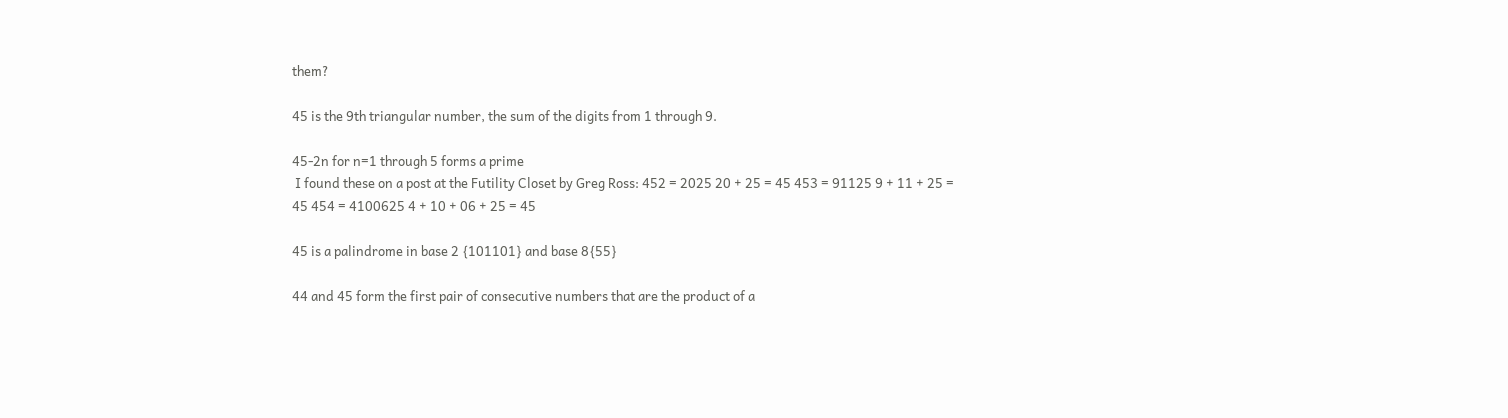them?

45 is the 9th triangular number, the sum of the digits from 1 through 9.

45-2n for n=1 through 5 forms a prime
 I found these on a post at the Futility Closet by Greg Ross: 452 = 2025 20 + 25 = 45 453 = 91125 9 + 11 + 25 = 45 454 = 4100625 4 + 10 + 06 + 25 = 45

45 is a palindrome in base 2 {101101} and base 8{55}

44 and 45 form the first pair of consecutive numbers that are the product of a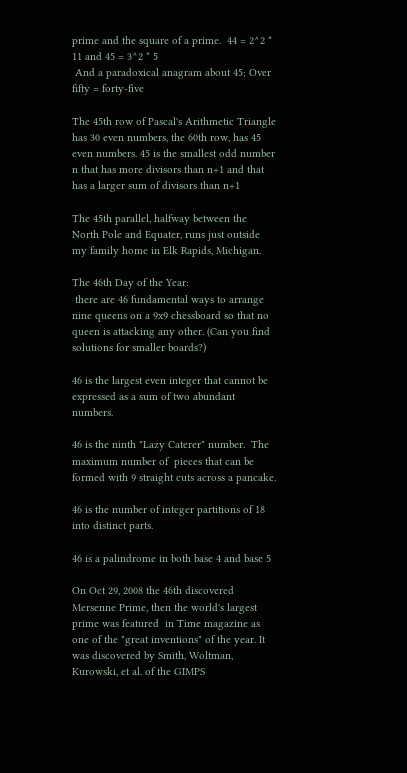prime and the square of a prime.  44 = 2^2 * 11 and 45 = 3^2 * 5
 And a paradoxical anagram about 45; Over fifty = forty-five

The 45th row of Pascal's Arithmetic Triangle has 30 even numbers, the 60th row, has 45 even numbers. 45 is the smallest odd number n that has more divisors than n+1 and that has a larger sum of divisors than n+1

The 45th parallel, halfway between the North Pole and Equater, runs just outside my family home in Elk Rapids, Michigan.

The 46th Day of the Year:
 there are 46 fundamental ways to arrange nine queens on a 9x9 chessboard so that no queen is attacking any other. (Can you find solutions for smaller boards?)

46 is the largest even integer that cannot be expressed as a sum of two abundant numbers.

46 is the ninth "Lazy Caterer" number.  The maximum number of  pieces that can be formed with 9 straight cuts across a pancake.

46 is the number of integer partitions of 18 into distinct parts.

46 is a palindrome in both base 4 and base 5

On Oct 29, 2008 the 46th discovered Mersenne Prime, then the world's largest prime was featured  in Time magazine as one of the "great inventions" of the year. It was discovered by Smith, Woltman, Kurowski, et al. of the GIMPS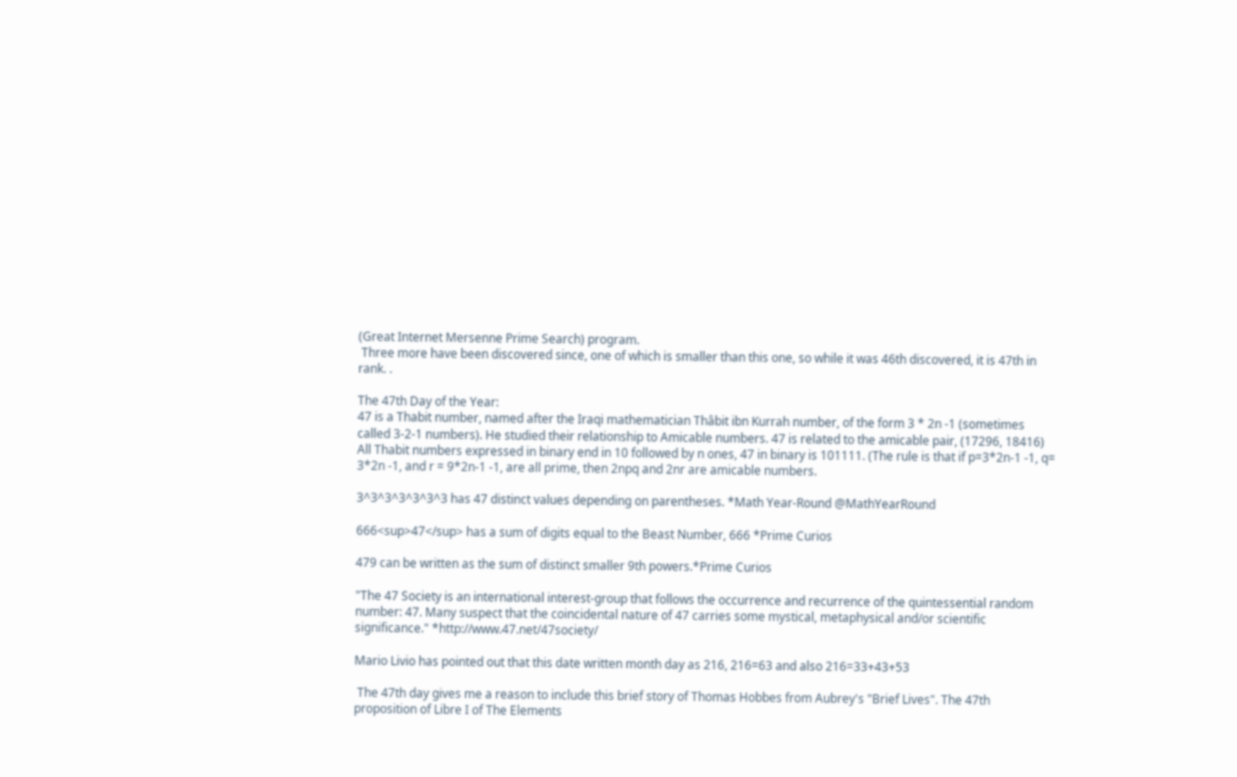(Great Internet Mersenne Prime Search) program.
 Three more have been discovered since, one of which is smaller than this one, so while it was 46th discovered, it is 47th in rank. .

The 47th Day of the Year:
47 is a Thabit number, named after the Iraqi mathematician Thâbit ibn Kurrah number, of the form 3 * 2n -1 (sometimes called 3-2-1 numbers). He studied their relationship to Amicable numbers. 47 is related to the amicable pair, (17296, 18416)  All Thabit numbers expressed in binary end in 10 followed by n ones, 47 in binary is 101111. (The rule is that if p=3*2n-1 -1, q= 3*2n -1, and r = 9*2n-1 -1, are all prime, then 2npq and 2nr are amicable numbers.

3^3^3^3^3^3^3 has 47 distinct values depending on parentheses. *Math Year-Round @MathYearRound

666<sup>47</sup> has a sum of digits equal to the Beast Number, 666 *Prime Curios

479 can be written as the sum of distinct smaller 9th powers.*Prime Curios

"The 47 Society is an international interest-group that follows the occurrence and recurrence of the quintessential random number: 47. Many suspect that the coincidental nature of 47 carries some mystical, metaphysical and/or scientific significance." *http://www.47.net/47society/

Mario Livio has pointed out that this date written month day as 216, 216=63 and also 216=33+43+53

 The 47th day gives me a reason to include this brief story of Thomas Hobbes from Aubrey's "Brief Lives". The 47th proposition of Libre I of The Elements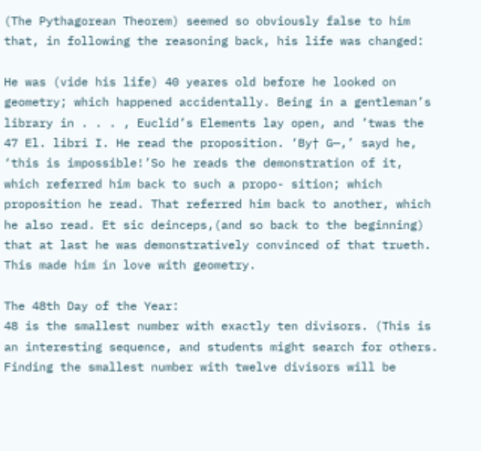(The Pythagorean Theorem) seemed so obviously false to him that, in following the reasoning back, his life was changed:

He was (vide his life) 40 yeares old before he looked on geometry; which happened accidentally. Being in a gentleman’s library in . . . , Euclid’s Elements lay open, and ’twas the 47 El. libri I. He read the proposition. ‘By† G—,’ sayd he, ‘this is impossible!’So he reads the demonstration of it, which referred him back to such a propo- sition; which proposition he read. That referred him back to another, which he also read. Et sic deinceps,(and so back to the beginning) that at last he was demonstratively convinced of that trueth. This made him in love with geometry.

The 48th Day of the Year:
48 is the smallest number with exactly ten divisors. (This is an interesting sequence, and students might search for others. Finding the smallest number with twelve divisors will be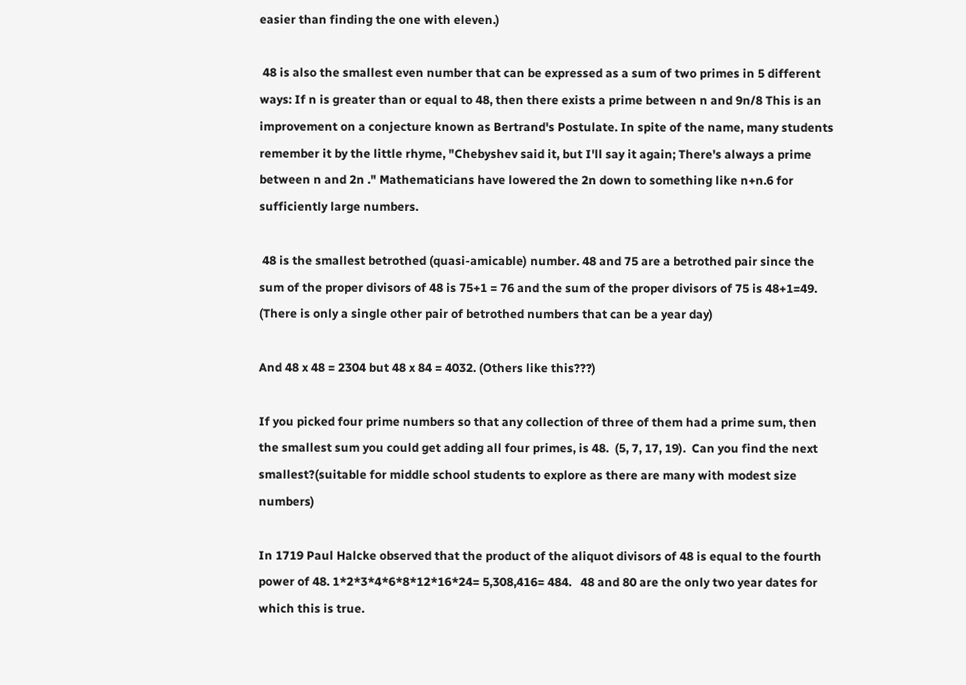easier than finding the one with eleven.)

 48 is also the smallest even number that can be expressed as a sum of two primes in 5 different ways: If n is greater than or equal to 48, then there exists a prime between n and 9n/8 This is an improvement on a conjecture known as Bertrand's Postulate. In spite of the name, many students remember it by the little rhyme, "Chebyshev said it, but I'll say it again; There's always a prime between n and 2n ." Mathematicians have lowered the 2n down to something like n+n.6 for sufficiently large numbers.

 48 is the smallest betrothed (quasi-amicable) number. 48 and 75 are a betrothed pair since the sum of the proper divisors of 48 is 75+1 = 76 and the sum of the proper divisors of 75 is 48+1=49. (There is only a single other pair of betrothed numbers that can be a year day)

And 48 x 48 = 2304 but 48 x 84 = 4032. (Others like this???)

If you picked four prime numbers so that any collection of three of them had a prime sum, then the smallest sum you could get adding all four primes, is 48.  (5, 7, 17, 19).  Can you find the next smallest?(suitable for middle school students to explore as there are many with modest size numbers)

In 1719 Paul Halcke observed that the product of the aliquot divisors of 48 is equal to the fourth power of 48. 1*2*3*4*6*8*12*16*24= 5,308,416= 484.   48 and 80 are the only two year dates for which this is true.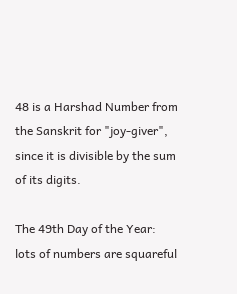48 is a Harshad Number from the Sanskrit for "joy-giver", since it is divisible by the sum of its digits.

The 49th Day of the Year:
lots of numbers are squareful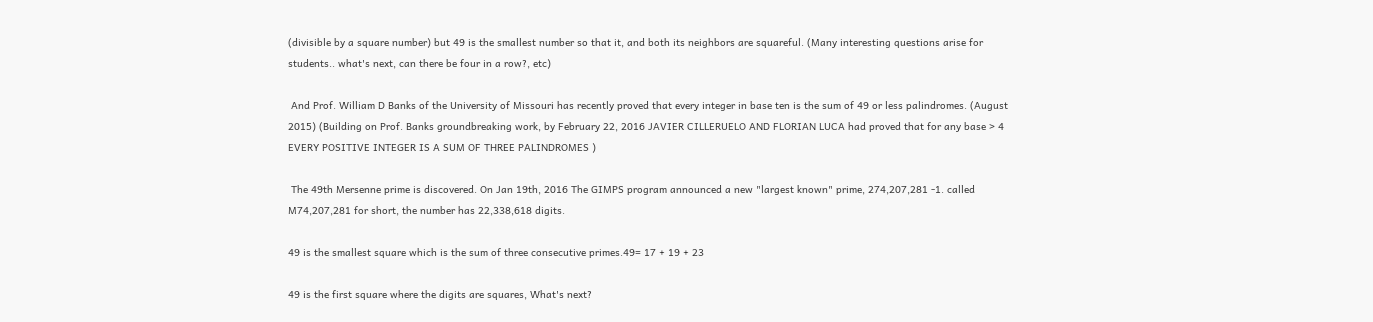(divisible by a square number) but 49 is the smallest number so that it, and both its neighbors are squareful. (Many interesting questions arise for students.. what's next, can there be four in a row?, etc)

 And Prof. William D Banks of the University of Missouri has recently proved that every integer in base ten is the sum of 49 or less palindromes. (August 2015) (Building on Prof. Banks groundbreaking work, by February 22, 2016 JAVIER CILLERUELO AND FLORIAN LUCA had proved that for any base > 4 EVERY POSITIVE INTEGER IS A SUM OF THREE PALINDROMES )

 The 49th Mersenne prime is discovered. On Jan 19th, 2016 The GIMPS program announced a new "largest known" prime, 274,207,281 -1. called M74,207,281 for short, the number has 22,338,618 digits.

49 is the smallest square which is the sum of three consecutive primes.49= 17 + 19 + 23

49 is the first square where the digits are squares, What's next?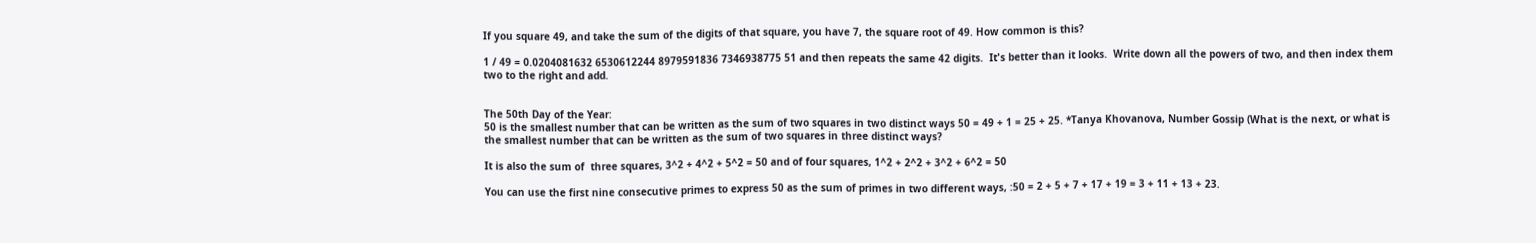If you square 49, and take the sum of the digits of that square, you have 7, the square root of 49. How common is this?

1 / 49 = 0.0204081632 6530612244 8979591836 7346938775 51 and then repeats the same 42 digits.  It's better than it looks.  Write down all the powers of two, and then index them two to the right and add.


The 50th Day of the Year:
50 is the smallest number that can be written as the sum of two squares in two distinct ways 50 = 49 + 1 = 25 + 25. *Tanya Khovanova, Number Gossip (What is the next, or what is the smallest number that can be written as the sum of two squares in three distinct ways?

It is also the sum of  three squares, 3^2 + 4^2 + 5^2 = 50 and of four squares, 1^2 + 2^2 + 3^2 + 6^2 = 50

You can use the first nine consecutive primes to express 50 as the sum of primes in two different ways, :50 = 2 + 5 + 7 + 17 + 19 = 3 + 11 + 13 + 23.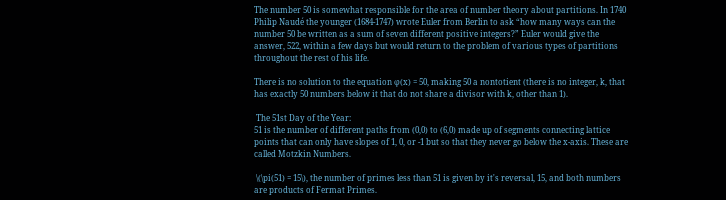The number 50 is somewhat responsible for the area of number theory about partitions. In 1740 Philip Naudé the younger (1684-1747) wrote Euler from Berlin to ask “how many ways can the number 50 be written as a sum of seven different positive integers?” Euler would give the answer, 522, within a few days but would return to the problem of various types of partitions throughout the rest of his life.

There is no solution to the equation φ(x) = 50, making 50 a nontotient (there is no integer, k, that has exactly 50 numbers below it that do not share a divisor with k, other than 1).

 The 51st Day of the Year:
51 is the number of different paths from (0,0) to (6,0) made up of segments connecting lattice points that can only have slopes of 1, 0, or -1 but so that they never go below the x-axis. These are called Motzkin Numbers.

 \(\pi(51) = 15\), the number of primes less than 51 is given by it's reversal, 15, and both numbers are products of Fermat Primes.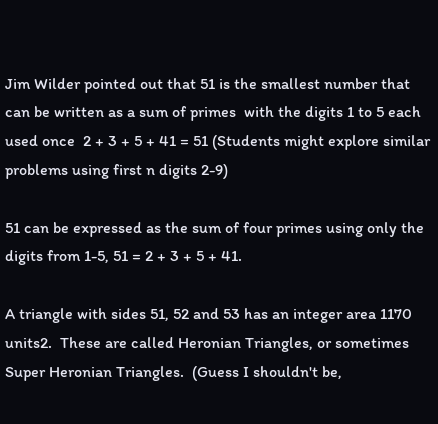Jim Wilder pointed out that 51 is the smallest number that can be written as a sum of primes  with the digits 1 to 5 each used once  2 + 3 + 5 + 41 = 51 (Students might explore similar problems using first n digits 2-9)

51 can be expressed as the sum of four primes using only the digits from 1-5, 51 = 2 + 3 + 5 + 41.

A triangle with sides 51, 52 and 53 has an integer area 1170 units2.  These are called Heronian Triangles, or sometimes Super Heronian Triangles.  (Guess I shouldn't be,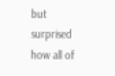but surprised how all of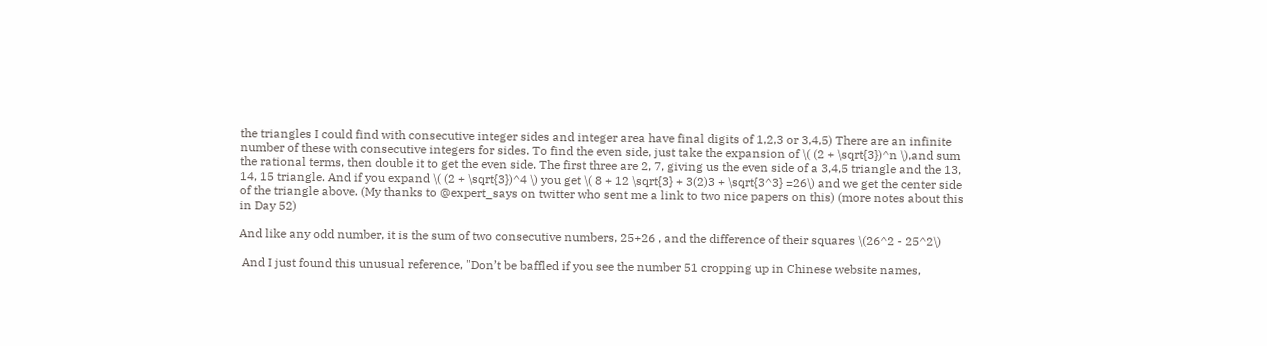the triangles I could find with consecutive integer sides and integer area have final digits of 1,2,3 or 3,4,5) There are an infinite number of these with consecutive integers for sides. To find the even side, just take the expansion of \( (2 + \sqrt{3})^n \),and sum the rational terms, then double it to get the even side. The first three are 2, 7, giving us the even side of a 3,4,5 triangle and the 13, 14, 15 triangle. And if you expand \( (2 + \sqrt{3})^4 \) you get \( 8 + 12 \sqrt{3} + 3(2)3 + \sqrt{3^3} =26\) and we get the center side of the triangle above. (My thanks to @expert_says on twitter who sent me a link to two nice papers on this) (more notes about this in Day 52)

And like any odd number, it is the sum of two consecutive numbers, 25+26 , and the difference of their squares \(26^2 - 25^2\)

 And I just found this unusual reference, "Don’t be baffled if you see the number 51 cropping up in Chinese website names,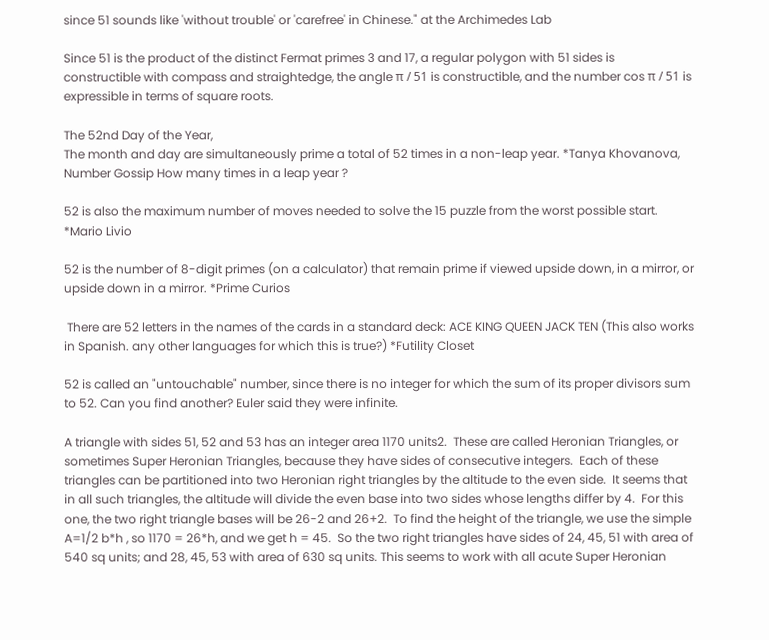since 51 sounds like 'without trouble' or 'carefree' in Chinese." at the Archimedes Lab

Since 51 is the product of the distinct Fermat primes 3 and 17, a regular polygon with 51 sides is constructible with compass and straightedge, the angle π / 51 is constructible, and the number cos π / 51 is expressible in terms of square roots.

The 52nd Day of the Year,
The month and day are simultaneously prime a total of 52 times in a non-leap year. *Tanya Khovanova, Number Gossip How many times in a leap year ?

52 is also the maximum number of moves needed to solve the 15 puzzle from the worst possible start. *Mario Livio

52 is the number of 8-digit primes (on a calculator) that remain prime if viewed upside down, in a mirror, or upside down in a mirror. *Prime Curios

 There are 52 letters in the names of the cards in a standard deck: ACE KING QUEEN JACK TEN (This also works in Spanish. any other languages for which this is true?) *Futility Closet

52 is called an "untouchable" number, since there is no integer for which the sum of its proper divisors sum to 52. Can you find another? Euler said they were infinite.

A triangle with sides 51, 52 and 53 has an integer area 1170 units2.  These are called Heronian Triangles, or sometimes Super Heronian Triangles, because they have sides of consecutive integers.  Each of these triangles can be partitioned into two Heronian right triangles by the altitude to the even side.  It seems that in all such triangles, the altitude will divide the even base into two sides whose lengths differ by 4.  For this one, the two right triangle bases will be 26-2 and 26+2.  To find the height of the triangle, we use the simple A=1/2 b*h , so 1170 = 26*h, and we get h = 45.  So the two right triangles have sides of 24, 45, 51 with area of 540 sq units; and 28, 45, 53 with area of 630 sq units. This seems to work with all acute Super Heronian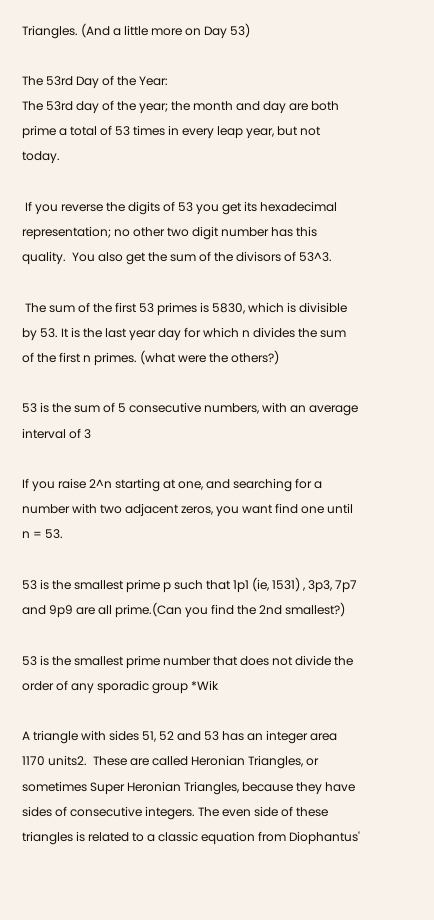Triangles. (And a little more on Day 53)

The 53rd Day of the Year:
The 53rd day of the year; the month and day are both prime a total of 53 times in every leap year, but not today.

 If you reverse the digits of 53 you get its hexadecimal representation; no other two digit number has this quality.  You also get the sum of the divisors of 53^3.

 The sum of the first 53 primes is 5830, which is divisible by 53. It is the last year day for which n divides the sum of the first n primes. (what were the others?)

53 is the sum of 5 consecutive numbers, with an average interval of 3

If you raise 2^n starting at one, and searching for a number with two adjacent zeros, you want find one until n = 53.

53 is the smallest prime p such that 1p1 (ie, 1531) , 3p3, 7p7 and 9p9 are all prime.(Can you find the 2nd smallest?)

53 is the smallest prime number that does not divide the order of any sporadic group *Wik

A triangle with sides 51, 52 and 53 has an integer area 1170 units2.  These are called Heronian Triangles, or sometimes Super Heronian Triangles, because they have sides of consecutive integers. The even side of these triangles is related to a classic equation from Diophantus'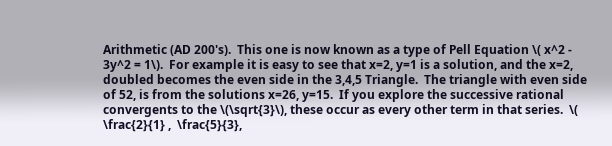Arithmetic (AD 200's).  This one is now known as a type of Pell Equation \( x^2 - 3y^2 = 1\).  For example it is easy to see that x=2, y=1 is a solution, and the x=2, doubled becomes the even side in the 3,4,5 Triangle.  The triangle with even side of 52, is from the solutions x=26, y=15.  If you explore the successive rational convergents to the \(\sqrt{3}\), these occur as every other term in that series.  \( \frac{2}{1} ,  \frac{5}{3},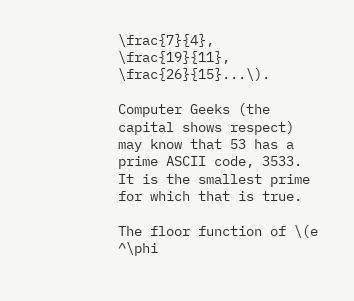\frac{7}{4},  \frac{19}{11},  \frac{26}{15}...\).

Computer Geeks (the capital shows respect) may know that 53 has a prime ASCII code, 3533. It is the smallest prime for which that is true.

The floor function of \(e ^\phi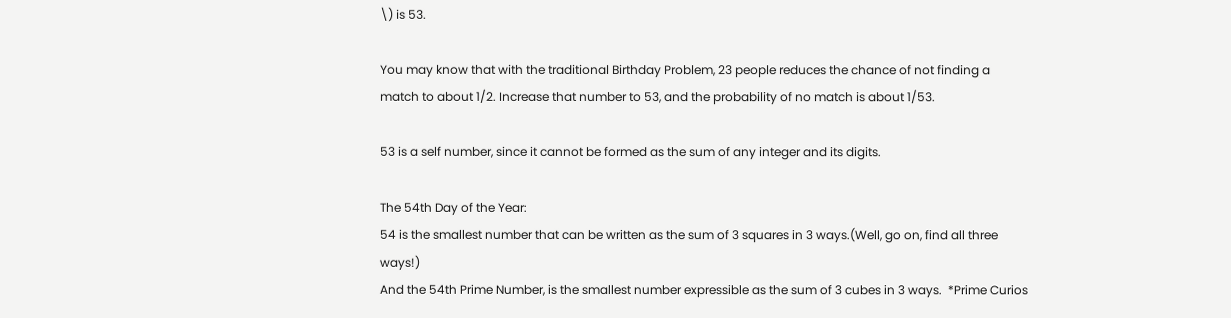\) is 53.

You may know that with the traditional Birthday Problem, 23 people reduces the chance of not finding a match to about 1/2. Increase that number to 53, and the probability of no match is about 1/53.

53 is a self number, since it cannot be formed as the sum of any integer and its digits.

The 54th Day of the Year:
54 is the smallest number that can be written as the sum of 3 squares in 3 ways.(Well, go on, find all three ways!)
And the 54th Prime Number, is the smallest number expressible as the sum of 3 cubes in 3 ways.  *Prime Curios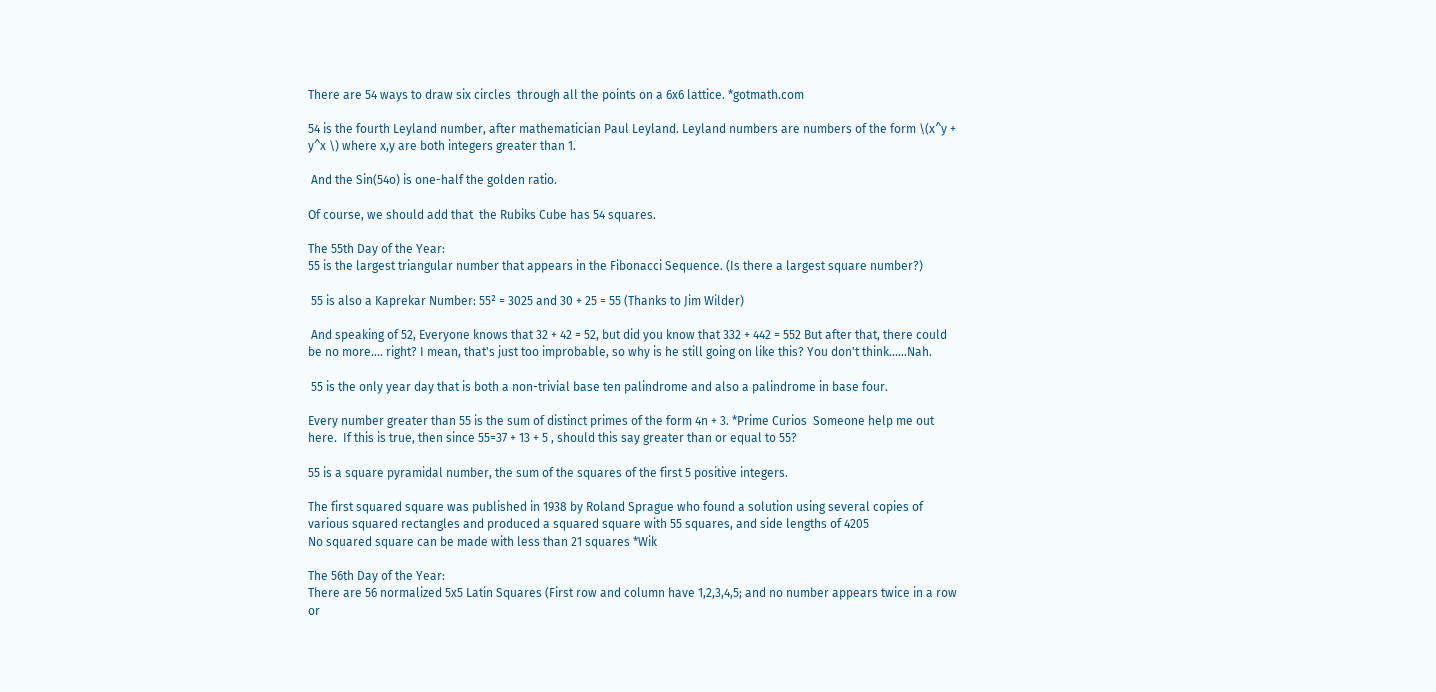There are 54 ways to draw six circles  through all the points on a 6x6 lattice. *gotmath.com

54 is the fourth Leyland number, after mathematician Paul Leyland. Leyland numbers are numbers of the form \(x^y + y^x \) where x,y are both integers greater than 1.

 And the Sin(54o) is one-half the golden ratio.

Of course, we should add that  the Rubiks Cube has 54 squares.

The 55th Day of the Year:
55 is the largest triangular number that appears in the Fibonacci Sequence. (Is there a largest square number?)

 55 is also a Kaprekar Number: 55² = 3025 and 30 + 25 = 55 (Thanks to Jim Wilder)

 And speaking of 52, Everyone knows that 32 + 42 = 52, but did you know that 332 + 442 = 552 But after that, there could be no more.... right? I mean, that's just too improbable, so why is he still going on like this? You don't think......Nah.

 55 is the only year day that is both a non-trivial base ten palindrome and also a palindrome in base four.

Every number greater than 55 is the sum of distinct primes of the form 4n + 3. *Prime Curios  Someone help me out here.  If this is true, then since 55=37 + 13 + 5 , should this say greater than or equal to 55?

55 is a square pyramidal number, the sum of the squares of the first 5 positive integers.

The first squared square was published in 1938 by Roland Sprague who found a solution using several copies of various squared rectangles and produced a squared square with 55 squares, and side lengths of 4205
No squared square can be made with less than 21 squares *Wik

The 56th Day of the Year:
There are 56 normalized 5x5 Latin Squares (First row and column have 1,2,3,4,5; and no number appears twice in a row or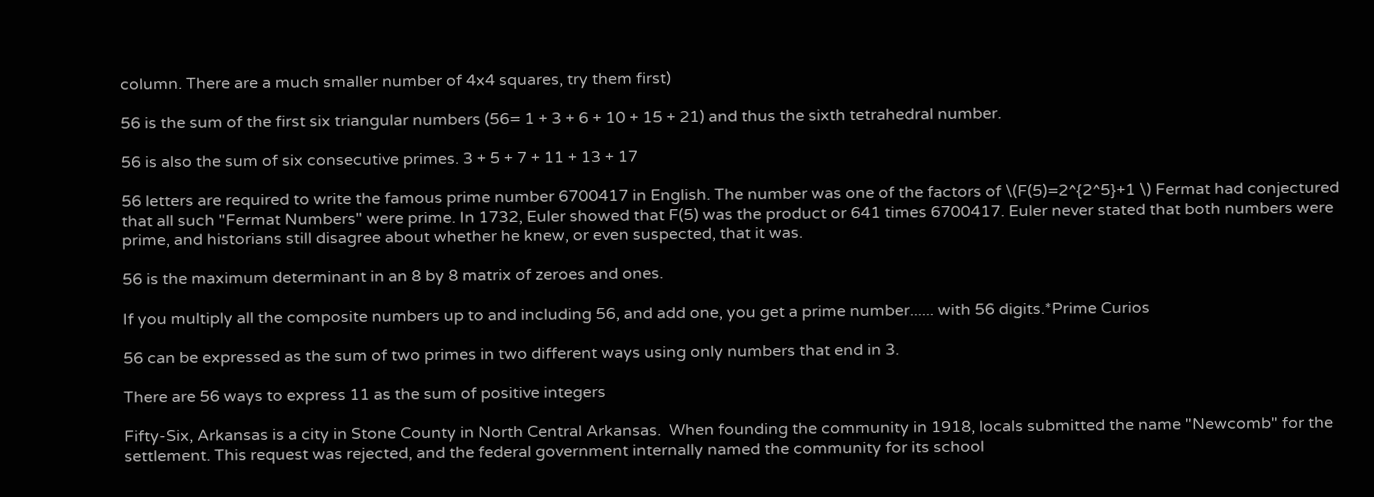column. There are a much smaller number of 4x4 squares, try them first)

56 is the sum of the first six triangular numbers (56= 1 + 3 + 6 + 10 + 15 + 21) and thus the sixth tetrahedral number.

56 is also the sum of six consecutive primes. 3 + 5 + 7 + 11 + 13 + 17

56 letters are required to write the famous prime number 6700417 in English. The number was one of the factors of \(F(5)=2^{2^5}+1 \) Fermat had conjectured that all such "Fermat Numbers" were prime. In 1732, Euler showed that F(5) was the product or 641 times 6700417. Euler never stated that both numbers were prime, and historians still disagree about whether he knew, or even suspected, that it was.

56 is the maximum determinant in an 8 by 8 matrix of zeroes and ones.

If you multiply all the composite numbers up to and including 56, and add one, you get a prime number...... with 56 digits.*Prime Curios

56 can be expressed as the sum of two primes in two different ways using only numbers that end in 3.

There are 56 ways to express 11 as the sum of positive integers

Fifty-Six, Arkansas is a city in Stone County in North Central Arkansas.  When founding the community in 1918, locals submitted the name "Newcomb" for the settlement. This request was rejected, and the federal government internally named the community for its school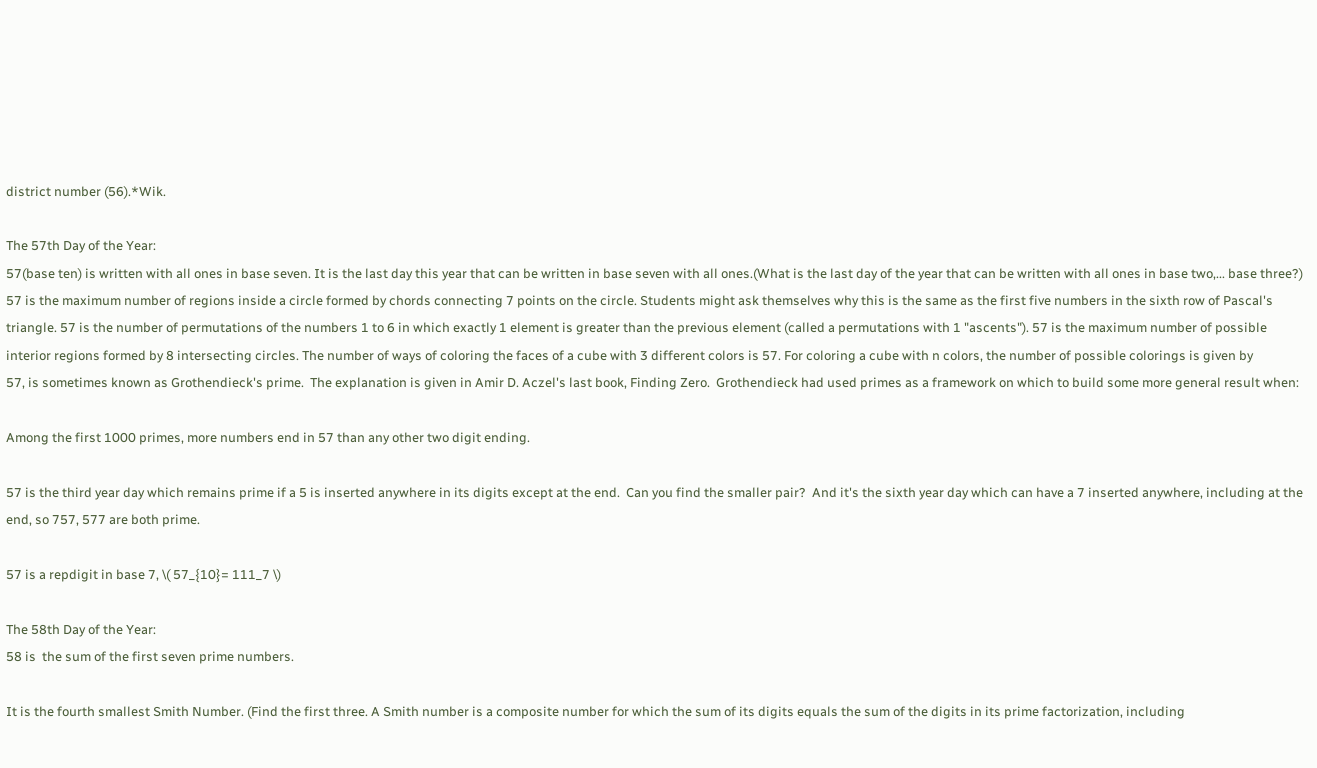district number (56).*Wik.

The 57th Day of the Year:
57(base ten) is written with all ones in base seven. It is the last day this year that can be written in base seven with all ones.(What is the last day of the year that can be written with all ones in base two,... base three?) 57 is the maximum number of regions inside a circle formed by chords connecting 7 points on the circle. Students might ask themselves why this is the same as the first five numbers in the sixth row of Pascal's triangle. 57 is the number of permutations of the numbers 1 to 6 in which exactly 1 element is greater than the previous element (called a permutations with 1 "ascents"). 57 is the maximum number of possible interior regions formed by 8 intersecting circles. The number of ways of coloring the faces of a cube with 3 different colors is 57. For coloring a cube with n colors, the number of possible colorings is given by
57, is sometimes known as Grothendieck's prime.  The explanation is given in Amir D. Aczel's last book, Finding Zero.  Grothendieck had used primes as a framework on which to build some more general result when:

Among the first 1000 primes, more numbers end in 57 than any other two digit ending.

57 is the third year day which remains prime if a 5 is inserted anywhere in its digits except at the end.  Can you find the smaller pair?  And it's the sixth year day which can have a 7 inserted anywhere, including at the end, so 757, 577 are both prime.

57 is a repdigit in base 7, \( 57_{10}= 111_7 \)

The 58th Day of the Year:
58 is  the sum of the first seven prime numbers.

It is the fourth smallest Smith Number. (Find the first three. A Smith number is a composite number for which the sum of its digits equals the sum of the digits in its prime factorization, including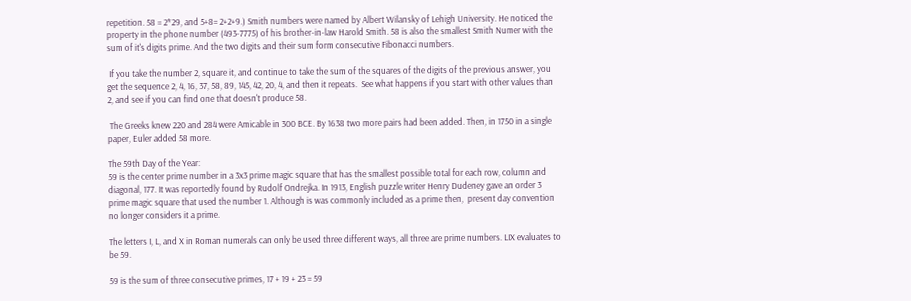repetition. 58 = 2*29, and 5+8= 2+2+9.) Smith numbers were named by Albert Wilansky of Lehigh University. He noticed the property in the phone number (493-7775) of his brother-in-law Harold Smith. 58 is also the smallest Smith Numer with the sum of it's digits prime. And the two digits and their sum form consecutive Fibonacci numbers.

 If you take the number 2, square it, and continue to take the sum of the squares of the digits of the previous answer, you get the sequence 2, 4, 16, 37, 58, 89, 145, 42, 20, 4, and then it repeats.  See what happens if you start with other values than 2, and see if you can find one that doesn't produce 58.

 The Greeks knew 220 and 284 were Amicable in 300 BCE. By 1638 two more pairs had been added. Then, in 1750 in a single paper, Euler added 58 more.

The 59th Day of the Year:
59 is the center prime number in a 3x3 prime magic square that has the smallest possible total for each row, column and diagonal, 177. It was reportedly found by Rudolf Ondrejka. In 1913, English puzzle writer Henry Dudeney gave an order 3 prime magic square that used the number 1. Although is was commonly included as a prime then,  present day convention no longer considers it a prime.

The letters I, L, and X in Roman numerals can only be used three different ways, all three are prime numbers. LIX evaluates to be 59.

59 is the sum of three consecutive primes, 17 + 19 + 23 = 59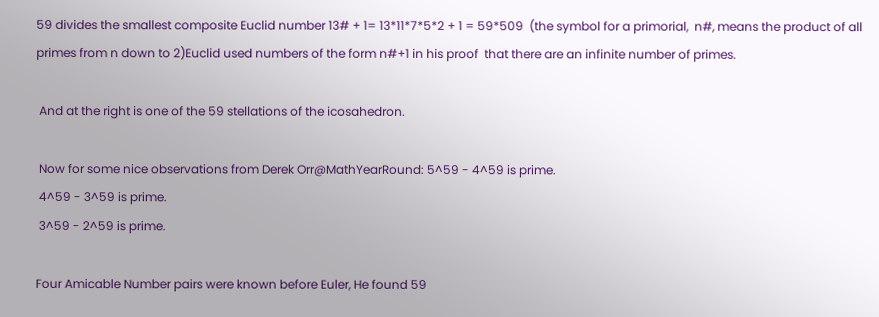59 divides the smallest composite Euclid number 13# + 1= 13*11*7*5*2 + 1 = 59*509  (the symbol for a primorial,  n#, means the product of all primes from n down to 2)Euclid used numbers of the form n#+1 in his proof  that there are an infinite number of primes.

 And at the right is one of the 59 stellations of the icosahedron.

 Now for some nice observations from Derek Orr@MathYearRound: 5^59 - 4^59 is prime.
 4^59 - 3^59 is prime.
 3^59 - 2^59 is prime.

Four Amicable Number pairs were known before Euler, He found 59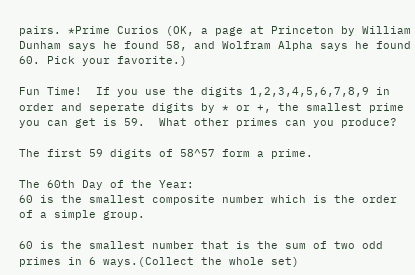pairs. *Prime Curios (OK, a page at Princeton by William Dunham says he found 58, and Wolfram Alpha says he found 60. Pick your favorite.)

Fun Time!  If you use the digits 1,2,3,4,5,6,7,8,9 in order and seperate digits by * or +, the smallest prime you can get is 59.  What other primes can you produce?

The first 59 digits of 58^57 form a prime.

The 60th Day of the Year:
60 is the smallest composite number which is the order of a simple group.

60 is the smallest number that is the sum of two odd primes in 6 ways.(Collect the whole set)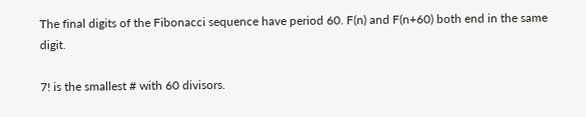The final digits of the Fibonacci sequence have period 60. F(n) and F(n+60) both end in the same digit.

7! is the smallest # with 60 divisors.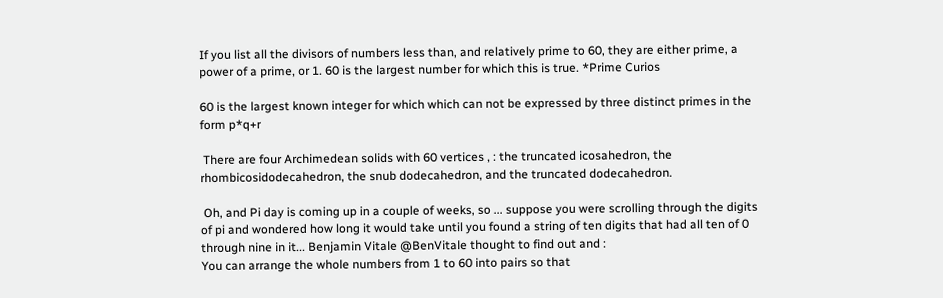If you list all the divisors of numbers less than, and relatively prime to 60, they are either prime, a power of a prime, or 1. 60 is the largest number for which this is true. *Prime Curios

60 is the largest known integer for which which can not be expressed by three distinct primes in the form p*q+r

 There are four Archimedean solids with 60 vertices , : the truncated icosahedron, the rhombicosidodecahedron, the snub dodecahedron, and the truncated dodecahedron.

 Oh, and Pi day is coming up in a couple of weeks, so ... suppose you were scrolling through the digits of pi and wondered how long it would take until you found a string of ten digits that had all ten of 0 through nine in it... Benjamin Vitale @BenVitale thought to find out and :
You can arrange the whole numbers from 1 to 60 into pairs so that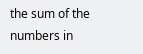the sum of the numbers in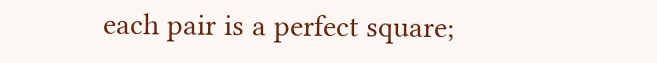each pair is a perfect square;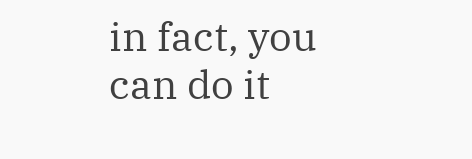in fact, you can do it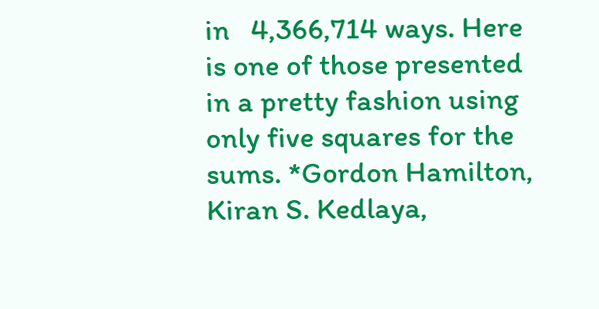in   4,366,714 ways. Here is one of those presented in a pretty fashion using only five squares for the sums. *Gordon Hamilton, Kiran S. Kedlaya,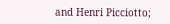and Henri Picciotto;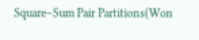Square–Sum Pair Partitions(Won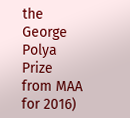the George Polya Prize from MAA for 2016)